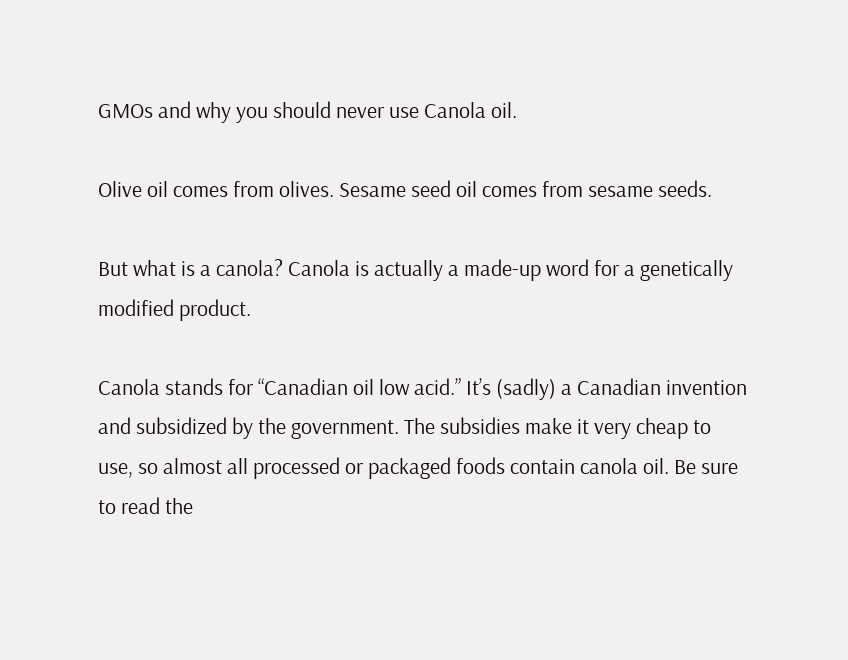GMOs and why you should never use Canola oil.

Olive oil comes from olives. Sesame seed oil comes from sesame seeds.

But what is a canola? Canola is actually a made-up word for a genetically modified product.

Canola stands for “Canadian oil low acid.” It’s (sadly) a Canadian invention and subsidized by the government. The subsidies make it very cheap to use, so almost all processed or packaged foods contain canola oil. Be sure to read the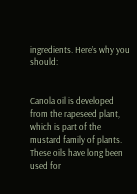ingredients. Here’s why you should:


Canola oil is developed from the rapeseed plant, which is part of the mustard family of plants. These oils have long been used for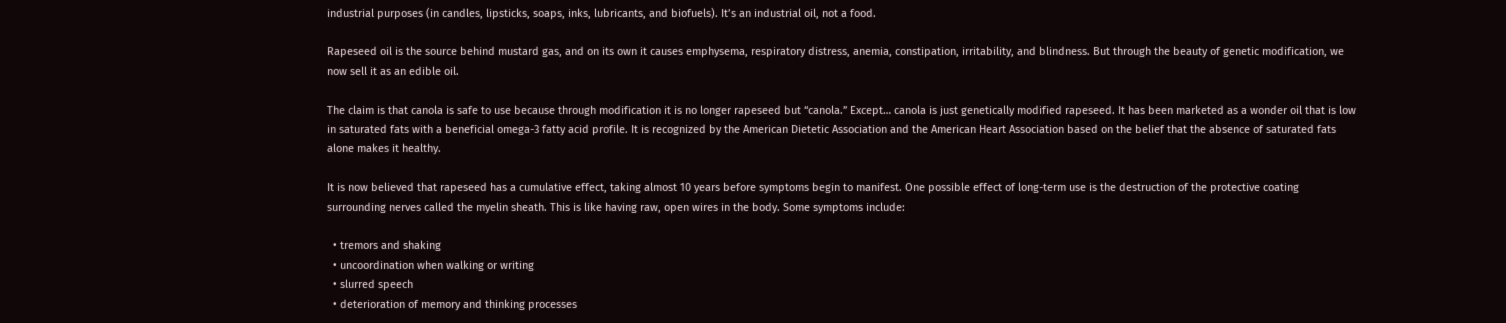industrial purposes (in candles, lipsticks, soaps, inks, lubricants, and biofuels). It’s an industrial oil, not a food.

Rapeseed oil is the source behind mustard gas, and on its own it causes emphysema, respiratory distress, anemia, constipation, irritability, and blindness. But through the beauty of genetic modification, we now sell it as an edible oil.

The claim is that canola is safe to use because through modification it is no longer rapeseed but “canola.” Except… canola is just genetically modified rapeseed. It has been marketed as a wonder oil that is low in saturated fats with a beneficial omega-3 fatty acid profile. It is recognized by the American Dietetic Association and the American Heart Association based on the belief that the absence of saturated fats alone makes it healthy.

It is now believed that rapeseed has a cumulative effect, taking almost 10 years before symptoms begin to manifest. One possible effect of long-term use is the destruction of the protective coating surrounding nerves called the myelin sheath. This is like having raw, open wires in the body. Some symptoms include:

  • tremors and shaking
  • uncoordination when walking or writing
  • slurred speech
  • deterioration of memory and thinking processes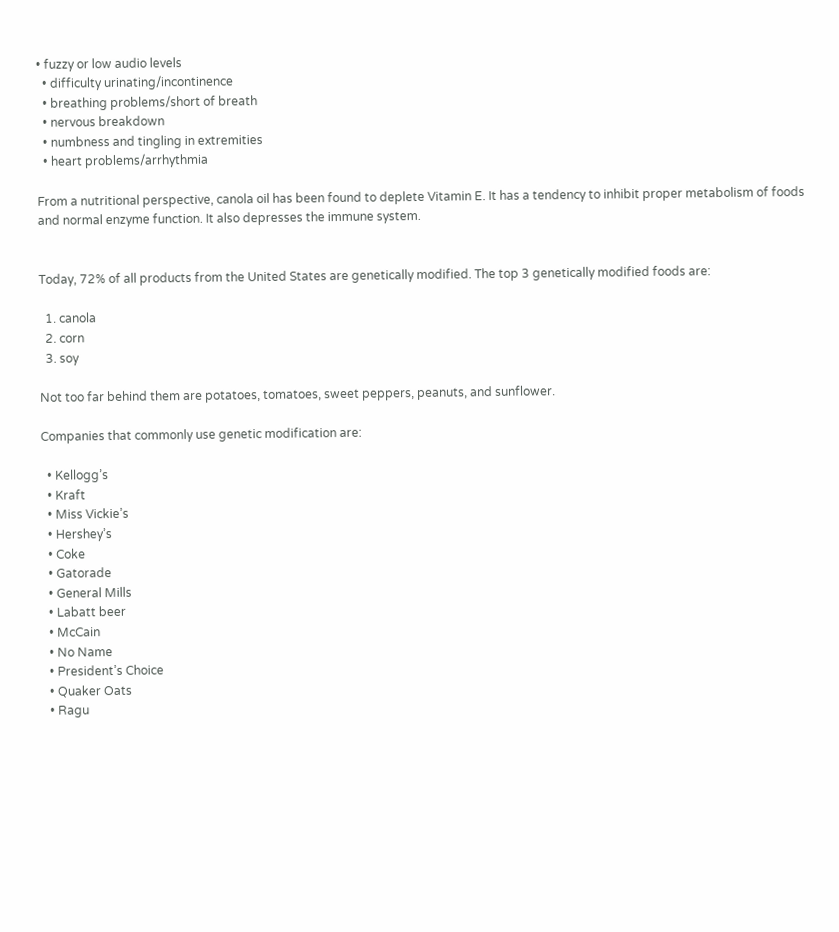• fuzzy or low audio levels
  • difficulty urinating/incontinence
  • breathing problems/short of breath
  • nervous breakdown
  • numbness and tingling in extremities
  • heart problems/arrhythmia

From a nutritional perspective, canola oil has been found to deplete Vitamin E. It has a tendency to inhibit proper metabolism of foods and normal enzyme function. It also depresses the immune system.


Today, 72% of all products from the United States are genetically modified. The top 3 genetically modified foods are:

  1. canola
  2. corn
  3. soy

Not too far behind them are potatoes, tomatoes, sweet peppers, peanuts, and sunflower.

Companies that commonly use genetic modification are:

  • Kellogg’s
  • Kraft
  • Miss Vickie’s
  • Hershey’s
  • Coke
  • Gatorade
  • General Mills
  • Labatt beer
  • McCain
  • No Name
  • President’s Choice
  • Quaker Oats
  • Ragu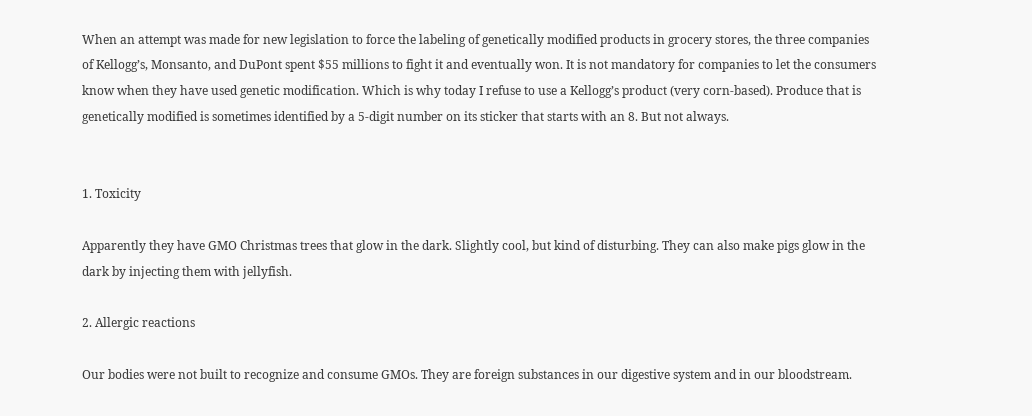When an attempt was made for new legislation to force the labeling of genetically modified products in grocery stores, the three companies of Kellogg’s, Monsanto, and DuPont spent $55 millions to fight it and eventually won. It is not mandatory for companies to let the consumers know when they have used genetic modification. Which is why today I refuse to use a Kellogg’s product (very corn-based). Produce that is genetically modified is sometimes identified by a 5-digit number on its sticker that starts with an 8. But not always.


1. Toxicity

Apparently they have GMO Christmas trees that glow in the dark. Slightly cool, but kind of disturbing. They can also make pigs glow in the dark by injecting them with jellyfish.

2. Allergic reactions

Our bodies were not built to recognize and consume GMOs. They are foreign substances in our digestive system and in our bloodstream.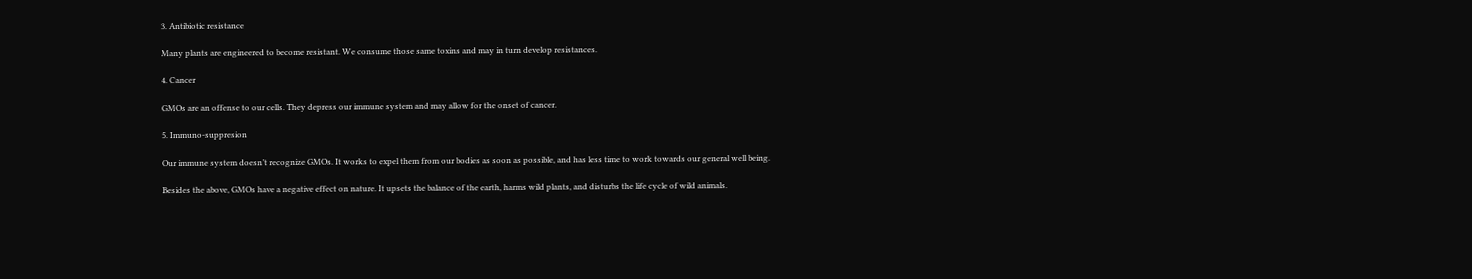3. Antibiotic resistance

Many plants are engineered to become resistant. We consume those same toxins and may in turn develop resistances.

4. Cancer

GMOs are an offense to our cells. They depress our immune system and may allow for the onset of cancer.

5. Immuno-suppresion

Our immune system doesn’t recognize GMOs. It works to expel them from our bodies as soon as possible, and has less time to work towards our general well being.

Besides the above, GMOs have a negative effect on nature. It upsets the balance of the earth, harms wild plants, and disturbs the life cycle of wild animals.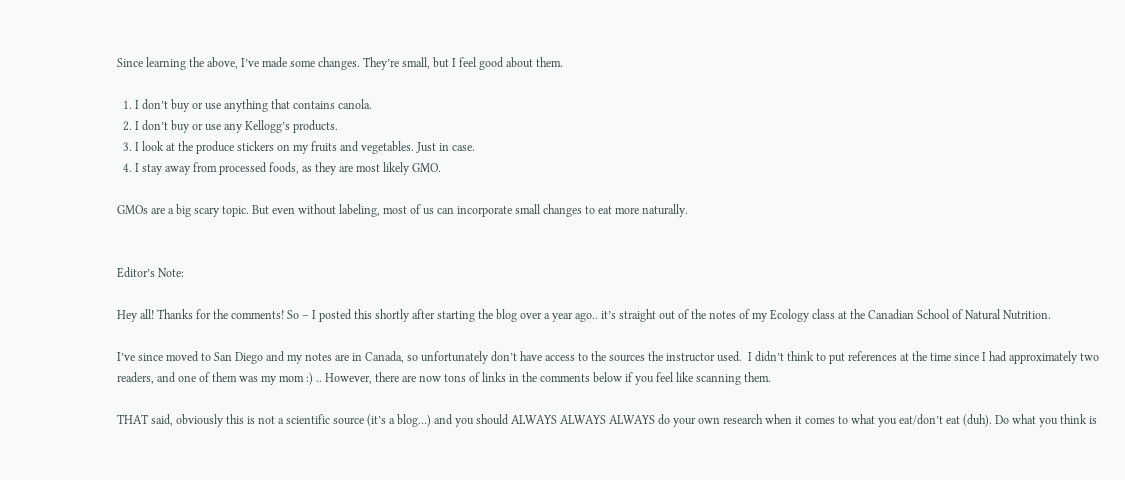Since learning the above, I’ve made some changes. They’re small, but I feel good about them.

  1. I don’t buy or use anything that contains canola.
  2. I don’t buy or use any Kellogg’s products.
  3. I look at the produce stickers on my fruits and vegetables. Just in case.
  4. I stay away from processed foods, as they are most likely GMO.

GMOs are a big scary topic. But even without labeling, most of us can incorporate small changes to eat more naturally.


Editor’s Note:

Hey all! Thanks for the comments! So – I posted this shortly after starting the blog over a year ago.. it’s straight out of the notes of my Ecology class at the Canadian School of Natural Nutrition.

I’ve since moved to San Diego and my notes are in Canada, so unfortunately don’t have access to the sources the instructor used.  I didn’t think to put references at the time since I had approximately two readers, and one of them was my mom :) .. However, there are now tons of links in the comments below if you feel like scanning them.

THAT said, obviously this is not a scientific source (it’s a blog…) and you should ALWAYS ALWAYS ALWAYS do your own research when it comes to what you eat/don’t eat (duh). Do what you think is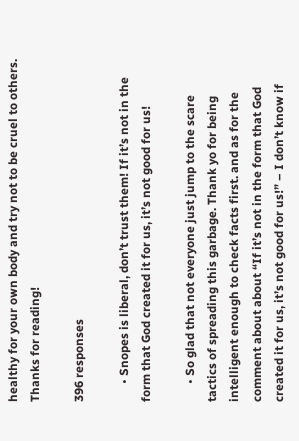healthy for your own body and try not to be cruel to others. Thanks for reading!

396 responses

      • Snopes is liberal, don’t trust them! If it’s not in the form that God created it for us, it’s not good for us!

      • So glad that not everyone just jump to the scare tactics of spreading this garbage. Thank yo for being intelligent enough to check facts first. and as for the comment about about “If it’s not in the form that God created it for us, it’s not good for us!” – I don’t know if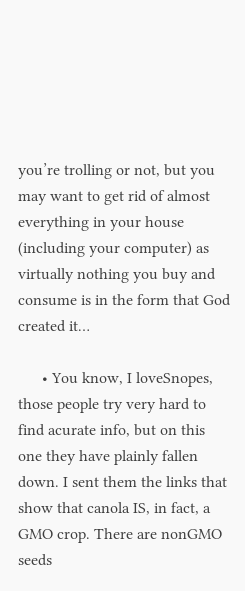you’re trolling or not, but you may want to get rid of almost everything in your house (including your computer) as virtually nothing you buy and consume is in the form that God created it…

      • You know, I loveSnopes, those people try very hard to find acurate info, but on this one they have plainly fallen down. I sent them the links that show that canola IS, in fact, a GMO crop. There are nonGMO seeds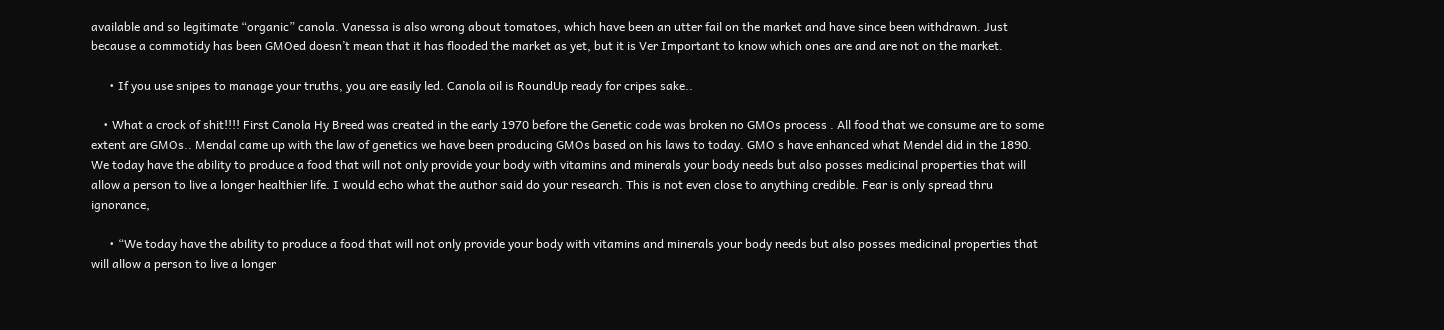available and so legitimate “organic” canola. Vanessa is also wrong about tomatoes, which have been an utter fail on the market and have since been withdrawn. Just because a commotidy has been GMOed doesn’t mean that it has flooded the market as yet, but it is Ver Important to know which ones are and are not on the market.

      • If you use snipes to manage your truths, you are easily led. Canola oil is RoundUp ready for cripes sake..

    • What a crock of shit!!!! First Canola Hy Breed was created in the early 1970 before the Genetic code was broken no GMOs process . All food that we consume are to some extent are GMOs.. Mendal came up with the law of genetics we have been producing GMOs based on his laws to today. GMO s have enhanced what Mendel did in the 1890. We today have the ability to produce a food that will not only provide your body with vitamins and minerals your body needs but also posses medicinal properties that will allow a person to live a longer healthier life. I would echo what the author said do your research. This is not even close to anything credible. Fear is only spread thru ignorance,

      • “We today have the ability to produce a food that will not only provide your body with vitamins and minerals your body needs but also posses medicinal properties that will allow a person to live a longer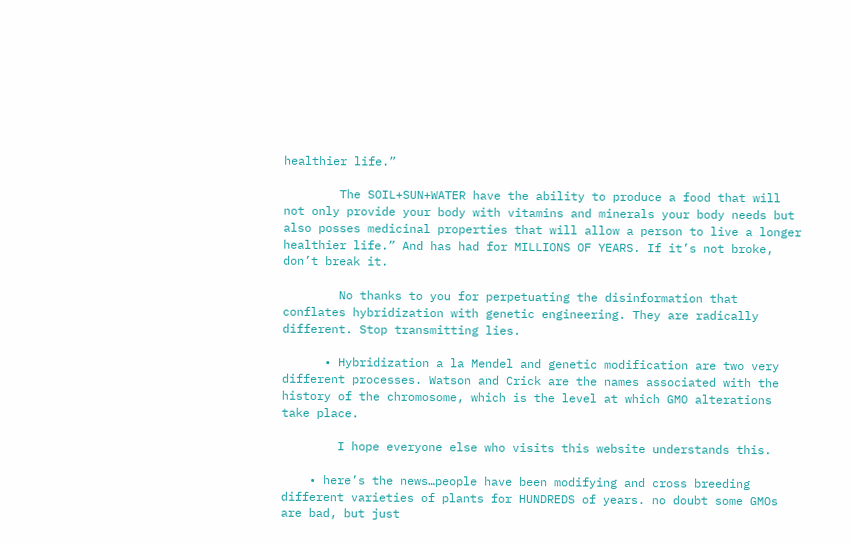healthier life.”

        The SOIL+SUN+WATER have the ability to produce a food that will not only provide your body with vitamins and minerals your body needs but also posses medicinal properties that will allow a person to live a longer healthier life.” And has had for MILLIONS OF YEARS. If it’s not broke, don’t break it.

        No thanks to you for perpetuating the disinformation that conflates hybridization with genetic engineering. They are radically different. Stop transmitting lies.

      • Hybridization a la Mendel and genetic modification are two very different processes. Watson and Crick are the names associated with the history of the chromosome, which is the level at which GMO alterations take place.

        I hope everyone else who visits this website understands this.

    • here’s the news…people have been modifying and cross breeding different varieties of plants for HUNDREDS of years. no doubt some GMOs are bad, but just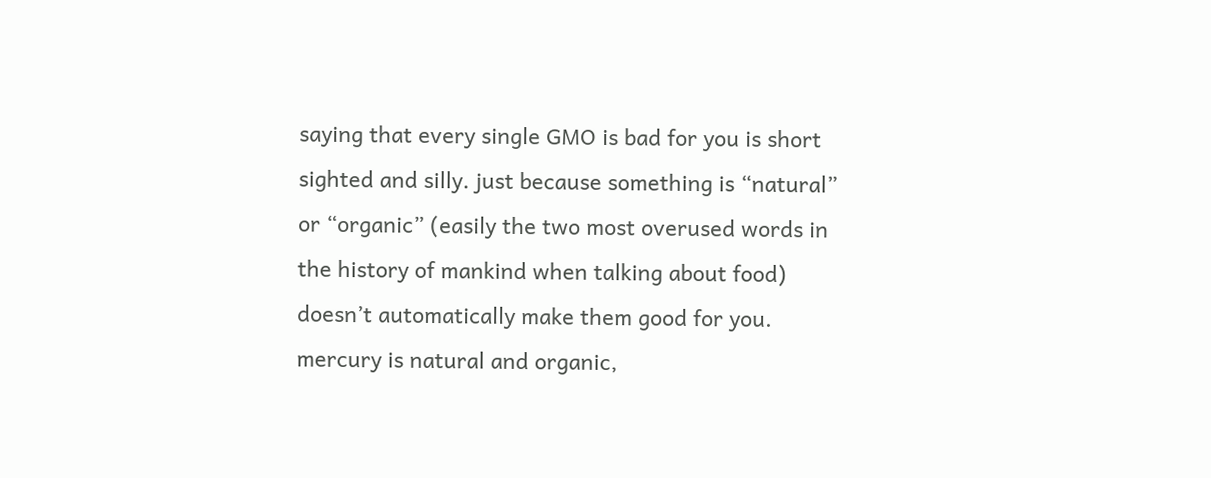saying that every single GMO is bad for you is short sighted and silly. just because something is “natural” or “organic” (easily the two most overused words in the history of mankind when talking about food) doesn’t automatically make them good for you. mercury is natural and organic,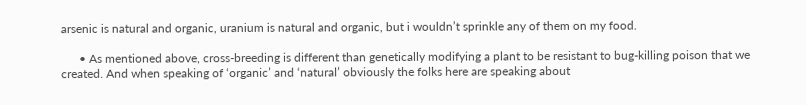arsenic is natural and organic, uranium is natural and organic, but i wouldn’t sprinkle any of them on my food.

      • As mentioned above, cross-breeding is different than genetically modifying a plant to be resistant to bug-killing poison that we created. And when speaking of ‘organic’ and ‘natural’ obviously the folks here are speaking about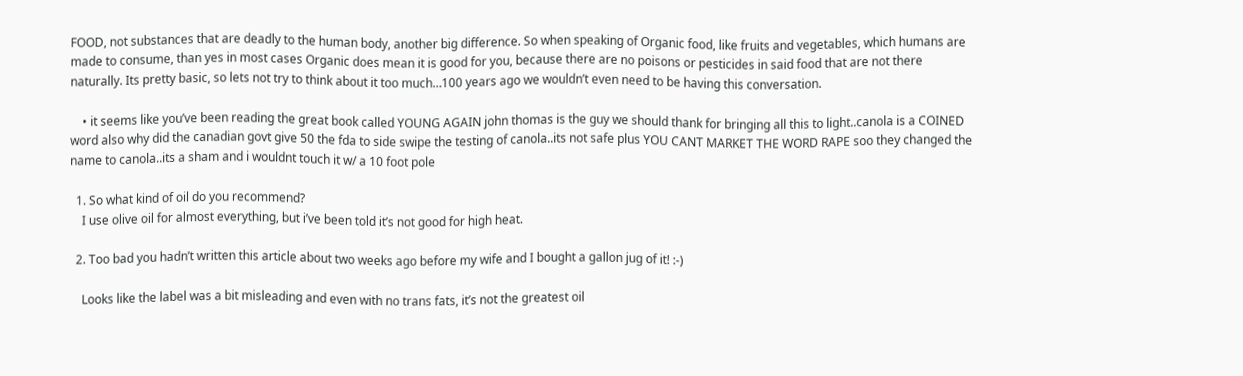FOOD, not substances that are deadly to the human body, another big difference. So when speaking of Organic food, like fruits and vegetables, which humans are made to consume, than yes in most cases Organic does mean it is good for you, because there are no poisons or pesticides in said food that are not there naturally. Its pretty basic, so lets not try to think about it too much…100 years ago we wouldn’t even need to be having this conversation.

    • it seems like you’ve been reading the great book called YOUNG AGAIN john thomas is the guy we should thank for bringing all this to light..canola is a COINED word also why did the canadian govt give 50 the fda to side swipe the testing of canola..its not safe plus YOU CANT MARKET THE WORD RAPE soo they changed the name to canola..its a sham and i wouldnt touch it w/ a 10 foot pole

  1. So what kind of oil do you recommend?
    I use olive oil for almost everything, but i’ve been told it’s not good for high heat.

  2. Too bad you hadn’t written this article about two weeks ago before my wife and I bought a gallon jug of it! :-)

    Looks like the label was a bit misleading and even with no trans fats, it’s not the greatest oil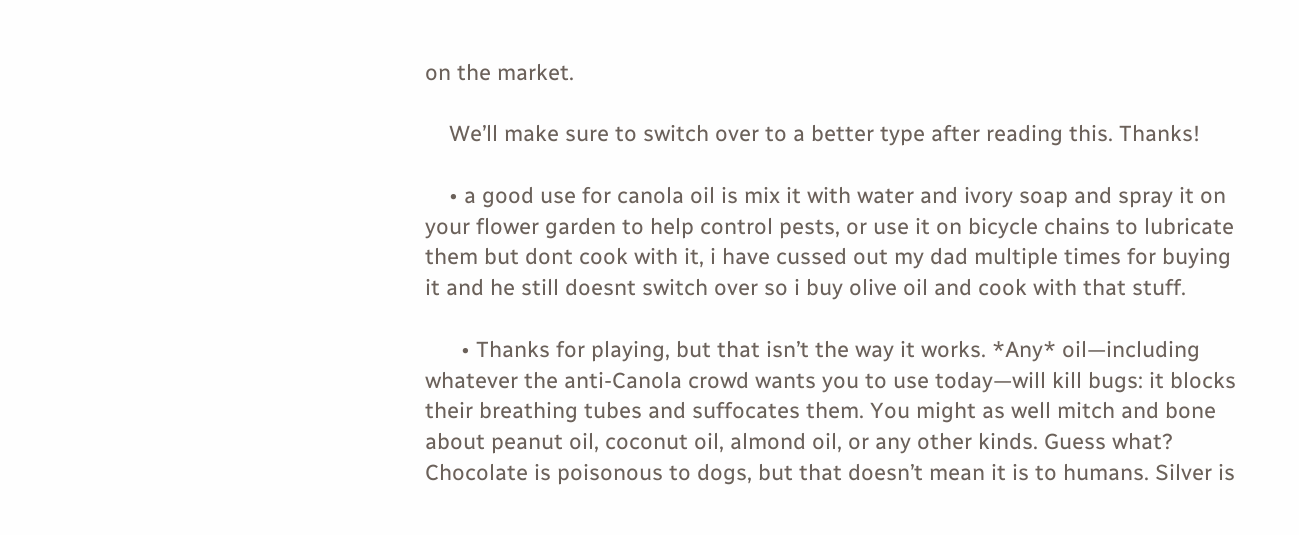on the market.

    We’ll make sure to switch over to a better type after reading this. Thanks!

    • a good use for canola oil is mix it with water and ivory soap and spray it on your flower garden to help control pests, or use it on bicycle chains to lubricate them but dont cook with it, i have cussed out my dad multiple times for buying it and he still doesnt switch over so i buy olive oil and cook with that stuff.

      • Thanks for playing, but that isn’t the way it works. *Any* oil—including whatever the anti-Canola crowd wants you to use today—will kill bugs: it blocks their breathing tubes and suffocates them. You might as well mitch and bone about peanut oil, coconut oil, almond oil, or any other kinds. Guess what? Chocolate is poisonous to dogs, but that doesn’t mean it is to humans. Silver is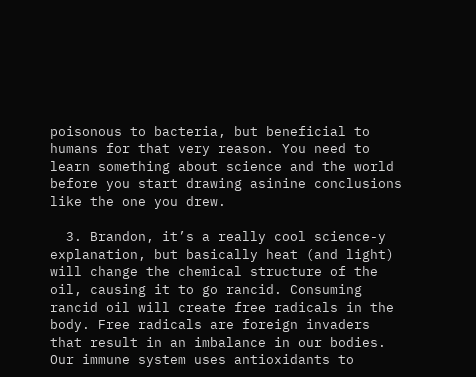poisonous to bacteria, but beneficial to humans for that very reason. You need to learn something about science and the world before you start drawing asinine conclusions like the one you drew.

  3. Brandon, it’s a really cool science-y explanation, but basically heat (and light) will change the chemical structure of the oil, causing it to go rancid. Consuming rancid oil will create free radicals in the body. Free radicals are foreign invaders that result in an imbalance in our bodies. Our immune system uses antioxidants to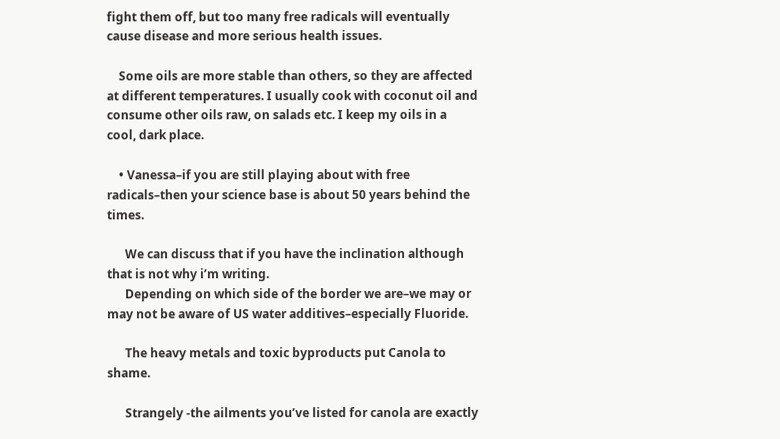fight them off, but too many free radicals will eventually cause disease and more serious health issues.

    Some oils are more stable than others, so they are affected at different temperatures. I usually cook with coconut oil and consume other oils raw, on salads etc. I keep my oils in a cool, dark place.

    • Vanessa–if you are still playing about with free radicals–then your science base is about 50 years behind the times.

      We can discuss that if you have the inclination although that is not why i’m writing.
      Depending on which side of the border we are–we may or may not be aware of US water additives–especially Fluoride.

      The heavy metals and toxic byproducts put Canola to shame.

      Strangely -the ailments you’ve listed for canola are exactly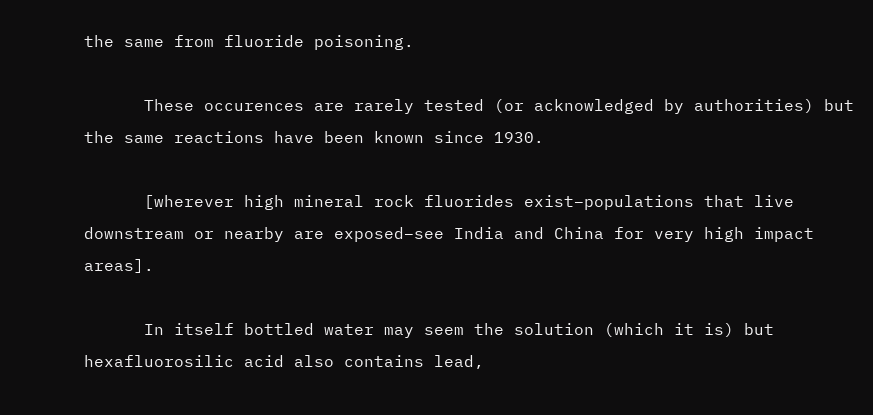the same from fluoride poisoning.

      These occurences are rarely tested (or acknowledged by authorities) but the same reactions have been known since 1930.

      [wherever high mineral rock fluorides exist–populations that live downstream or nearby are exposed–see India and China for very high impact areas].

      In itself bottled water may seem the solution (which it is) but hexafluorosilic acid also contains lead,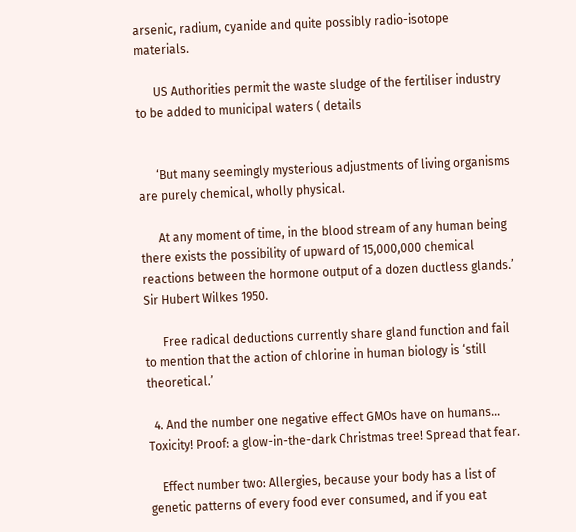arsenic, radium, cyanide and quite possibly radio-isotope materials.

      US Authorities permit the waste sludge of the fertiliser industry to be added to municipal waters ( details


      ‘But many seemingly mysterious adjustments of living organisms are purely chemical, wholly physical.

      At any moment of time, in the blood stream of any human being there exists the possibility of upward of 15,000,000 chemical reactions between the hormone output of a dozen ductless glands.’ Sir Hubert Wilkes 1950.

      Free radical deductions currently share gland function and fail to mention that the action of chlorine in human biology is ‘still theoretical.’

  4. And the number one negative effect GMOs have on humans… Toxicity! Proof: a glow-in-the-dark Christmas tree! Spread that fear.

    Effect number two: Allergies, because your body has a list of genetic patterns of every food ever consumed, and if you eat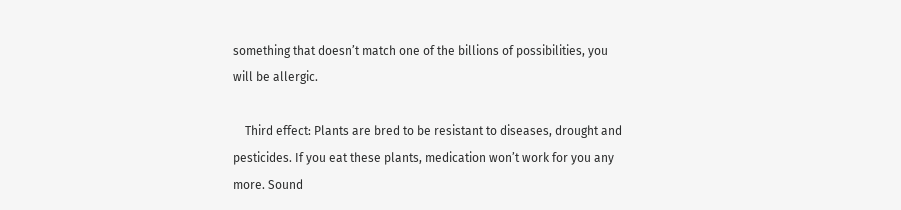something that doesn’t match one of the billions of possibilities, you will be allergic.

    Third effect: Plants are bred to be resistant to diseases, drought and pesticides. If you eat these plants, medication won’t work for you any more. Sound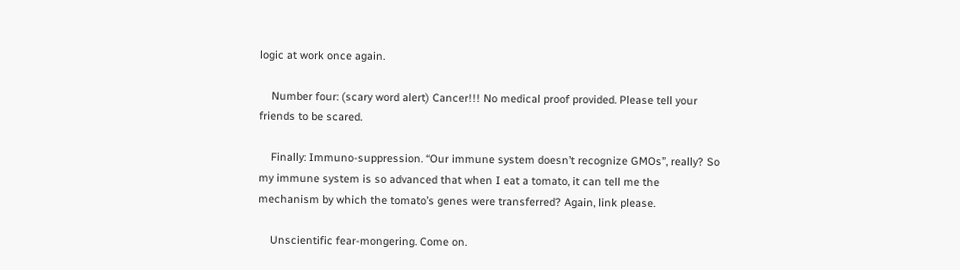logic at work once again.

    Number four: (scary word alert) Cancer!!! No medical proof provided. Please tell your friends to be scared.

    Finally: Immuno-suppression. “Our immune system doesn’t recognize GMOs”, really? So my immune system is so advanced that when I eat a tomato, it can tell me the mechanism by which the tomato’s genes were transferred? Again, link please.

    Unscientific fear-mongering. Come on.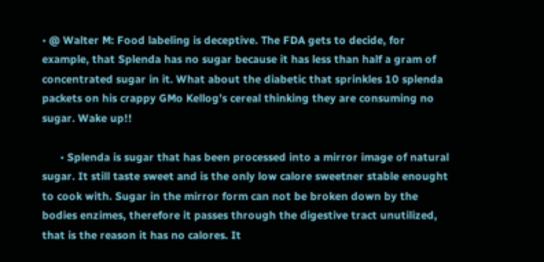• @ Walter M: Food labeling is deceptive. The FDA gets to decide, for example, that Splenda has no sugar because it has less than half a gram of concentrated sugar in it. What about the diabetic that sprinkles 10 splenda packets on his crappy GMo Kellog’s cereal thinking they are consuming no sugar. Wake up!!

      • Splenda is sugar that has been processed into a mirror image of natural sugar. It still taste sweet and is the only low calore sweetner stable enought to cook with. Sugar in the mirror form can not be broken down by the bodies enzimes, therefore it passes through the digestive tract unutilized, that is the reason it has no calores. It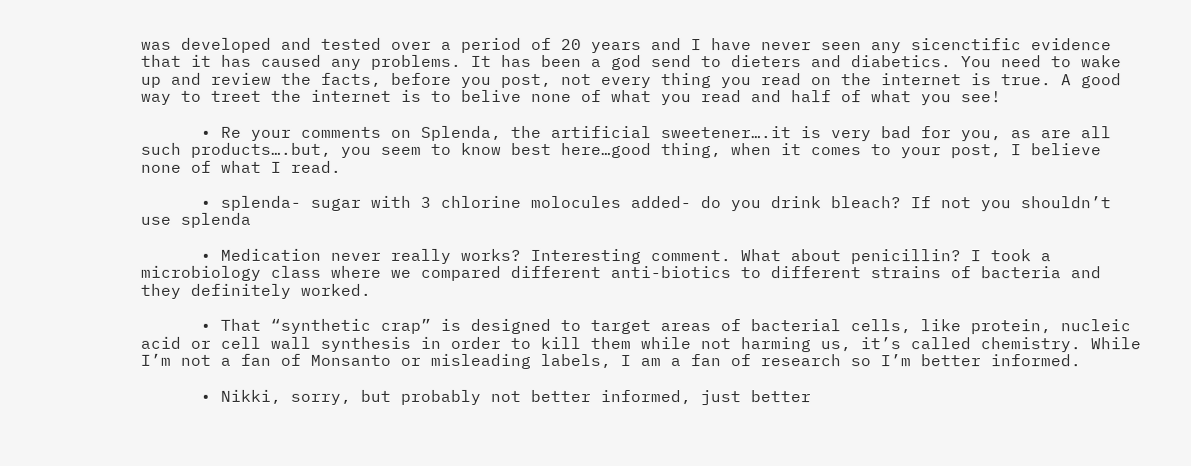was developed and tested over a period of 20 years and I have never seen any sicenctific evidence that it has caused any problems. It has been a god send to dieters and diabetics. You need to wake up and review the facts, before you post, not every thing you read on the internet is true. A good way to treet the internet is to belive none of what you read and half of what you see!

      • Re your comments on Splenda, the artificial sweetener….it is very bad for you, as are all such products….but, you seem to know best here…good thing, when it comes to your post, I believe none of what I read.

      • splenda- sugar with 3 chlorine molocules added- do you drink bleach? If not you shouldn’t use splenda

      • Medication never really works? Interesting comment. What about penicillin? I took a microbiology class where we compared different anti-biotics to different strains of bacteria and they definitely worked.

      • That “synthetic crap” is designed to target areas of bacterial cells, like protein, nucleic acid or cell wall synthesis in order to kill them while not harming us, it’s called chemistry. While I’m not a fan of Monsanto or misleading labels, I am a fan of research so I’m better informed.

      • Nikki, sorry, but probably not better informed, just better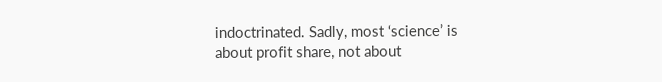indoctrinated. Sadly, most ‘science’ is about profit share, not about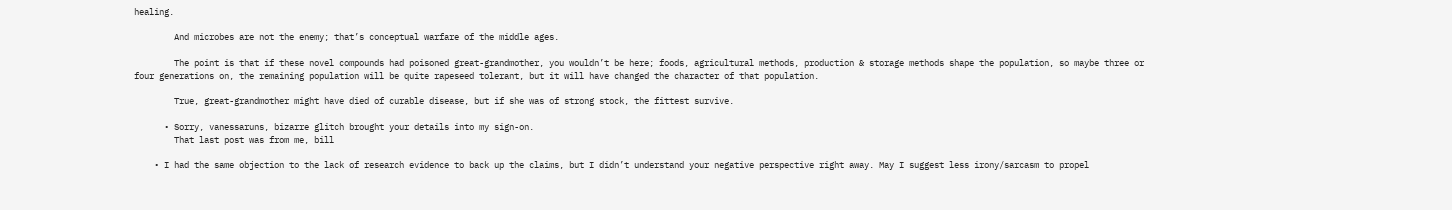healing.

        And microbes are not the enemy; that’s conceptual warfare of the middle ages.

        The point is that if these novel compounds had poisoned great-grandmother, you wouldn’t be here; foods, agricultural methods, production & storage methods shape the population, so maybe three or four generations on, the remaining population will be quite rapeseed tolerant, but it will have changed the character of that population.

        True, great-grandmother might have died of curable disease, but if she was of strong stock, the fittest survive.

      • Sorry, vanessaruns, bizarre glitch brought your details into my sign-on.
        That last post was from me, bill

    • I had the same objection to the lack of research evidence to back up the claims, but I didn’t understand your negative perspective right away. May I suggest less irony/sarcasm to propel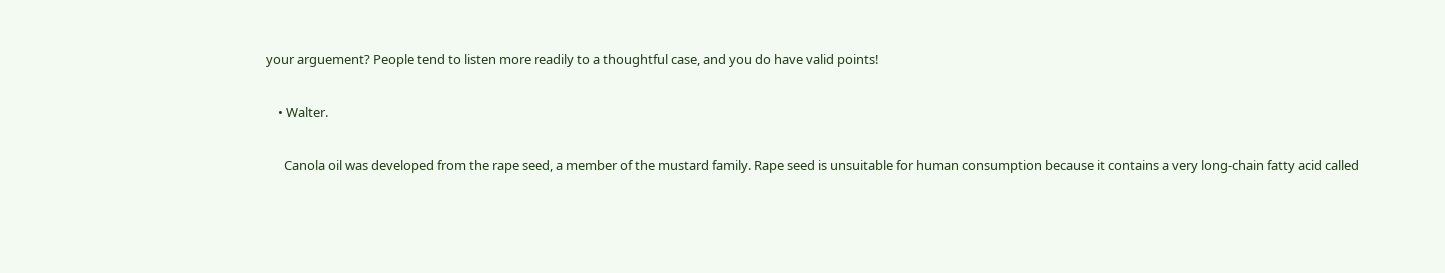your arguement? People tend to listen more readily to a thoughtful case, and you do have valid points!

    • Walter.

      Canola oil was developed from the rape seed, a member of the mustard family. Rape seed is unsuitable for human consumption because it contains a very long-chain fatty acid called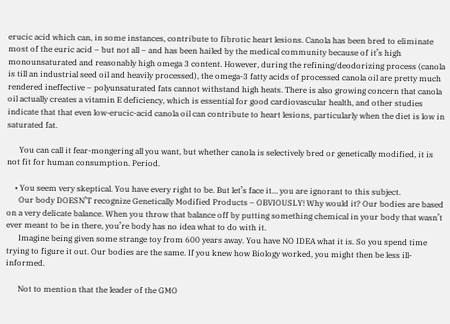erucic acid which can, in some instances, contribute to fibrotic heart lesions. Canola has been bred to eliminate most of the euric acid – but not all – and has been hailed by the medical community because of it’s high monounsaturated and reasonably high omega 3 content. However, during the refining/deodorizing process (canola is till an industrial seed oil and heavily processed), the omega-3 fatty acids of processed canola oil are pretty much rendered ineffective – polyunsaturated fats cannot withstand high heats. There is also growing concern that canola oil actually creates a vitamin E deficiency, which is essential for good cardiovascular health, and other studies indicate that that even low-erucic-acid canola oil can contribute to heart lesions, particularly when the diet is low in saturated fat.

      You can call it fear-mongering all you want, but whether canola is selectively bred or genetically modified, it is not fit for human consumption. Period.

    • You seem very skeptical. You have every right to be. But let’s face it… you are ignorant to this subject.
      Our body DOESN’T recognize Genetically Modified Products – OBVIOUSLY! Why would it? Our bodies are based on a very delicate balance. When you throw that balance off by putting something chemical in your body that wasn’t ever meant to be in there, you’re body has no idea what to do with it.
      Imagine being given some strange toy from 600 years away. You have NO IDEA what it is. So you spend time trying to figure it out. Our bodies are the same. If you knew how Biology worked, you might then be less ill-informed.

      Not to mention that the leader of the GMO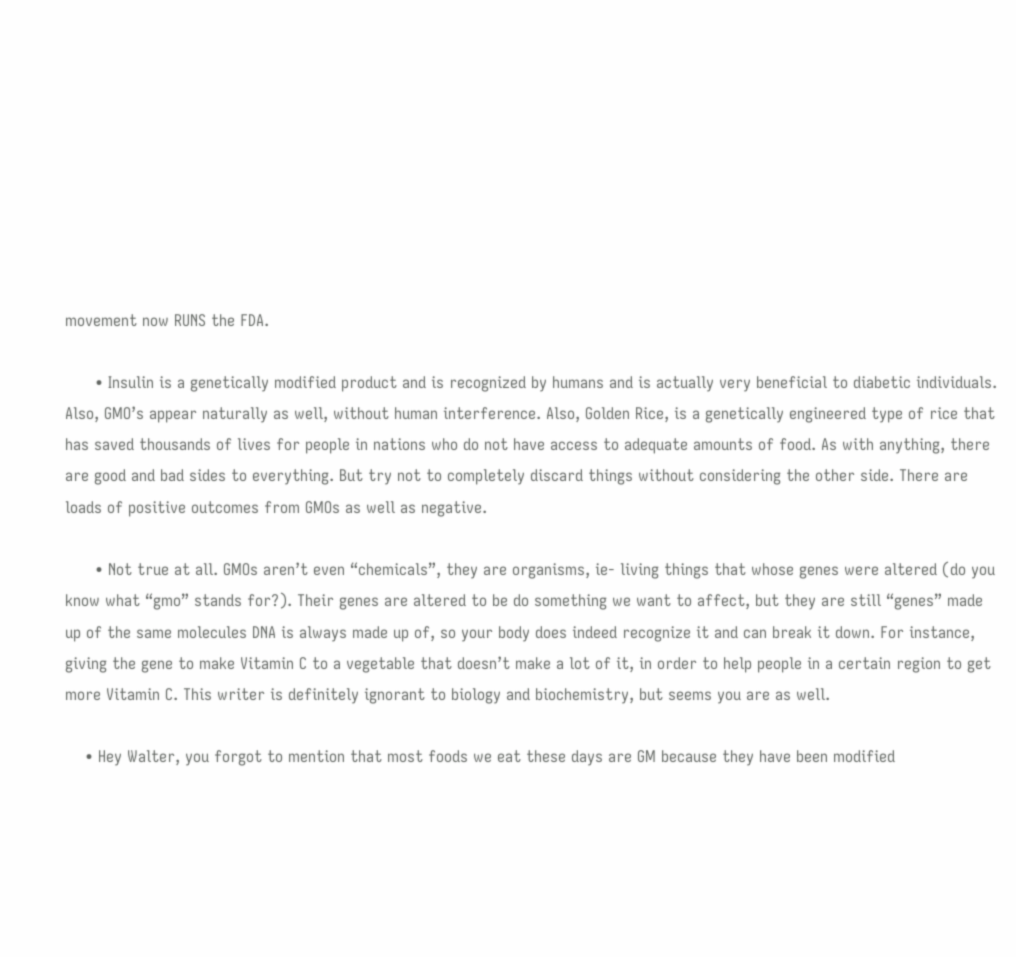movement now RUNS the FDA.

      • Insulin is a genetically modified product and is recognized by humans and is actually very beneficial to diabetic individuals. Also, GMO’s appear naturally as well, without human interference. Also, Golden Rice, is a genetically engineered type of rice that has saved thousands of lives for people in nations who do not have access to adequate amounts of food. As with anything, there are good and bad sides to everything. But try not to completely discard things without considering the other side. There are loads of positive outcomes from GMOs as well as negative.

      • Not true at all. GMOs aren’t even “chemicals”, they are organisms, ie- living things that whose genes were altered (do you know what “gmo” stands for?). Their genes are altered to be do something we want to affect, but they are still “genes” made up of the same molecules DNA is always made up of, so your body does indeed recognize it and can break it down. For instance, giving the gene to make Vitamin C to a vegetable that doesn’t make a lot of it, in order to help people in a certain region to get more Vitamin C. This writer is definitely ignorant to biology and biochemistry, but seems you are as well.

    • Hey Walter, you forgot to mention that most foods we eat these days are GM because they have been modified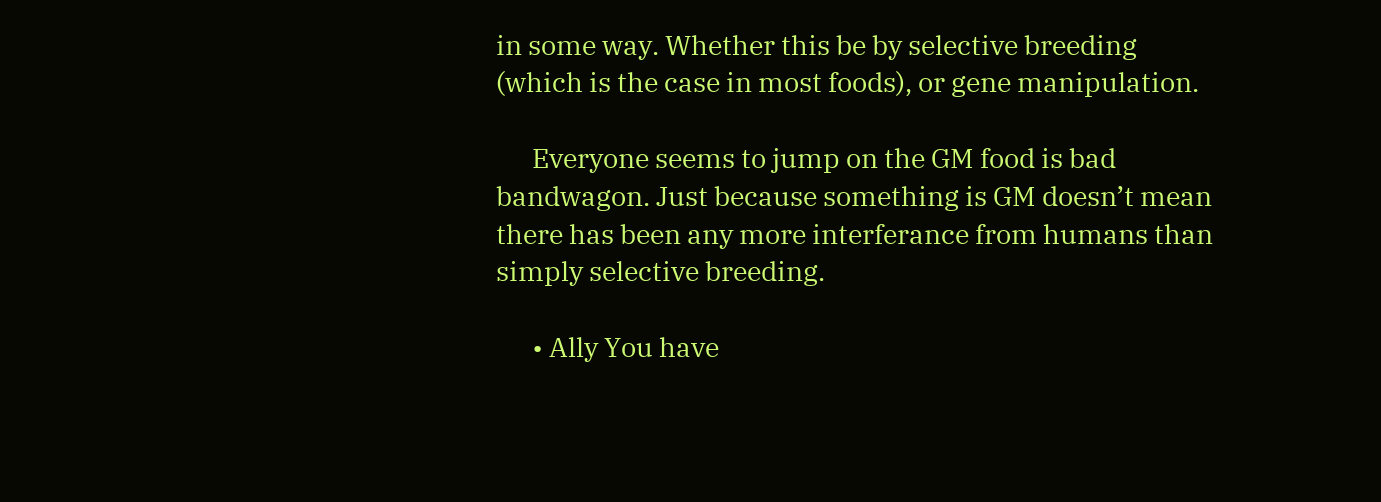in some way. Whether this be by selective breeding (which is the case in most foods), or gene manipulation.

      Everyone seems to jump on the GM food is bad bandwagon. Just because something is GM doesn’t mean there has been any more interferance from humans than simply selective breeding.

      • Ally You have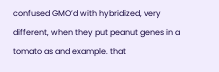confused GMO’d with hybridized, very different, when they put peanut genes in a tomato as and example. that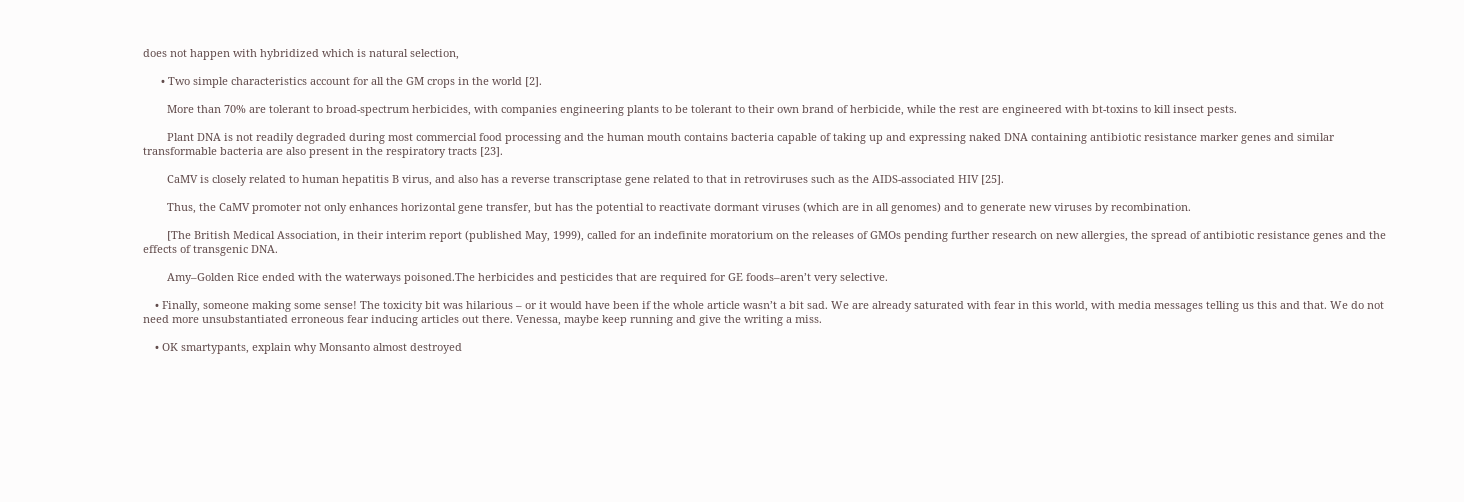does not happen with hybridized which is natural selection,

      • Two simple characteristics account for all the GM crops in the world [2].

        More than 70% are tolerant to broad-spectrum herbicides, with companies engineering plants to be tolerant to their own brand of herbicide, while the rest are engineered with bt-toxins to kill insect pests.

        Plant DNA is not readily degraded during most commercial food processing and the human mouth contains bacteria capable of taking up and expressing naked DNA containing antibiotic resistance marker genes and similar transformable bacteria are also present in the respiratory tracts [23].

        CaMV is closely related to human hepatitis B virus, and also has a reverse transcriptase gene related to that in retroviruses such as the AIDS-associated HIV [25].

        Thus, the CaMV promoter not only enhances horizontal gene transfer, but has the potential to reactivate dormant viruses (which are in all genomes) and to generate new viruses by recombination.

        [The British Medical Association, in their interim report (published May, 1999), called for an indefinite moratorium on the releases of GMOs pending further research on new allergies, the spread of antibiotic resistance genes and the effects of transgenic DNA.

        Amy–Golden Rice ended with the waterways poisoned.The herbicides and pesticides that are required for GE foods–aren’t very selective.

    • Finally, someone making some sense! The toxicity bit was hilarious – or it would have been if the whole article wasn’t a bit sad. We are already saturated with fear in this world, with media messages telling us this and that. We do not need more unsubstantiated erroneous fear inducing articles out there. Venessa, maybe keep running and give the writing a miss.

    • OK smartypants, explain why Monsanto almost destroyed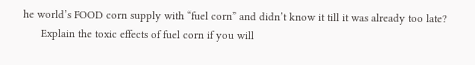he world’s FOOD corn supply with “fuel corn” and didn’t know it till it was already too late?
      Explain the toxic effects of fuel corn if you will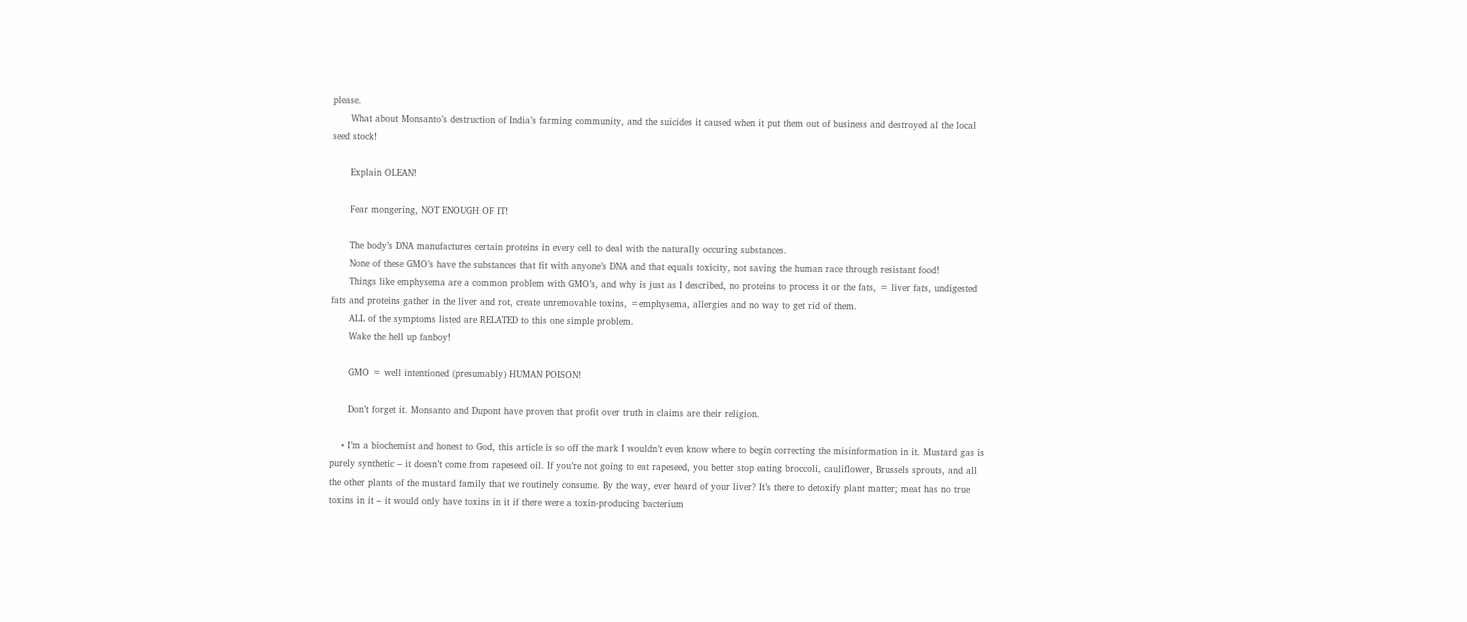please.
      What about Monsanto’s destruction of India’s farming community, and the suicides it caused when it put them out of business and destroyed al the local seed stock!

      Explain OLEAN!

      Fear mongering, NOT ENOUGH OF IT!

      The body’s DNA manufactures certain proteins in every cell to deal with the naturally occuring substances.
      None of these GMO’s have the substances that fit with anyone’s DNA and that equals toxicity, not saving the human race through resistant food!
      Things like emphysema are a common problem with GMO’s, and why is just as I described, no proteins to process it or the fats, = liver fats, undigested fats and proteins gather in the liver and rot, create unremovable toxins, =emphysema, allergies and no way to get rid of them.
      ALL of the symptoms listed are RELATED to this one simple problem.
      Wake the hell up fanboy!

      GMO = well intentioned (presumably) HUMAN POISON!

      Don’t forget it. Monsanto and Dupont have proven that profit over truth in claims are their religion.

    • I’m a biochemist and honest to God, this article is so off the mark I wouldn’t even know where to begin correcting the misinformation in it. Mustard gas is purely synthetic – it doesn’t come from rapeseed oil. If you’re not going to eat rapeseed, you better stop eating broccoli, cauliflower, Brussels sprouts, and all the other plants of the mustard family that we routinely consume. By the way, ever heard of your liver? It’s there to detoxify plant matter; meat has no true toxins in it – it would only have toxins in it if there were a toxin-producing bacterium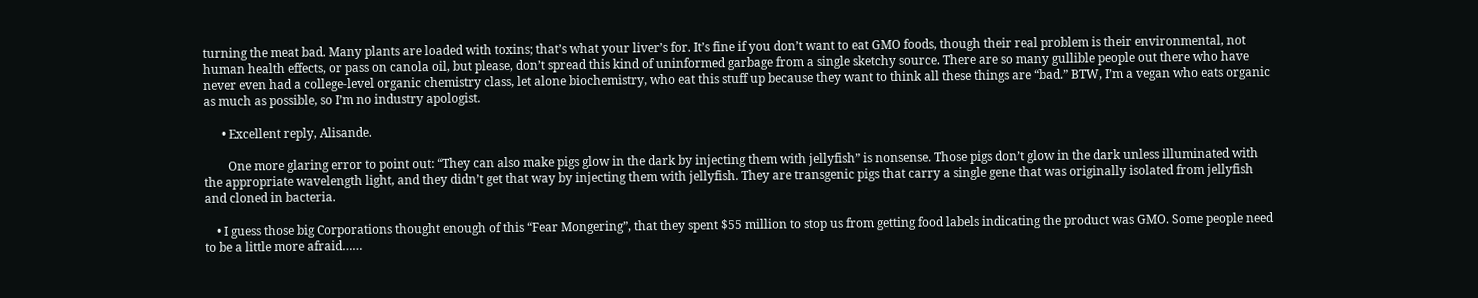turning the meat bad. Many plants are loaded with toxins; that’s what your liver’s for. It’s fine if you don’t want to eat GMO foods, though their real problem is their environmental, not human health effects, or pass on canola oil, but please, don’t spread this kind of uninformed garbage from a single sketchy source. There are so many gullible people out there who have never even had a college-level organic chemistry class, let alone biochemistry, who eat this stuff up because they want to think all these things are “bad.” BTW, I’m a vegan who eats organic as much as possible, so I’m no industry apologist.

      • Excellent reply, Alisande.

        One more glaring error to point out: “They can also make pigs glow in the dark by injecting them with jellyfish” is nonsense. Those pigs don’t glow in the dark unless illuminated with the appropriate wavelength light, and they didn’t get that way by injecting them with jellyfish. They are transgenic pigs that carry a single gene that was originally isolated from jellyfish and cloned in bacteria.

    • I guess those big Corporations thought enough of this “Fear Mongering”, that they spent $55 million to stop us from getting food labels indicating the product was GMO. Some people need to be a little more afraid……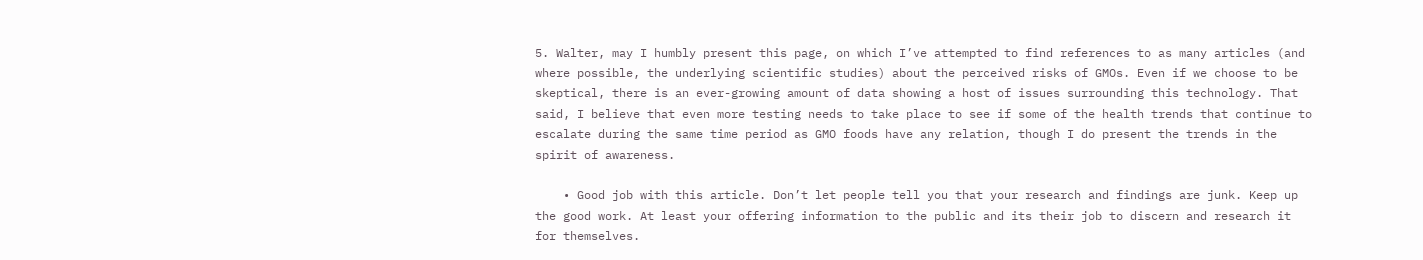5. Walter, may I humbly present this page, on which I’ve attempted to find references to as many articles (and where possible, the underlying scientific studies) about the perceived risks of GMOs. Even if we choose to be skeptical, there is an ever-growing amount of data showing a host of issues surrounding this technology. That said, I believe that even more testing needs to take place to see if some of the health trends that continue to escalate during the same time period as GMO foods have any relation, though I do present the trends in the spirit of awareness.

    • Good job with this article. Don’t let people tell you that your research and findings are junk. Keep up the good work. At least your offering information to the public and its their job to discern and research it for themselves.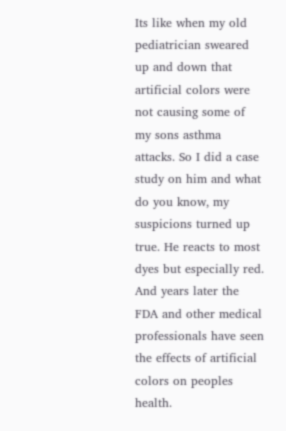Its like when my old pediatrician sweared up and down that artificial colors were not causing some of my sons asthma attacks. So I did a case study on him and what do you know, my suspicions turned up true. He reacts to most dyes but especially red. And years later the FDA and other medical professionals have seen the effects of artificial colors on peoples health.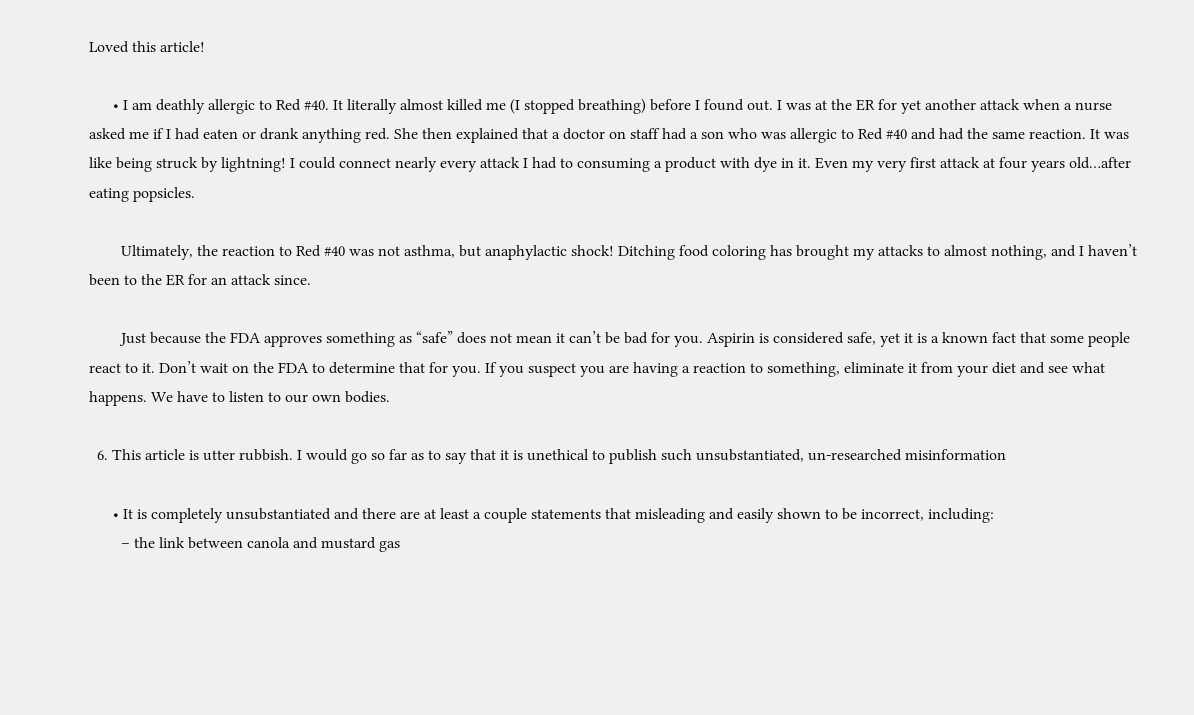Loved this article!

      • I am deathly allergic to Red #40. It literally almost killed me (I stopped breathing) before I found out. I was at the ER for yet another attack when a nurse asked me if I had eaten or drank anything red. She then explained that a doctor on staff had a son who was allergic to Red #40 and had the same reaction. It was like being struck by lightning! I could connect nearly every attack I had to consuming a product with dye in it. Even my very first attack at four years old…after eating popsicles.

        Ultimately, the reaction to Red #40 was not asthma, but anaphylactic shock! Ditching food coloring has brought my attacks to almost nothing, and I haven’t been to the ER for an attack since.

        Just because the FDA approves something as “safe” does not mean it can’t be bad for you. Aspirin is considered safe, yet it is a known fact that some people react to it. Don’t wait on the FDA to determine that for you. If you suspect you are having a reaction to something, eliminate it from your diet and see what happens. We have to listen to our own bodies.

  6. This article is utter rubbish. I would go so far as to say that it is unethical to publish such unsubstantiated, un-researched misinformation

      • It is completely unsubstantiated and there are at least a couple statements that misleading and easily shown to be incorrect, including:
        – the link between canola and mustard gas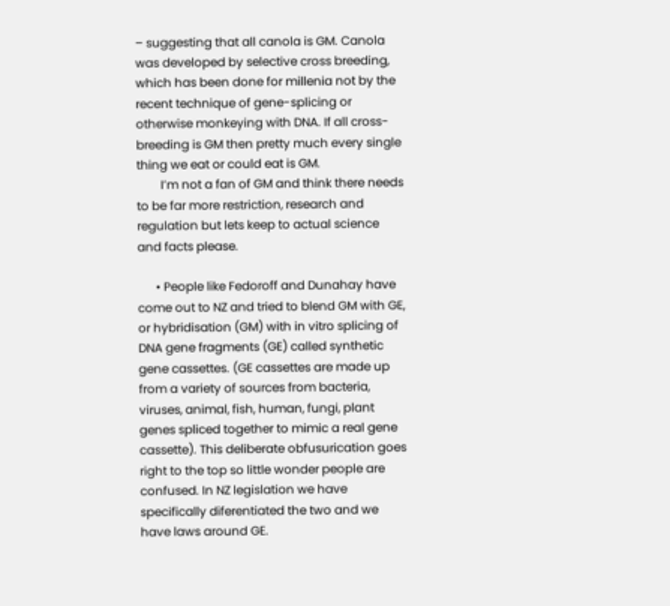– suggesting that all canola is GM. Canola was developed by selective cross breeding, which has been done for millenia not by the recent technique of gene-splicing or otherwise monkeying with DNA. If all cross-breeding is GM then pretty much every single thing we eat or could eat is GM.
        I’m not a fan of GM and think there needs to be far more restriction, research and regulation but lets keep to actual science and facts please.

      • People like Fedoroff and Dunahay have come out to NZ and tried to blend GM with GE, or hybridisation (GM) with in vitro splicing of DNA gene fragments (GE) called synthetic gene cassettes. (GE cassettes are made up from a variety of sources from bacteria, viruses, animal, fish, human, fungi, plant genes spliced together to mimic a real gene cassette). This deliberate obfusurication goes right to the top so little wonder people are confused. In NZ legislation we have specifically diferentiated the two and we have laws around GE.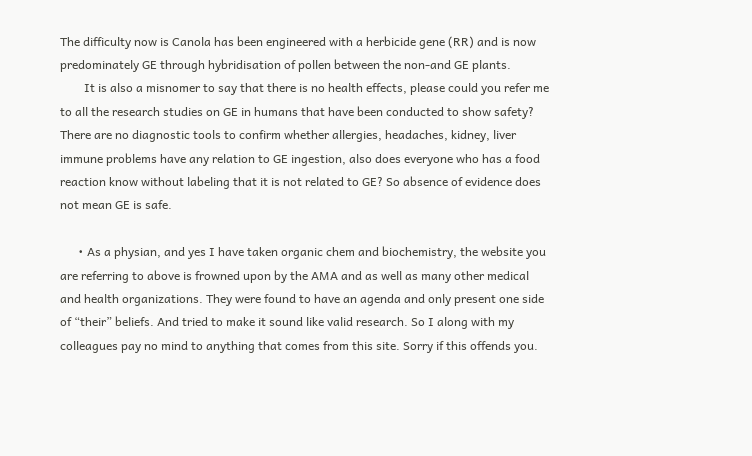The difficulty now is Canola has been engineered with a herbicide gene (RR) and is now predominately GE through hybridisation of pollen between the non-and GE plants.
        It is also a misnomer to say that there is no health effects, please could you refer me to all the research studies on GE in humans that have been conducted to show safety? There are no diagnostic tools to confirm whether allergies, headaches, kidney, liver immune problems have any relation to GE ingestion, also does everyone who has a food reaction know without labeling that it is not related to GE? So absence of evidence does not mean GE is safe.

      • As a physian, and yes I have taken organic chem and biochemistry, the website you are referring to above is frowned upon by the AMA and as well as many other medical and health organizations. They were found to have an agenda and only present one side of “their” beliefs. And tried to make it sound like valid research. So I along with my colleagues pay no mind to anything that comes from this site. Sorry if this offends you.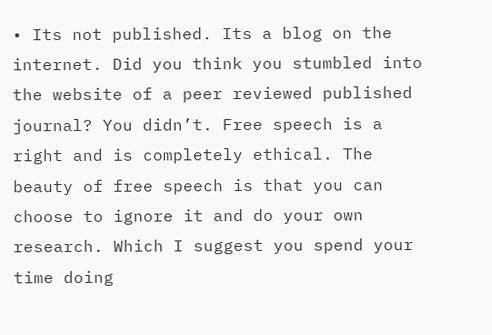• Its not published. Its a blog on the internet. Did you think you stumbled into the website of a peer reviewed published journal? You didn’t. Free speech is a right and is completely ethical. The beauty of free speech is that you can choose to ignore it and do your own research. Which I suggest you spend your time doing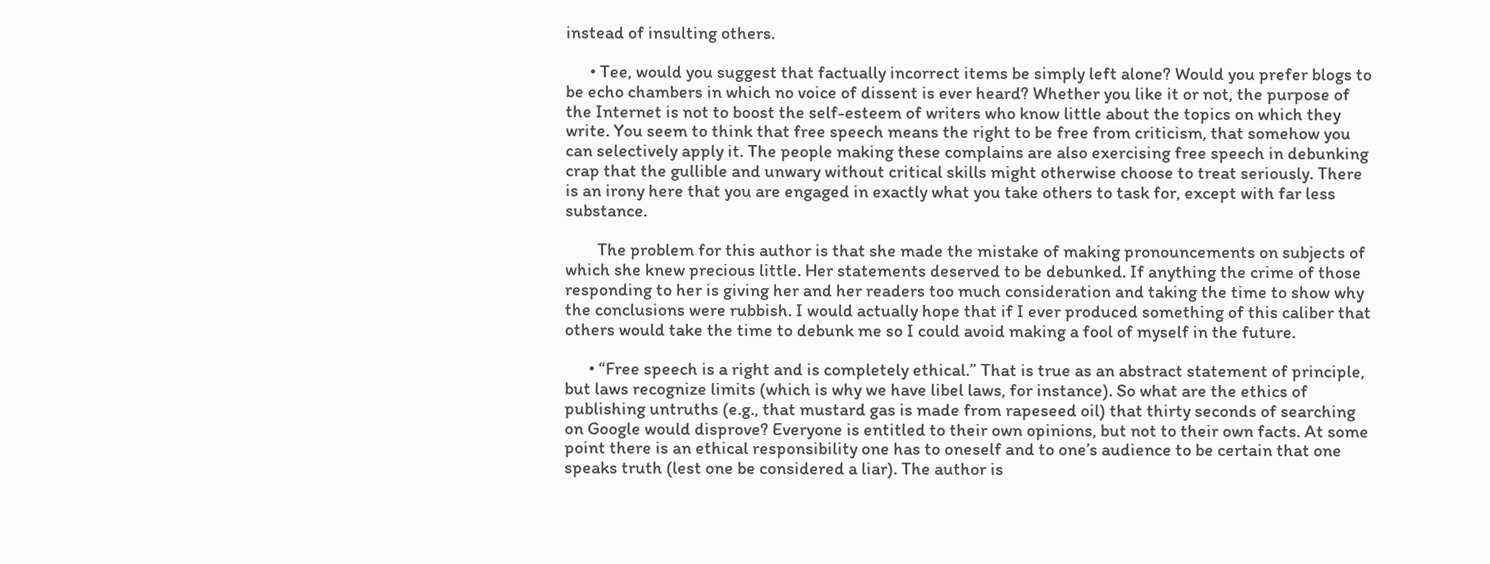instead of insulting others.

      • Tee, would you suggest that factually incorrect items be simply left alone? Would you prefer blogs to be echo chambers in which no voice of dissent is ever heard? Whether you like it or not, the purpose of the Internet is not to boost the self-esteem of writers who know little about the topics on which they write. You seem to think that free speech means the right to be free from criticism, that somehow you can selectively apply it. The people making these complains are also exercising free speech in debunking crap that the gullible and unwary without critical skills might otherwise choose to treat seriously. There is an irony here that you are engaged in exactly what you take others to task for, except with far less substance.

        The problem for this author is that she made the mistake of making pronouncements on subjects of which she knew precious little. Her statements deserved to be debunked. If anything the crime of those responding to her is giving her and her readers too much consideration and taking the time to show why the conclusions were rubbish. I would actually hope that if I ever produced something of this caliber that others would take the time to debunk me so I could avoid making a fool of myself in the future.

      • “Free speech is a right and is completely ethical.” That is true as an abstract statement of principle, but laws recognize limits (which is why we have libel laws, for instance). So what are the ethics of publishing untruths (e.g., that mustard gas is made from rapeseed oil) that thirty seconds of searching on Google would disprove? Everyone is entitled to their own opinions, but not to their own facts. At some point there is an ethical responsibility one has to oneself and to one’s audience to be certain that one speaks truth (lest one be considered a liar). The author is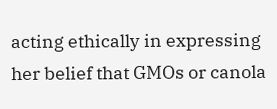acting ethically in expressing her belief that GMOs or canola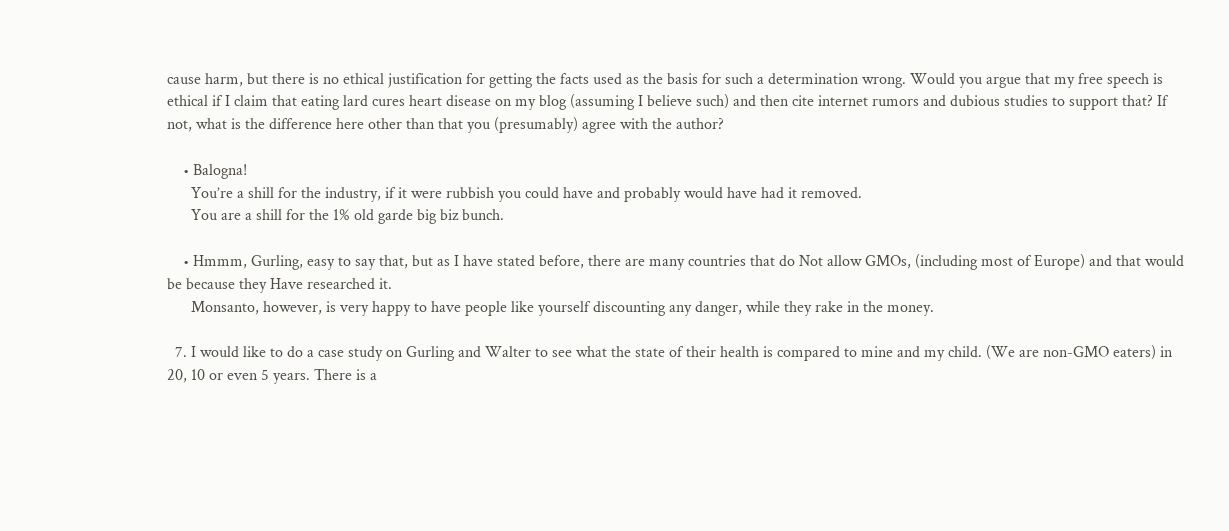cause harm, but there is no ethical justification for getting the facts used as the basis for such a determination wrong. Would you argue that my free speech is ethical if I claim that eating lard cures heart disease on my blog (assuming I believe such) and then cite internet rumors and dubious studies to support that? If not, what is the difference here other than that you (presumably) agree with the author?

    • Balogna!
      You’re a shill for the industry, if it were rubbish you could have and probably would have had it removed.
      You are a shill for the 1% old garde big biz bunch.

    • Hmmm, Gurling, easy to say that, but as I have stated before, there are many countries that do Not allow GMOs, (including most of Europe) and that would be because they Have researched it.
      Monsanto, however, is very happy to have people like yourself discounting any danger, while they rake in the money.

  7. I would like to do a case study on Gurling and Walter to see what the state of their health is compared to mine and my child. (We are non-GMO eaters) in 20, 10 or even 5 years. There is a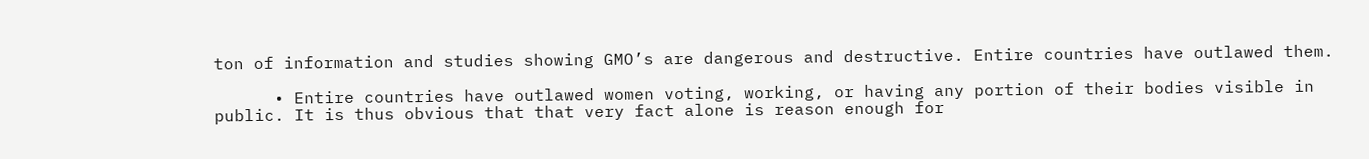ton of information and studies showing GMO’s are dangerous and destructive. Entire countries have outlawed them.

      • Entire countries have outlawed women voting, working, or having any portion of their bodies visible in public. It is thus obvious that that very fact alone is reason enough for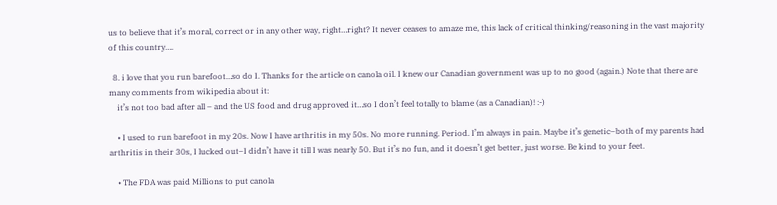us to believe that it’s moral, correct or in any other way, right…right? It never ceases to amaze me, this lack of critical thinking/reasoning in the vast majority of this country….

  8. i love that you run barefoot…so do I. Thanks for the article on canola oil. I knew our Canadian government was up to no good (again.) Note that there are many comments from wikipedia about it:
    it’s not too bad after all – and the US food and drug approved it…so I don’t feel totally to blame (as a Canadian)! :-)

    • I used to run barefoot in my 20s. Now I have arthritis in my 50s. No more running. Period. I’m always in pain. Maybe it’s genetic–both of my parents had arthritis in their 30s, I lucked out–I didn’t have it till I was nearly 50. But it’s no fun, and it doesn’t get better, just worse. Be kind to your feet.

    • The FDA was paid Millions to put canola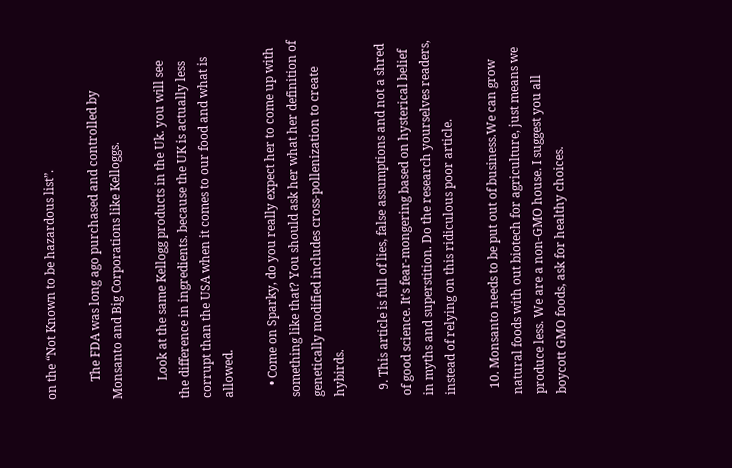on the “Not Known to be hazardous list”.

      The FDA was long ago purchased and controlled by Monsanto and Big Corporations like Kelloggs.

      Look at the same Kellogg products in the Uk. you will see the difference in ingredients. because the UK is actually less corrupt than the USA when it comes to our food and what is allowed.

    • Come on Sparky, do you really expect her to come up with something like that? You should ask her what her definition of genetically modified includes cross-pollenization to create hybirds.

  9. This article is full of lies, false assumptions and not a shred of good science. It’s fear-mongering based on hysterical belief in myths and superstition. Do the research yourselves readers, instead of relying on this ridiculous poor article.

  10. Monsanto needs to be put out of business.We can grow natural foods with out biotech for agriculture, just means we produce less. We are a non-GMO house. I suggest you all boycott GMO foods, ask for healthy choices.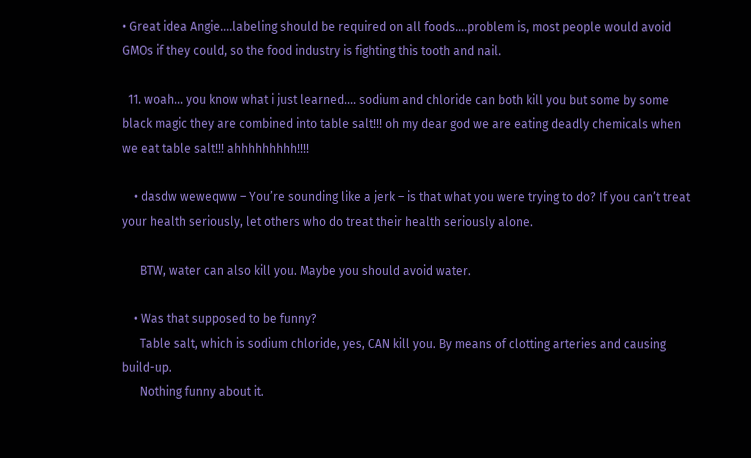• Great idea Angie….labeling should be required on all foods….problem is, most people would avoid GMOs if they could, so the food industry is fighting this tooth and nail.

  11. woah… you know what i just learned…. sodium and chloride can both kill you but some by some black magic they are combined into table salt!!! oh my dear god we are eating deadly chemicals when we eat table salt!!! ahhhhhhhhh!!!!

    • dasdw weweqww – You’re sounding like a jerk – is that what you were trying to do? If you can’t treat your health seriously, let others who do treat their health seriously alone.

      BTW, water can also kill you. Maybe you should avoid water.

    • Was that supposed to be funny?
      Table salt, which is sodium chloride, yes, CAN kill you. By means of clotting arteries and causing build-up.
      Nothing funny about it.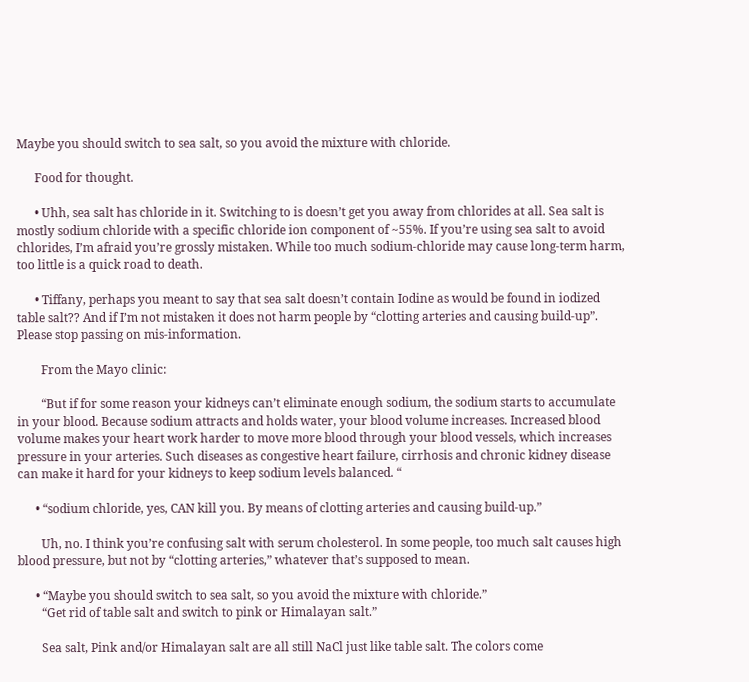Maybe you should switch to sea salt, so you avoid the mixture with chloride.

      Food for thought.

      • Uhh, sea salt has chloride in it. Switching to is doesn’t get you away from chlorides at all. Sea salt is mostly sodium chloride with a specific chloride ion component of ~55%. If you’re using sea salt to avoid chlorides, I’m afraid you’re grossly mistaken. While too much sodium-chloride may cause long-term harm, too little is a quick road to death.

      • Tiffany, perhaps you meant to say that sea salt doesn’t contain Iodine as would be found in iodized table salt?? And if I’m not mistaken it does not harm people by “clotting arteries and causing build-up”. Please stop passing on mis-information.

        From the Mayo clinic:

        “But if for some reason your kidneys can’t eliminate enough sodium, the sodium starts to accumulate in your blood. Because sodium attracts and holds water, your blood volume increases. Increased blood volume makes your heart work harder to move more blood through your blood vessels, which increases pressure in your arteries. Such diseases as congestive heart failure, cirrhosis and chronic kidney disease can make it hard for your kidneys to keep sodium levels balanced. “

      • “sodium chloride, yes, CAN kill you. By means of clotting arteries and causing build-up.”

        Uh, no. I think you’re confusing salt with serum cholesterol. In some people, too much salt causes high blood pressure, but not by “clotting arteries,” whatever that’s supposed to mean.

      • “Maybe you should switch to sea salt, so you avoid the mixture with chloride.”
        “Get rid of table salt and switch to pink or Himalayan salt.”

        Sea salt, Pink and/or Himalayan salt are all still NaCl just like table salt. The colors come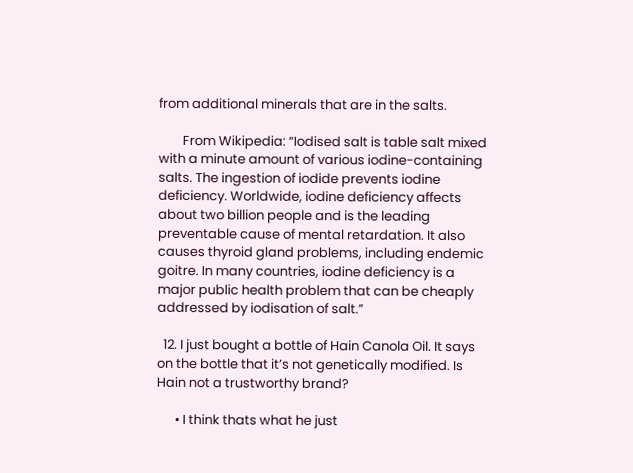from additional minerals that are in the salts.

        From Wikipedia: “Iodised salt is table salt mixed with a minute amount of various iodine-containing salts. The ingestion of iodide prevents iodine deficiency. Worldwide, iodine deficiency affects about two billion people and is the leading preventable cause of mental retardation. It also causes thyroid gland problems, including endemic goitre. In many countries, iodine deficiency is a major public health problem that can be cheaply addressed by iodisation of salt.”

  12. I just bought a bottle of Hain Canola Oil. It says on the bottle that it’s not genetically modified. Is Hain not a trustworthy brand?

      • I think thats what he just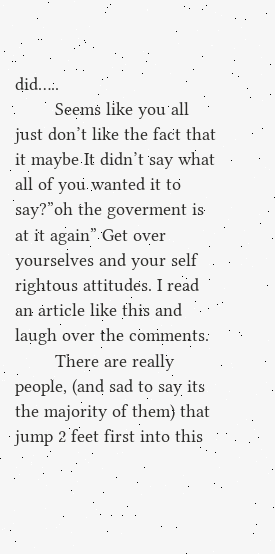did…..
        Seems like you all just don’t like the fact that it maybe It didn’t say what all of you wanted it to say?”oh the goverment is at it again” Get over yourselves and your self rightous attitudes. I read an article like this and laugh over the comments.
        There are really people, (and sad to say its the majority of them) that jump 2 feet first into this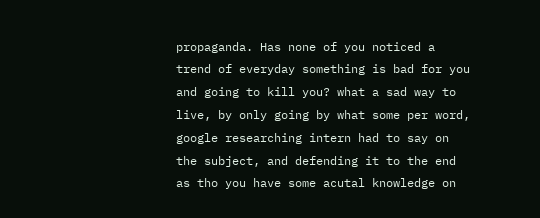propaganda. Has none of you noticed a trend of everyday something is bad for you and going to kill you? what a sad way to live, by only going by what some per word, google researching intern had to say on the subject, and defending it to the end as tho you have some acutal knowledge on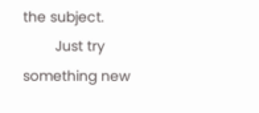the subject.
        Just try something new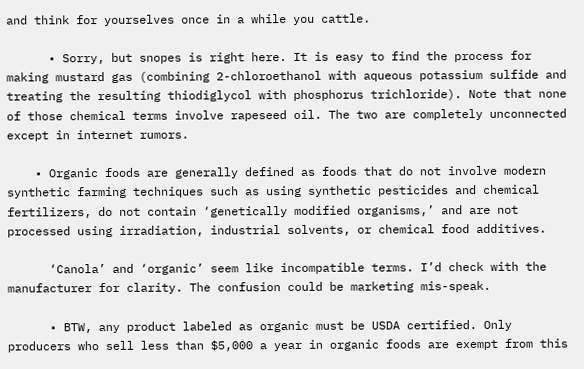and think for yourselves once in a while you cattle.

      • Sorry, but snopes is right here. It is easy to find the process for making mustard gas (combining 2-chloroethanol with aqueous potassium sulfide and treating the resulting thiodiglycol with phosphorus trichloride). Note that none of those chemical terms involve rapeseed oil. The two are completely unconnected except in internet rumors.

    • Organic foods are generally defined as foods that do not involve modern synthetic farming techniques such as using synthetic pesticides and chemical fertilizers, do not contain ‘genetically modified organisms,’ and are not processed using irradiation, industrial solvents, or chemical food additives.

      ‘Canola’ and ‘organic’ seem like incompatible terms. I’d check with the manufacturer for clarity. The confusion could be marketing mis-speak.

      • BTW, any product labeled as organic must be USDA certified. Only producers who sell less than $5,000 a year in organic foods are exempt from this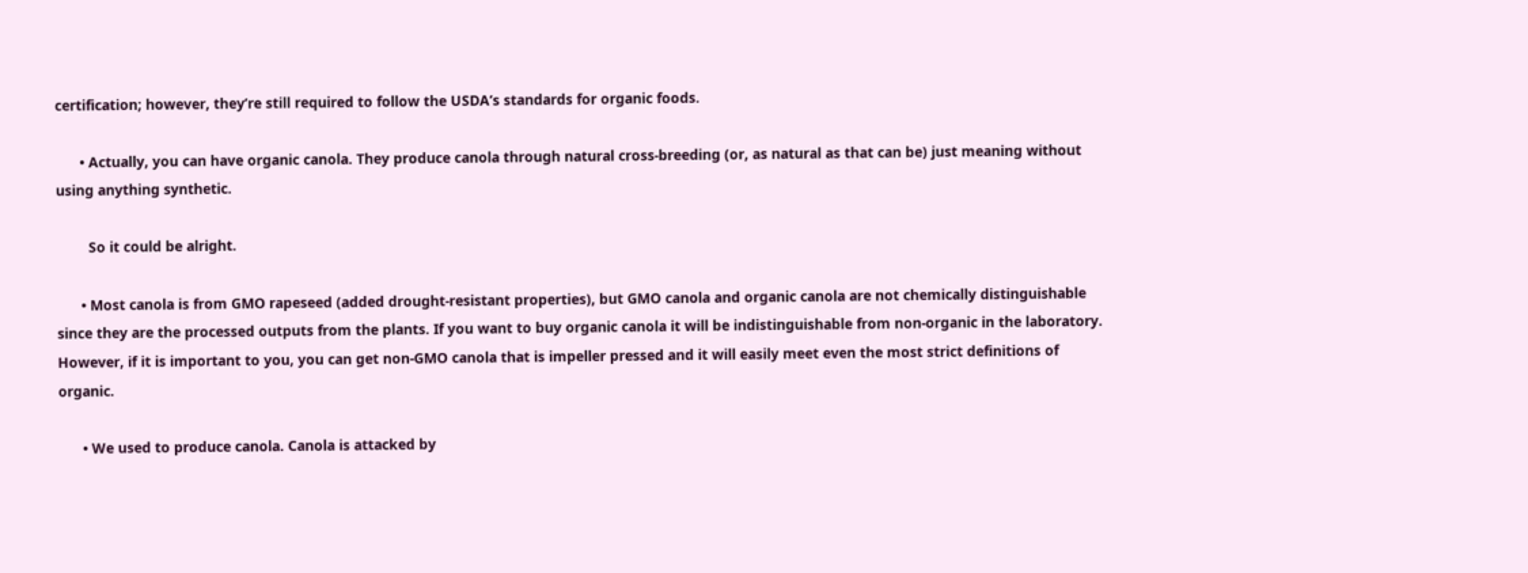certification; however, they’re still required to follow the USDA’s standards for organic foods.

      • Actually, you can have organic canola. They produce canola through natural cross-breeding (or, as natural as that can be) just meaning without using anything synthetic.

        So it could be alright.

      • Most canola is from GMO rapeseed (added drought-resistant properties), but GMO canola and organic canola are not chemically distinguishable since they are the processed outputs from the plants. If you want to buy organic canola it will be indistinguishable from non-organic in the laboratory. However, if it is important to you, you can get non-GMO canola that is impeller pressed and it will easily meet even the most strict definitions of organic.

      • We used to produce canola. Canola is attacked by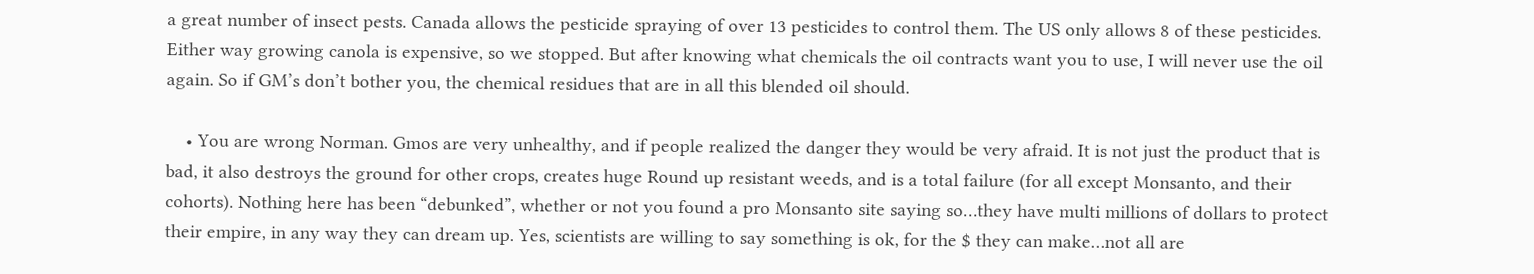a great number of insect pests. Canada allows the pesticide spraying of over 13 pesticides to control them. The US only allows 8 of these pesticides. Either way growing canola is expensive, so we stopped. But after knowing what chemicals the oil contracts want you to use, I will never use the oil again. So if GM’s don’t bother you, the chemical residues that are in all this blended oil should.

    • You are wrong Norman. Gmos are very unhealthy, and if people realized the danger they would be very afraid. It is not just the product that is bad, it also destroys the ground for other crops, creates huge Round up resistant weeds, and is a total failure (for all except Monsanto, and their cohorts). Nothing here has been “debunked”, whether or not you found a pro Monsanto site saying so…they have multi millions of dollars to protect their empire, in any way they can dream up. Yes, scientists are willing to say something is ok, for the $ they can make…not all are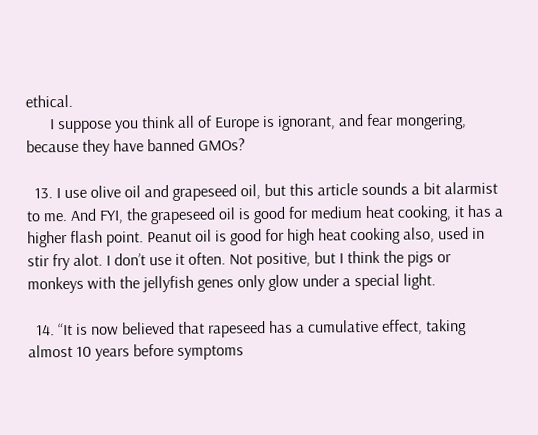ethical.
      I suppose you think all of Europe is ignorant, and fear mongering, because they have banned GMOs?

  13. I use olive oil and grapeseed oil, but this article sounds a bit alarmist to me. And FYI, the grapeseed oil is good for medium heat cooking, it has a higher flash point. Peanut oil is good for high heat cooking also, used in stir fry alot. I don’t use it often. Not positive, but I think the pigs or monkeys with the jellyfish genes only glow under a special light.

  14. “It is now believed that rapeseed has a cumulative effect, taking almost 10 years before symptoms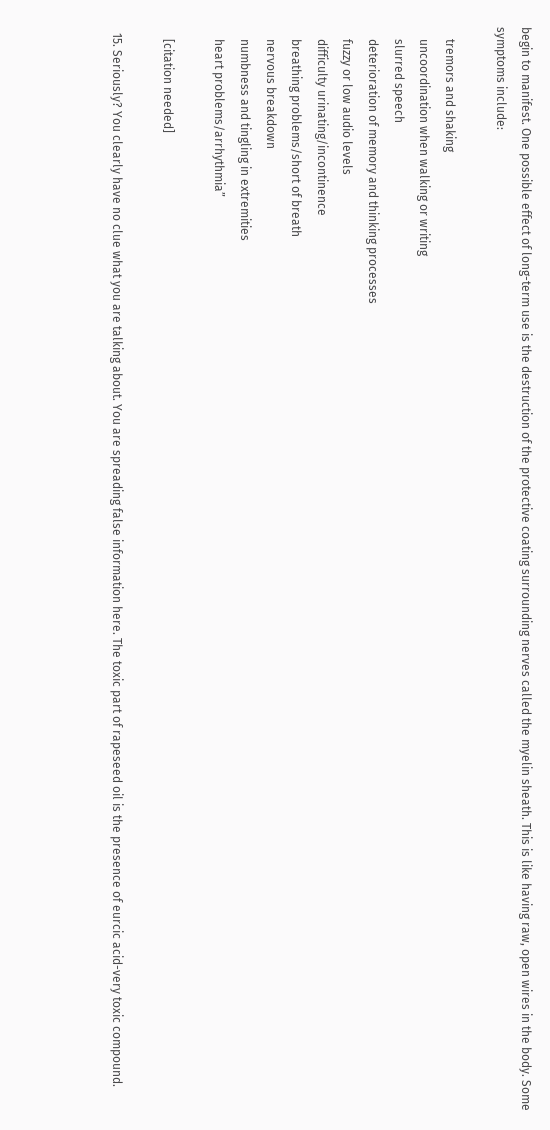begin to manifest. One possible effect of long-term use is the destruction of the protective coating surrounding nerves called the myelin sheath. This is like having raw, open wires in the body. Some symptoms include:

    tremors and shaking
    uncoordination when walking or writing
    slurred speech
    deterioration of memory and thinking processes
    fuzzy or low audio levels
    difficulty urinating/incontinence
    breathing problems/short of breath
    nervous breakdown
    numbness and tingling in extremities
    heart problems/arrhythmia”

    [citation needed]

  15. Seriously? You clearly have no clue what you are talking about. You are spreading false information here. The toxic part of rapeseed oil is the presence of eurcic acid-very toxic compound.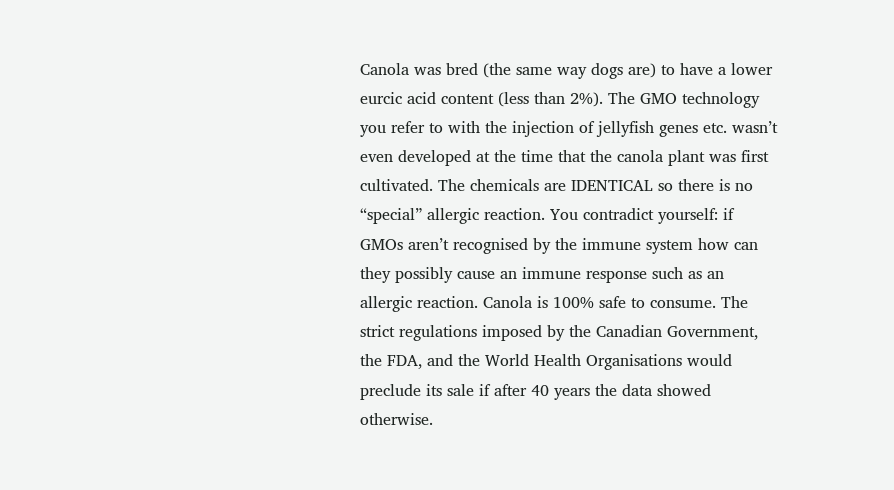Canola was bred (the same way dogs are) to have a lower eurcic acid content (less than 2%). The GMO technology you refer to with the injection of jellyfish genes etc. wasn’t even developed at the time that the canola plant was first cultivated. The chemicals are IDENTICAL so there is no “special” allergic reaction. You contradict yourself: if GMOs aren’t recognised by the immune system how can they possibly cause an immune response such as an allergic reaction. Canola is 100% safe to consume. The strict regulations imposed by the Canadian Government, the FDA, and the World Health Organisations would preclude its sale if after 40 years the data showed otherwise.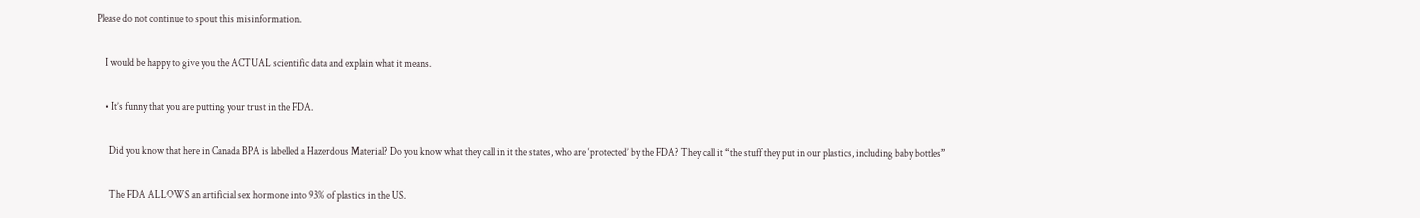Please do not continue to spout this misinformation.

    I would be happy to give you the ACTUAL scientific data and explain what it means.

    • It’s funny that you are putting your trust in the FDA.

      Did you know that here in Canada BPA is labelled a Hazerdous Material? Do you know what they call in it the states, who are ‘protected’ by the FDA? They call it “the stuff they put in our plastics, including baby bottles”

      The FDA ALLOWS an artificial sex hormone into 93% of plastics in the US.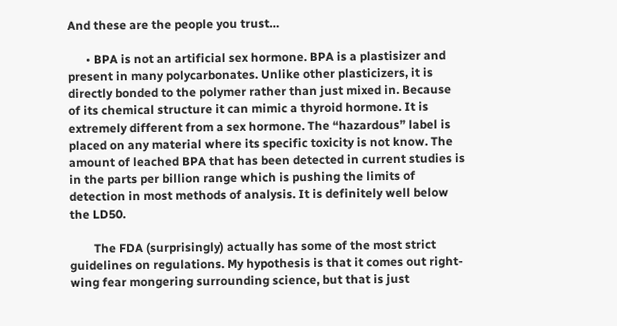And these are the people you trust…

      • BPA is not an artificial sex hormone. BPA is a plastisizer and present in many polycarbonates. Unlike other plasticizers, it is directly bonded to the polymer rather than just mixed in. Because of its chemical structure it can mimic a thyroid hormone. It is extremely different from a sex hormone. The “hazardous” label is placed on any material where its specific toxicity is not know. The amount of leached BPA that has been detected in current studies is in the parts per billion range which is pushing the limits of detection in most methods of analysis. It is definitely well below the LD50.

        The FDA (surprisingly) actually has some of the most strict guidelines on regulations. My hypothesis is that it comes out right-wing fear mongering surrounding science, but that is just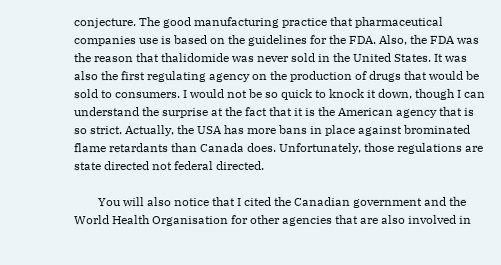conjecture. The good manufacturing practice that pharmaceutical companies use is based on the guidelines for the FDA. Also, the FDA was the reason that thalidomide was never sold in the United States. It was also the first regulating agency on the production of drugs that would be sold to consumers. I would not be so quick to knock it down, though I can understand the surprise at the fact that it is the American agency that is so strict. Actually, the USA has more bans in place against brominated flame retardants than Canada does. Unfortunately, those regulations are state directed not federal directed.

        You will also notice that I cited the Canadian government and the World Health Organisation for other agencies that are also involved in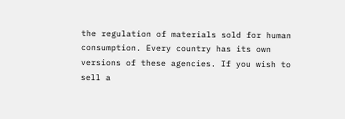the regulation of materials sold for human consumption. Every country has its own versions of these agencies. If you wish to sell a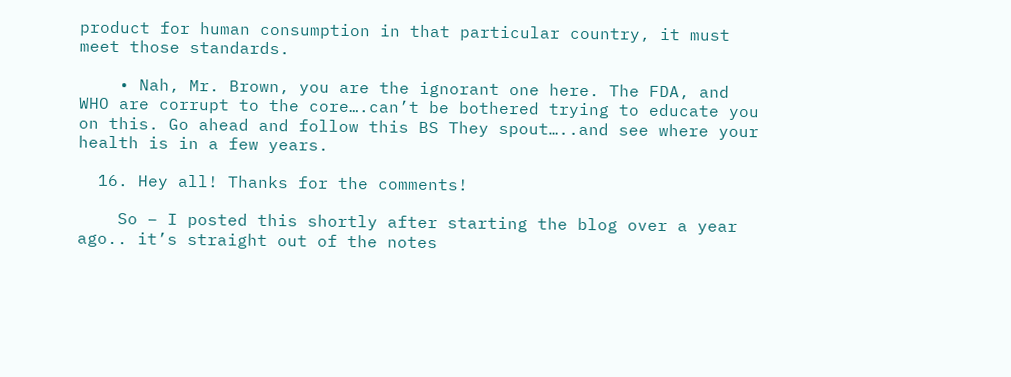product for human consumption in that particular country, it must meet those standards.

    • Nah, Mr. Brown, you are the ignorant one here. The FDA, and WHO are corrupt to the core….can’t be bothered trying to educate you on this. Go ahead and follow this BS They spout…..and see where your health is in a few years.

  16. Hey all! Thanks for the comments!

    So – I posted this shortly after starting the blog over a year ago.. it’s straight out of the notes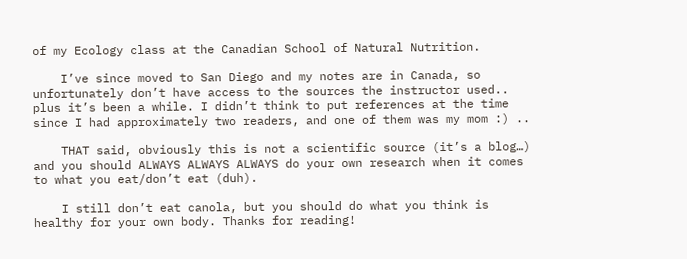of my Ecology class at the Canadian School of Natural Nutrition.

    I’ve since moved to San Diego and my notes are in Canada, so unfortunately don’t have access to the sources the instructor used.. plus it’s been a while. I didn’t think to put references at the time since I had approximately two readers, and one of them was my mom :) ..

    THAT said, obviously this is not a scientific source (it’s a blog…) and you should ALWAYS ALWAYS ALWAYS do your own research when it comes to what you eat/don’t eat (duh).

    I still don’t eat canola, but you should do what you think is healthy for your own body. Thanks for reading!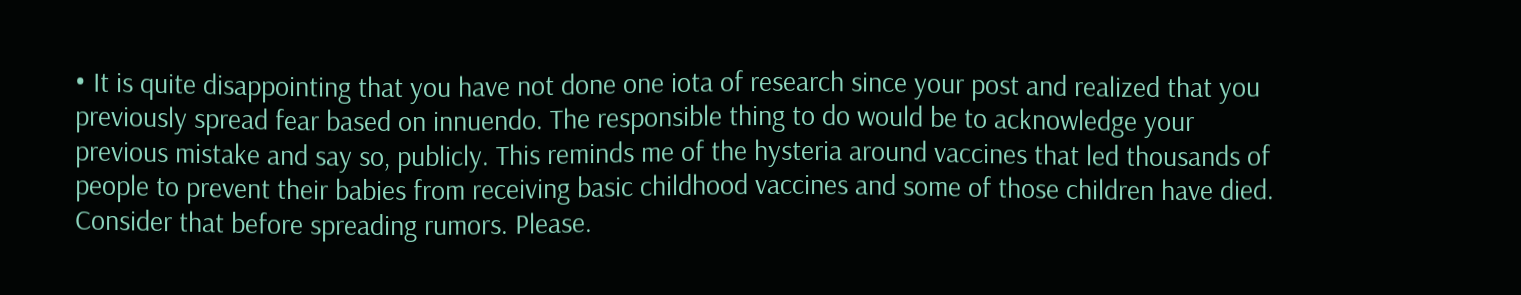• It is quite disappointing that you have not done one iota of research since your post and realized that you previously spread fear based on innuendo. The responsible thing to do would be to acknowledge your previous mistake and say so, publicly. This reminds me of the hysteria around vaccines that led thousands of people to prevent their babies from receiving basic childhood vaccines and some of those children have died. Consider that before spreading rumors. Please.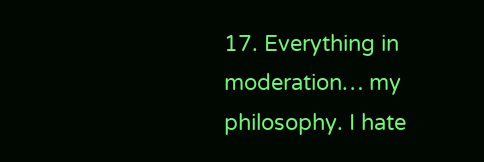17. Everything in moderation… my philosophy. I hate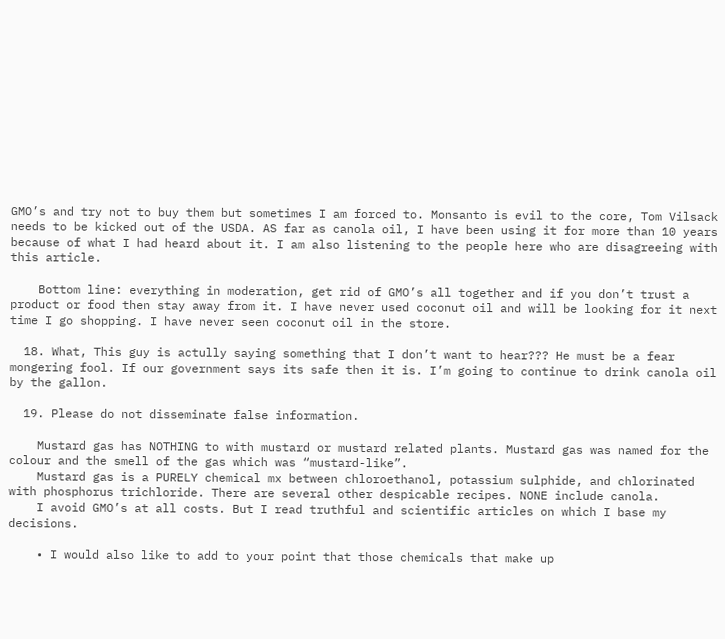GMO’s and try not to buy them but sometimes I am forced to. Monsanto is evil to the core, Tom Vilsack needs to be kicked out of the USDA. AS far as canola oil, I have been using it for more than 10 years because of what I had heard about it. I am also listening to the people here who are disagreeing with this article.

    Bottom line: everything in moderation, get rid of GMO’s all together and if you don’t trust a product or food then stay away from it. I have never used coconut oil and will be looking for it next time I go shopping. I have never seen coconut oil in the store.

  18. What, This guy is actully saying something that I don’t want to hear??? He must be a fear mongering fool. If our government says its safe then it is. I’m going to continue to drink canola oil by the gallon.

  19. Please do not disseminate false information.

    Mustard gas has NOTHING to with mustard or mustard related plants. Mustard gas was named for the colour and the smell of the gas which was “mustard-like”.
    Mustard gas is a PURELY chemical mx between chloroethanol, potassium sulphide, and chlorinated with phosphorus trichloride. There are several other despicable recipes. NONE include canola.
    I avoid GMO’s at all costs. But I read truthful and scientific articles on which I base my decisions.

    • I would also like to add to your point that those chemicals that make up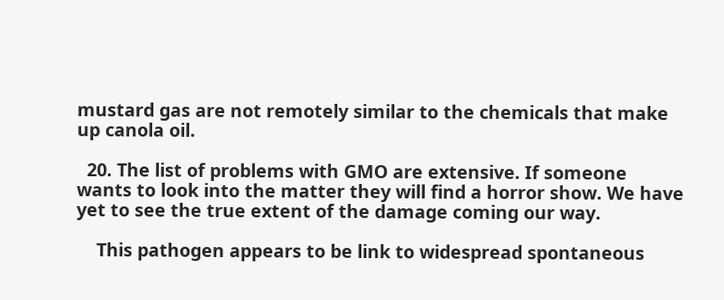mustard gas are not remotely similar to the chemicals that make up canola oil.

  20. The list of problems with GMO are extensive. If someone wants to look into the matter they will find a horror show. We have yet to see the true extent of the damage coming our way.

    This pathogen appears to be link to widespread spontaneous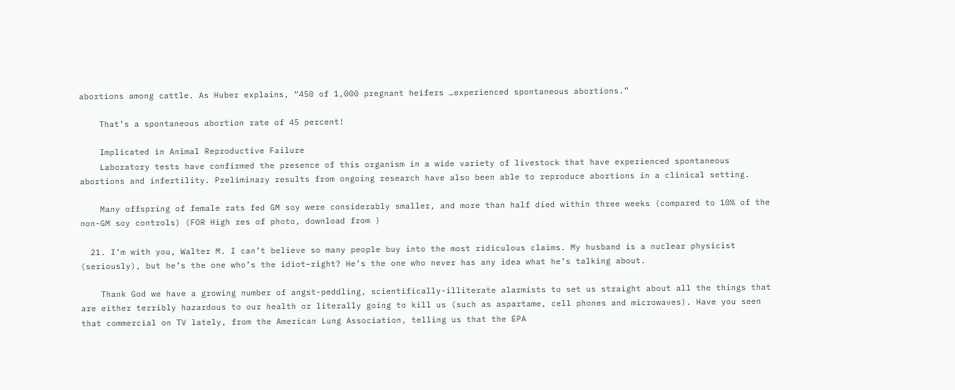abortions among cattle. As Huber explains, “450 of 1,000 pregnant heifers …experienced spontaneous abortions.”

    That’s a spontaneous abortion rate of 45 percent!

    Implicated in Animal Reproductive Failure
    Laboratory tests have confirmed the presence of this organism in a wide variety of livestock that have experienced spontaneous abortions and infertility. Preliminary results from ongoing research have also been able to reproduce abortions in a clinical setting.

    Many offspring of female rats fed GM soy were considerably smaller, and more than half died within three weeks (compared to 10% of the non-GM soy controls) (FOR High res of photo, download from )

  21. I’m with you, Walter M. I can’t believe so many people buy into the most ridiculous claims. My husband is a nuclear physicist (seriously), but he’s the one who’s the idiot–right? He’s the one who never has any idea what he’s talking about.

    Thank God we have a growing number of angst-peddling, scientifically-illiterate alarmists to set us straight about all the things that are either terribly hazardous to our health or literally going to kill us (such as aspartame, cell phones and microwaves). Have you seen that commercial on TV lately, from the American Lung Association, telling us that the EPA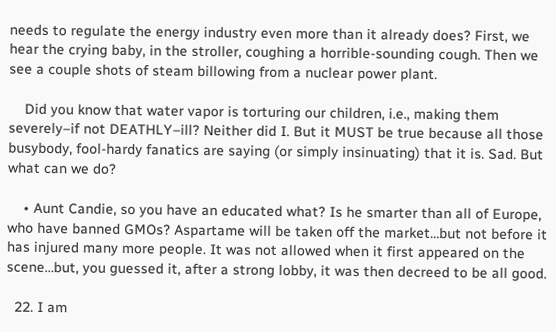needs to regulate the energy industry even more than it already does? First, we hear the crying baby, in the stroller, coughing a horrible-sounding cough. Then we see a couple shots of steam billowing from a nuclear power plant.

    Did you know that water vapor is torturing our children, i.e., making them severely–if not DEATHLY–ill? Neither did I. But it MUST be true because all those busybody, fool-hardy fanatics are saying (or simply insinuating) that it is. Sad. But what can we do?

    • Aunt Candie, so you have an educated what? Is he smarter than all of Europe, who have banned GMOs? Aspartame will be taken off the market…but not before it has injured many more people. It was not allowed when it first appeared on the scene…but, you guessed it, after a strong lobby, it was then decreed to be all good.

  22. I am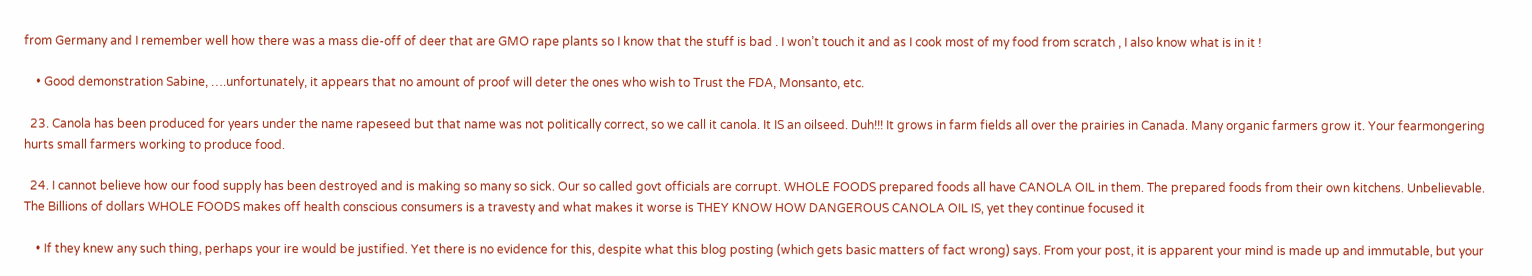from Germany and I remember well how there was a mass die-off of deer that are GMO rape plants so I know that the stuff is bad . I won’t touch it and as I cook most of my food from scratch , I also know what is in it !

    • Good demonstration Sabine, ….unfortunately, it appears that no amount of proof will deter the ones who wish to Trust the FDA, Monsanto, etc.

  23. Canola has been produced for years under the name rapeseed but that name was not politically correct, so we call it canola. It IS an oilseed. Duh!!! It grows in farm fields all over the prairies in Canada. Many organic farmers grow it. Your fearmongering hurts small farmers working to produce food.

  24. I cannot believe how our food supply has been destroyed and is making so many so sick. Our so called govt officials are corrupt. WHOLE FOODS prepared foods all have CANOLA OIL in them. The prepared foods from their own kitchens. Unbelievable. The Billions of dollars WHOLE FOODS makes off health conscious consumers is a travesty and what makes it worse is THEY KNOW HOW DANGEROUS CANOLA OIL IS, yet they continue focused it

    • If they knew any such thing, perhaps your ire would be justified. Yet there is no evidence for this, despite what this blog posting (which gets basic matters of fact wrong) says. From your post, it is apparent your mind is made up and immutable, but your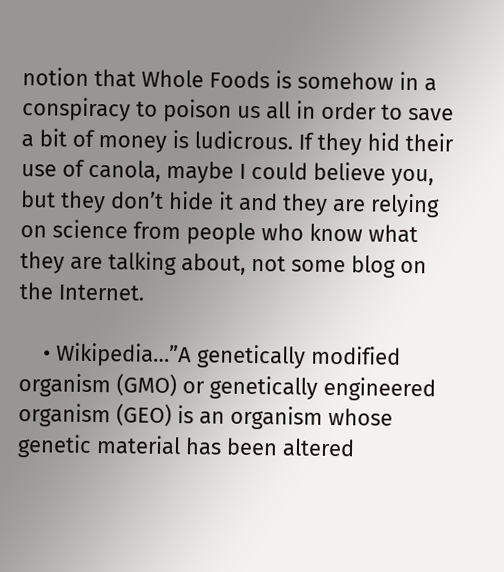notion that Whole Foods is somehow in a conspiracy to poison us all in order to save a bit of money is ludicrous. If they hid their use of canola, maybe I could believe you, but they don’t hide it and they are relying on science from people who know what they are talking about, not some blog on the Internet.

    • Wikipedia…”A genetically modified organism (GMO) or genetically engineered organism (GEO) is an organism whose genetic material has been altered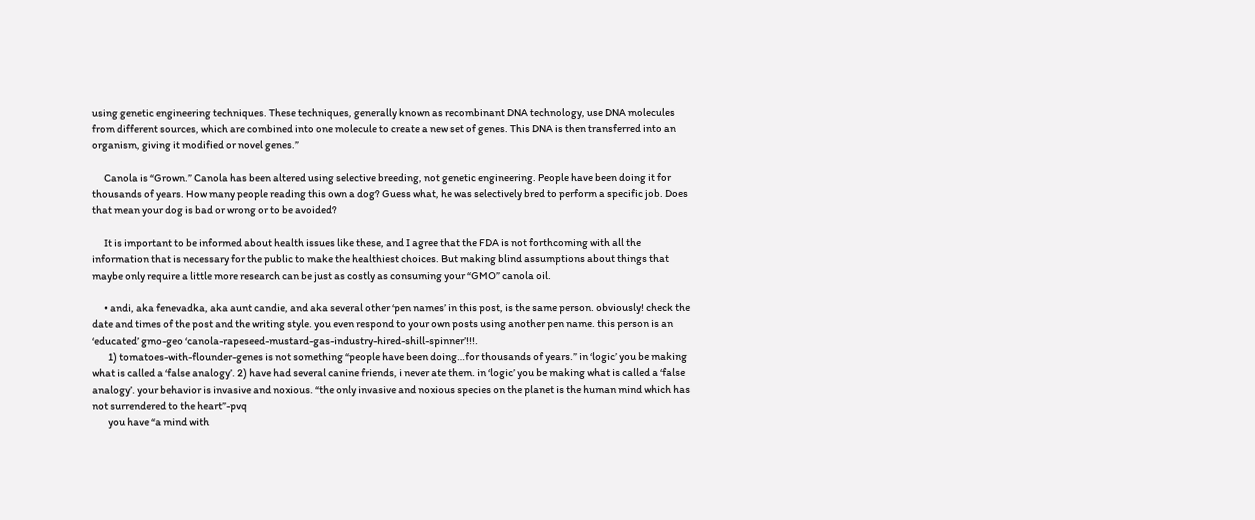using genetic engineering techniques. These techniques, generally known as recombinant DNA technology, use DNA molecules from different sources, which are combined into one molecule to create a new set of genes. This DNA is then transferred into an organism, giving it modified or novel genes.”

      Canola is “Grown.” Canola has been altered using selective breeding, not genetic engineering. People have been doing it for thousands of years. How many people reading this own a dog? Guess what, he was selectively bred to perform a specific job. Does that mean your dog is bad or wrong or to be avoided?

      It is important to be informed about health issues like these, and I agree that the FDA is not forthcoming with all the information that is necessary for the public to make the healthiest choices. But making blind assumptions about things that maybe only require a little more research can be just as costly as consuming your “GMO” canola oil.

      • andi, aka fenevadka, aka aunt candie, and aka several other ‘pen names’ in this post, is the same person. obviously! check the date and times of the post and the writing style. you even respond to your own posts using another pen name. this person is an ‘educated’ gmo-geo ‘canola-rapeseed-mustard-gas-industry-hired-shill-spinner’!!!.
        1) tomatoes-with-flounder-genes is not something “people have been doing…for thousands of years.” in ‘logic’ you be making what is called a ‘false analogy’. 2) have had several canine friends, i never ate them. in ‘logic’ you be making what is called a ‘false analogy’. your behavior is invasive and noxious. “the only invasive and noxious species on the planet is the human mind which has not surrendered to the heart”-pvq
        you have “a mind with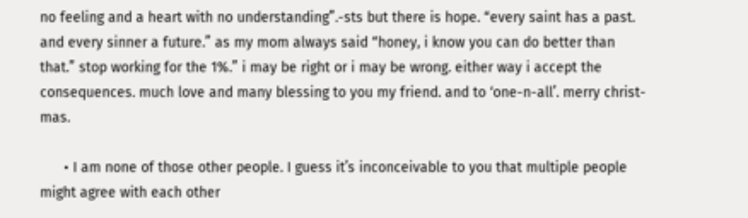no feeling and a heart with no understanding”.-sts but there is hope. “every saint has a past. and every sinner a future.” as my mom always said “honey, i know you can do better than that.” stop working for the 1%.” i may be right or i may be wrong. either way i accept the consequences. much love and many blessing to you my friend. and to ‘one-n-all’. merry christ-mas.

      • I am none of those other people. I guess it’s inconceivable to you that multiple people might agree with each other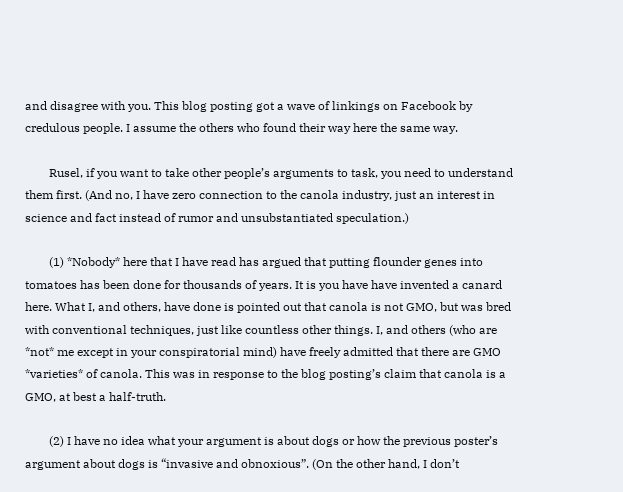and disagree with you. This blog posting got a wave of linkings on Facebook by credulous people. I assume the others who found their way here the same way.

        Rusel, if you want to take other people’s arguments to task, you need to understand them first. (And no, I have zero connection to the canola industry, just an interest in science and fact instead of rumor and unsubstantiated speculation.)

        (1) *Nobody* here that I have read has argued that putting flounder genes into tomatoes has been done for thousands of years. It is you have have invented a canard here. What I, and others, have done is pointed out that canola is not GMO, but was bred with conventional techniques, just like countless other things. I, and others (who are *not* me except in your conspiratorial mind) have freely admitted that there are GMO *varieties* of canola. This was in response to the blog posting’s claim that canola is a GMO, at best a half-truth.

        (2) I have no idea what your argument is about dogs or how the previous poster’s argument about dogs is “invasive and obnoxious”. (On the other hand, I don’t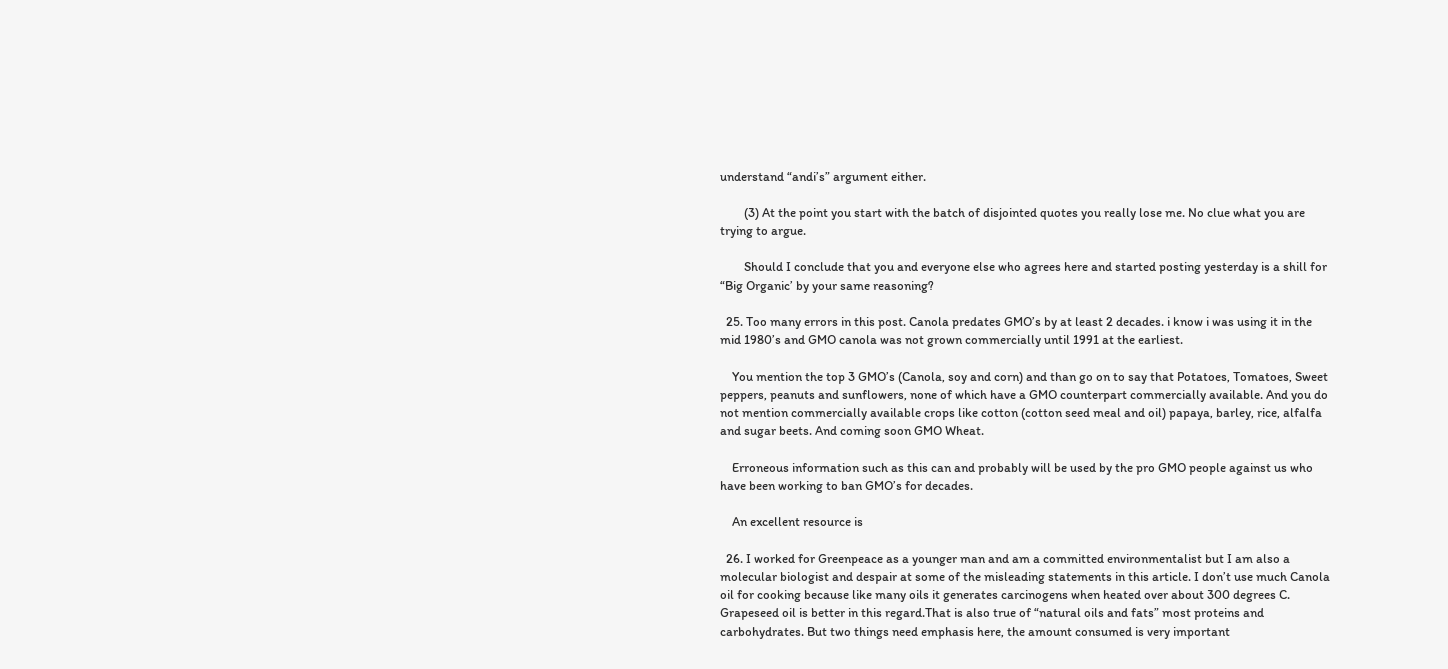understand “andi’s” argument either.

        (3) At the point you start with the batch of disjointed quotes you really lose me. No clue what you are trying to argue.

        Should I conclude that you and everyone else who agrees here and started posting yesterday is a shill for “Big Organic’ by your same reasoning?

  25. Too many errors in this post. Canola predates GMO’s by at least 2 decades. i know i was using it in the mid 1980’s and GMO canola was not grown commercially until 1991 at the earliest.

    You mention the top 3 GMO’s (Canola, soy and corn) and than go on to say that Potatoes, Tomatoes, Sweet peppers, peanuts and sunflowers, none of which have a GMO counterpart commercially available. And you do not mention commercially available crops like cotton (cotton seed meal and oil) papaya, barley, rice, alfalfa and sugar beets. And coming soon GMO Wheat.

    Erroneous information such as this can and probably will be used by the pro GMO people against us who have been working to ban GMO’s for decades.

    An excellent resource is

  26. I worked for Greenpeace as a younger man and am a committed environmentalist but I am also a molecular biologist and despair at some of the misleading statements in this article. I don’t use much Canola oil for cooking because like many oils it generates carcinogens when heated over about 300 degrees C. Grapeseed oil is better in this regard.That is also true of “natural oils and fats” most proteins and carbohydrates. But two things need emphasis here, the amount consumed is very important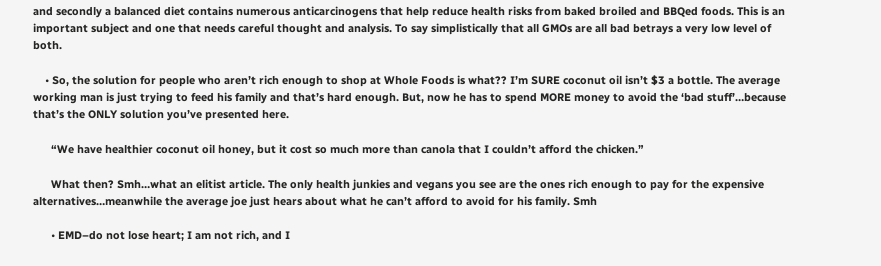and secondly a balanced diet contains numerous anticarcinogens that help reduce health risks from baked broiled and BBQed foods. This is an important subject and one that needs careful thought and analysis. To say simplistically that all GMOs are all bad betrays a very low level of both.

    • So, the solution for people who aren’t rich enough to shop at Whole Foods is what?? I’m SURE coconut oil isn’t $3 a bottle. The average working man is just trying to feed his family and that’s hard enough. But, now he has to spend MORE money to avoid the ‘bad stuff’…because that’s the ONLY solution you’ve presented here.

      “We have healthier coconut oil honey, but it cost so much more than canola that I couldn’t afford the chicken.”

      What then? Smh…what an elitist article. The only health junkies and vegans you see are the ones rich enough to pay for the expensive alternatives…meanwhile the average joe just hears about what he can’t afford to avoid for his family. Smh

      • EMD–do not lose heart; I am not rich, and I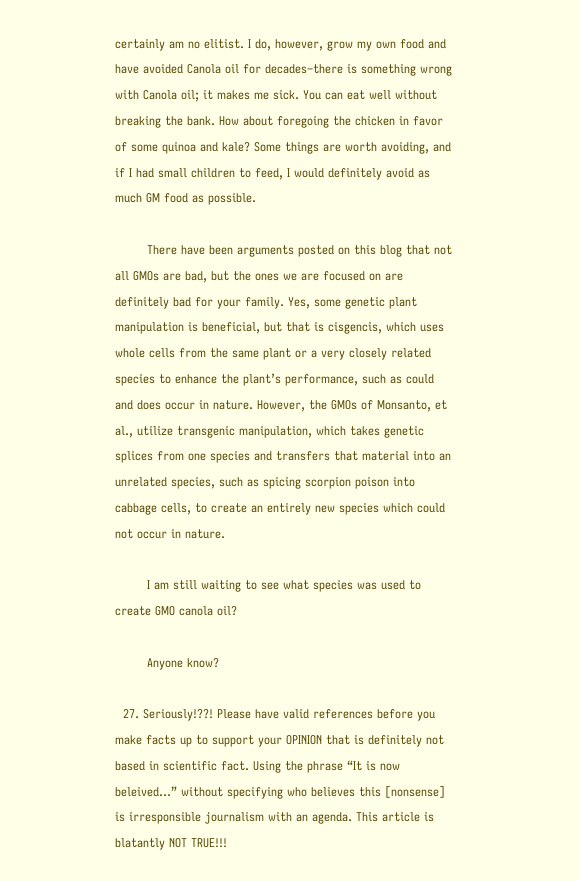certainly am no elitist. I do, however, grow my own food and have avoided Canola oil for decades–there is something wrong with Canola oil; it makes me sick. You can eat well without breaking the bank. How about foregoing the chicken in favor of some quinoa and kale? Some things are worth avoiding, and if I had small children to feed, I would definitely avoid as much GM food as possible.

        There have been arguments posted on this blog that not all GMOs are bad, but the ones we are focused on are definitely bad for your family. Yes, some genetic plant manipulation is beneficial, but that is cisgencis, which uses whole cells from the same plant or a very closely related species to enhance the plant’s performance, such as could and does occur in nature. However, the GMOs of Monsanto, et al., utilize transgenic manipulation, which takes genetic splices from one species and transfers that material into an unrelated species, such as spicing scorpion poison into cabbage cells, to create an entirely new species which could not occur in nature.

        I am still waiting to see what species was used to create GMO canola oil?

        Anyone know?

  27. Seriously!??! Please have valid references before you make facts up to support your OPINION that is definitely not based in scientific fact. Using the phrase “It is now beleived…” without specifying who believes this [nonsense] is irresponsible journalism with an agenda. This article is blatantly NOT TRUE!!!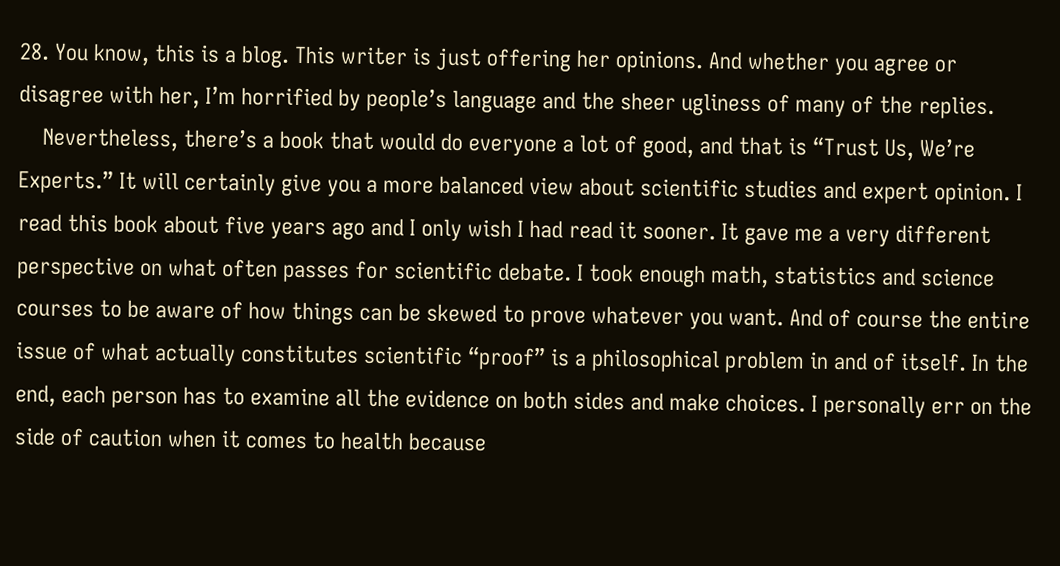28. You know, this is a blog. This writer is just offering her opinions. And whether you agree or disagree with her, I’m horrified by people’s language and the sheer ugliness of many of the replies.
    Nevertheless, there’s a book that would do everyone a lot of good, and that is “Trust Us, We’re Experts.” It will certainly give you a more balanced view about scientific studies and expert opinion. I read this book about five years ago and I only wish I had read it sooner. It gave me a very different perspective on what often passes for scientific debate. I took enough math, statistics and science courses to be aware of how things can be skewed to prove whatever you want. And of course the entire issue of what actually constitutes scientific “proof” is a philosophical problem in and of itself. In the end, each person has to examine all the evidence on both sides and make choices. I personally err on the side of caution when it comes to health because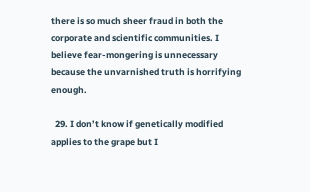there is so much sheer fraud in both the corporate and scientific communities. I believe fear-mongering is unnecessary because the unvarnished truth is horrifying enough.

  29. I don’t know if genetically modified applies to the grape but I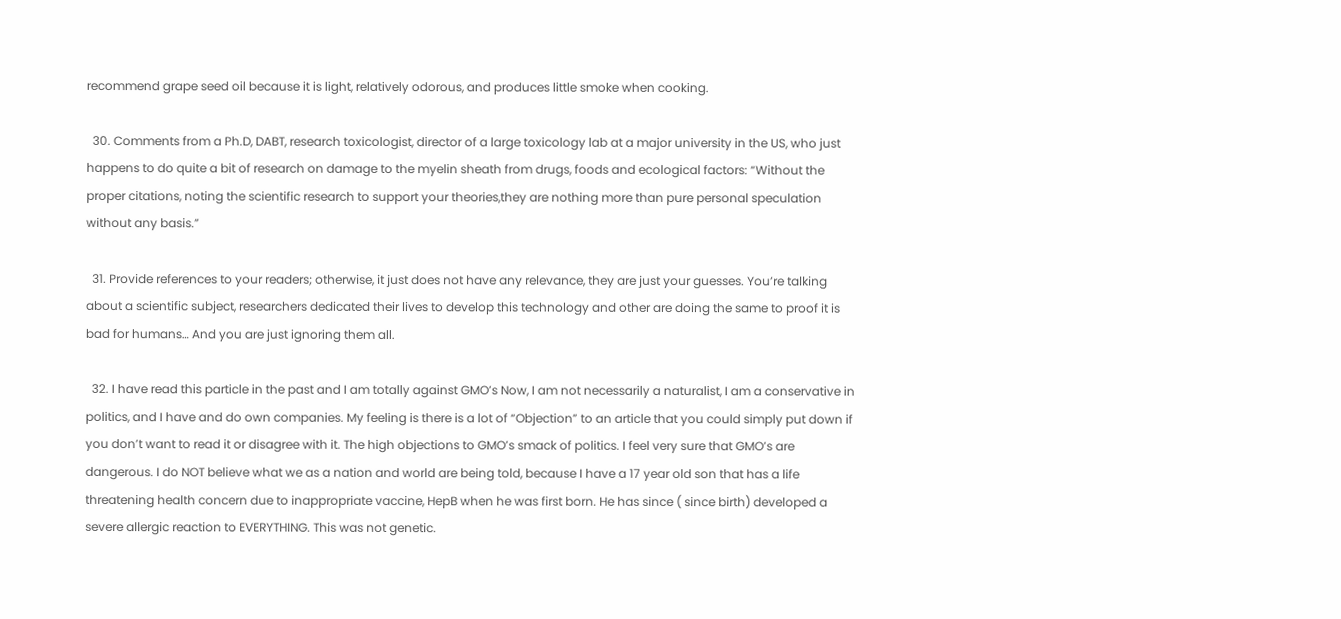recommend grape seed oil because it is light, relatively odorous, and produces little smoke when cooking.

  30. Comments from a Ph.D, DABT, research toxicologist, director of a large toxicology lab at a major university in the US, who just happens to do quite a bit of research on damage to the myelin sheath from drugs, foods and ecological factors: “Without the proper citations, noting the scientific research to support your theories,they are nothing more than pure personal speculation without any basis.”

  31. Provide references to your readers; otherwise, it just does not have any relevance, they are just your guesses. You’re talking about a scientific subject, researchers dedicated their lives to develop this technology and other are doing the same to proof it is bad for humans… And you are just ignoring them all.

  32. I have read this particle in the past and I am totally against GMO’s Now, I am not necessarily a naturalist, I am a conservative in politics, and I have and do own companies. My feeling is there is a lot of “Objection” to an article that you could simply put down if you don’t want to read it or disagree with it. The high objections to GMO’s smack of politics. I feel very sure that GMO’s are dangerous. I do NOT believe what we as a nation and world are being told, because I have a 17 year old son that has a life threatening health concern due to inappropriate vaccine, HepB when he was first born. He has since ( since birth) developed a severe allergic reaction to EVERYTHING. This was not genetic.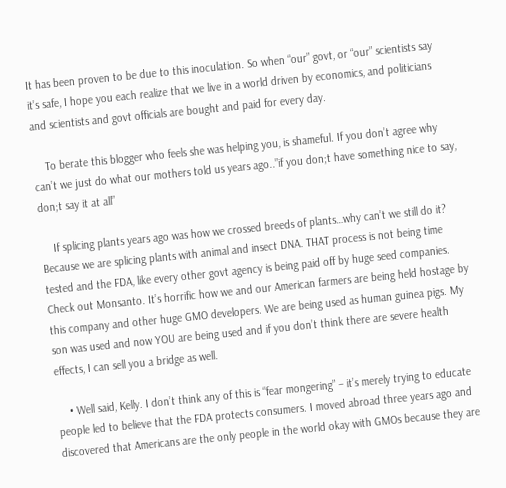It has been proven to be due to this inoculation. So when “our” govt, or “our” scientists say it’s safe, I hope you each realize that we live in a world driven by economics, and politicians and scientists and govt officials are bought and paid for every day.

    To berate this blogger who feels she was helping you, is shameful. If you don’t agree why can’t we just do what our mothers told us years ago..”if you don;t have something nice to say, don;t say it at all”

    If splicing plants years ago was how we crossed breeds of plants…why can’t we still do it? Because we are splicing plants with animal and insect DNA. THAT process is not being time tested and the FDA, like every other govt agency is being paid off by huge seed companies. Check out Monsanto. It’s horrific how we and our American farmers are being held hostage by this company and other huge GMO developers. We are being used as human guinea pigs. My son was used and now YOU are being used and if you don’t think there are severe health effects, I can sell you a bridge as well.

    • Well said, Kelly. I don’t think any of this is “fear mongering” – it’s merely trying to educate people led to believe that the FDA protects consumers. I moved abroad three years ago and discovered that Americans are the only people in the world okay with GMOs because they are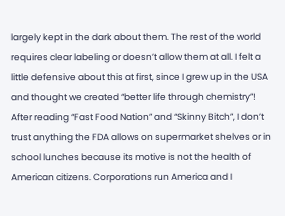largely kept in the dark about them. The rest of the world requires clear labeling or doesn’t allow them at all. I felt a little defensive about this at first, since I grew up in the USA and thought we created “better life through chemistry”! After reading “Fast Food Nation” and “Skinny Bitch”, I don’t trust anything the FDA allows on supermarket shelves or in school lunches because its motive is not the health of American citizens. Corporations run America and I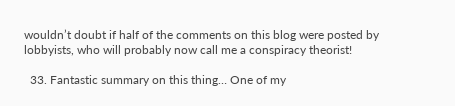wouldn’t doubt if half of the comments on this blog were posted by lobbyists, who will probably now call me a conspiracy theorist!

  33. Fantastic summary on this thing… One of my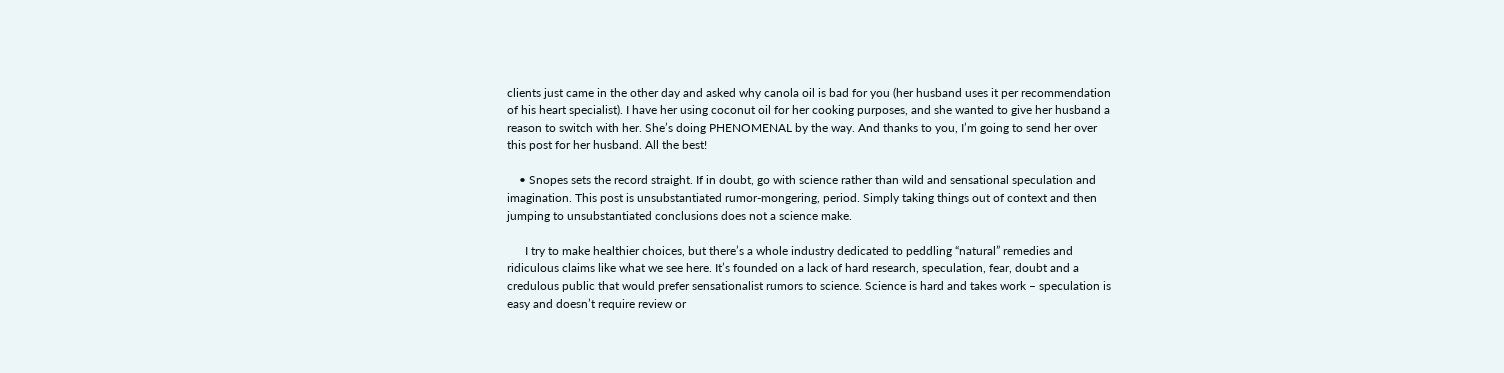clients just came in the other day and asked why canola oil is bad for you (her husband uses it per recommendation of his heart specialist). I have her using coconut oil for her cooking purposes, and she wanted to give her husband a reason to switch with her. She’s doing PHENOMENAL by the way. And thanks to you, I’m going to send her over this post for her husband. All the best!

    • Snopes sets the record straight. If in doubt, go with science rather than wild and sensational speculation and imagination. This post is unsubstantiated rumor-mongering, period. Simply taking things out of context and then jumping to unsubstantiated conclusions does not a science make.

      I try to make healthier choices, but there’s a whole industry dedicated to peddling “natural” remedies and ridiculous claims like what we see here. It’s founded on a lack of hard research, speculation, fear, doubt and a credulous public that would prefer sensationalist rumors to science. Science is hard and takes work – speculation is easy and doesn’t require review or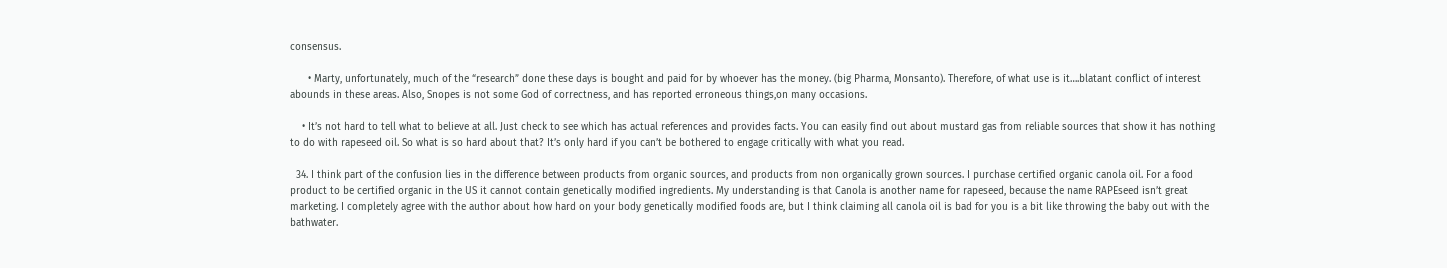consensus.

      • Marty, unfortunately, much of the “research” done these days is bought and paid for by whoever has the money. (big Pharma, Monsanto). Therefore, of what use is it….blatant conflict of interest abounds in these areas. Also, Snopes is not some God of correctness, and has reported erroneous things,on many occasions.

    • It’s not hard to tell what to believe at all. Just check to see which has actual references and provides facts. You can easily find out about mustard gas from reliable sources that show it has nothing to do with rapeseed oil. So what is so hard about that? It’s only hard if you can’t be bothered to engage critically with what you read.

  34. I think part of the confusion lies in the difference between products from organic sources, and products from non organically grown sources. I purchase certified organic canola oil. For a food product to be certified organic in the US it cannot contain genetically modified ingredients. My understanding is that Canola is another name for rapeseed, because the name RAPEseed isn’t great marketing. I completely agree with the author about how hard on your body genetically modified foods are, but I think claiming all canola oil is bad for you is a bit like throwing the baby out with the bathwater.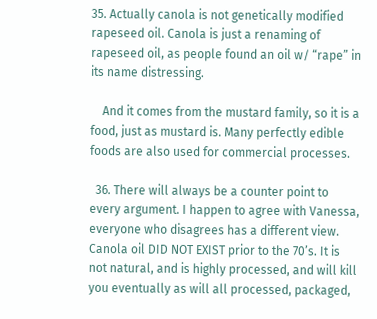35. Actually canola is not genetically modified rapeseed oil. Canola is just a renaming of rapeseed oil, as people found an oil w/ “rape” in its name distressing.

    And it comes from the mustard family, so it is a food, just as mustard is. Many perfectly edible foods are also used for commercial processes.

  36. There will always be a counter point to every argument. I happen to agree with Vanessa, everyone who disagrees has a different view. Canola oil DID NOT EXIST prior to the 70’s. It is not natural, and is highly processed, and will kill you eventually as will all processed, packaged,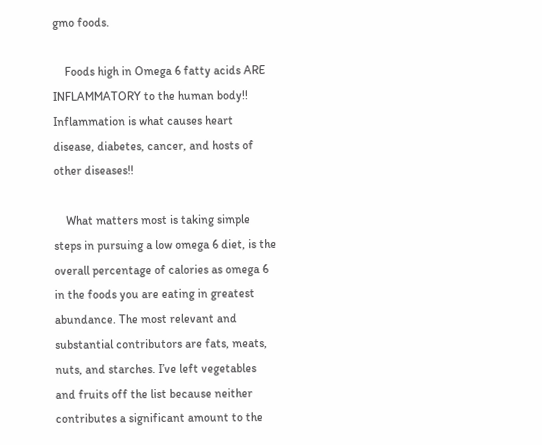gmo foods.

    Foods high in Omega 6 fatty acids ARE INFLAMMATORY to the human body!! Inflammation is what causes heart disease, diabetes, cancer, and hosts of other diseases!!

    What matters most is taking simple steps in pursuing a low omega 6 diet, is the overall percentage of calories as omega 6 in the foods you are eating in greatest abundance. The most relevant and substantial contributors are fats, meats, nuts, and starches. I’ve left vegetables and fruits off the list because neither contributes a significant amount to the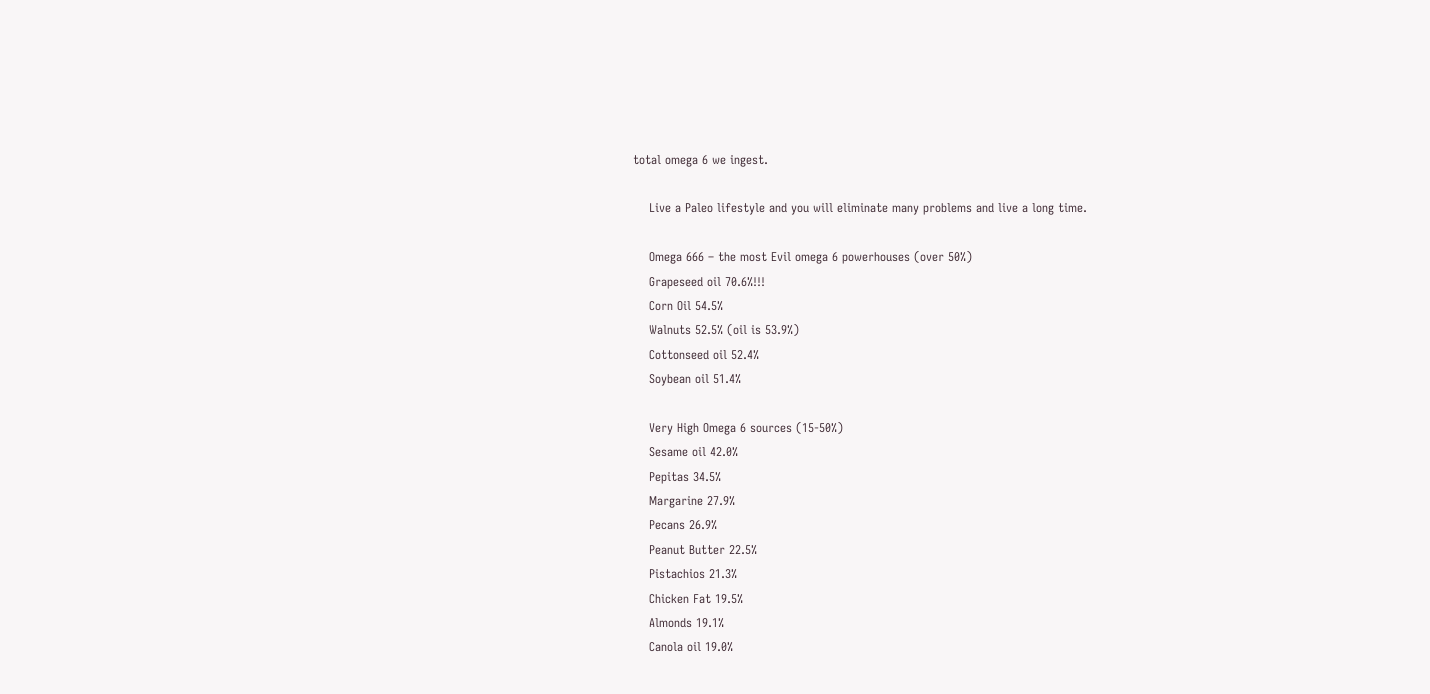total omega 6 we ingest.

    Live a Paleo lifestyle and you will eliminate many problems and live a long time.

    Omega 666 – the most Evil omega 6 powerhouses (over 50%)
    Grapeseed oil 70.6%!!!
    Corn Oil 54.5%
    Walnuts 52.5% (oil is 53.9%)
    Cottonseed oil 52.4%
    Soybean oil 51.4%

    Very High Omega 6 sources (15-50%)
    Sesame oil 42.0%
    Pepitas 34.5%
    Margarine 27.9%
    Pecans 26.9%
    Peanut Butter 22.5%
    Pistachios 21.3%
    Chicken Fat 19.5%
    Almonds 19.1%
    Canola oil 19.0%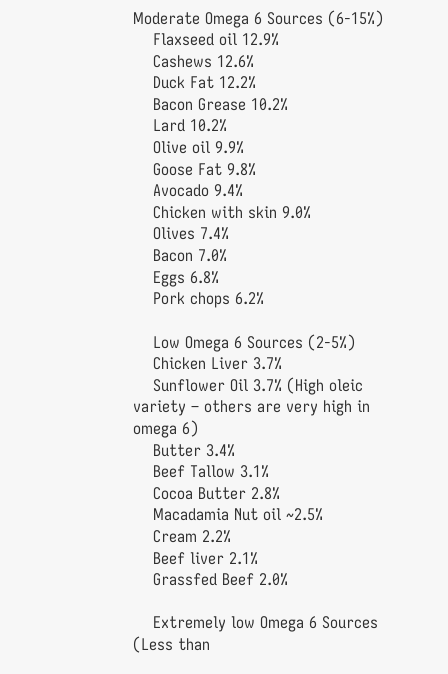Moderate Omega 6 Sources (6-15%)
    Flaxseed oil 12.9%
    Cashews 12.6%
    Duck Fat 12.2%
    Bacon Grease 10.2%
    Lard 10.2%
    Olive oil 9.9%
    Goose Fat 9.8%
    Avocado 9.4%
    Chicken with skin 9.0%
    Olives 7.4%
    Bacon 7.0%
    Eggs 6.8%
    Pork chops 6.2%

    Low Omega 6 Sources (2-5%)
    Chicken Liver 3.7%
    Sunflower Oil 3.7% (High oleic variety – others are very high in omega 6)
    Butter 3.4%
    Beef Tallow 3.1%
    Cocoa Butter 2.8%
    Macadamia Nut oil ~2.5%
    Cream 2.2%
    Beef liver 2.1%
    Grassfed Beef 2.0%

    Extremely low Omega 6 Sources (Less than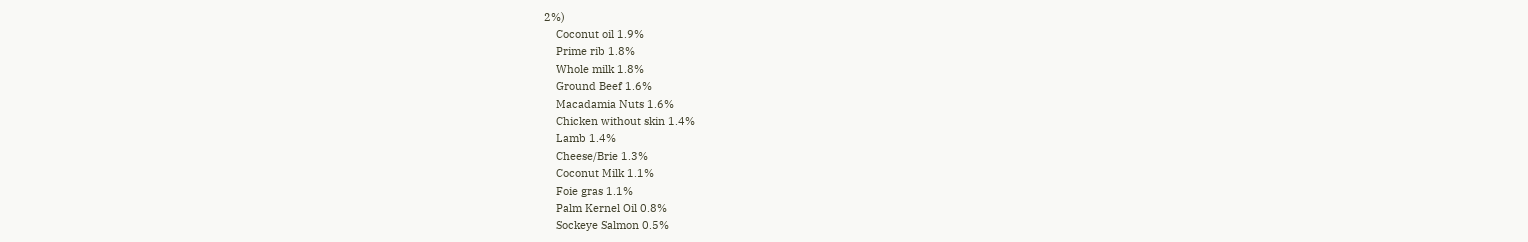2%)
    Coconut oil 1.9%
    Prime rib 1.8%
    Whole milk 1.8%
    Ground Beef 1.6%
    Macadamia Nuts 1.6%
    Chicken without skin 1.4%
    Lamb 1.4%
    Cheese/Brie 1.3%
    Coconut Milk 1.1%
    Foie gras 1.1%
    Palm Kernel Oil 0.8%
    Sockeye Salmon 0.5%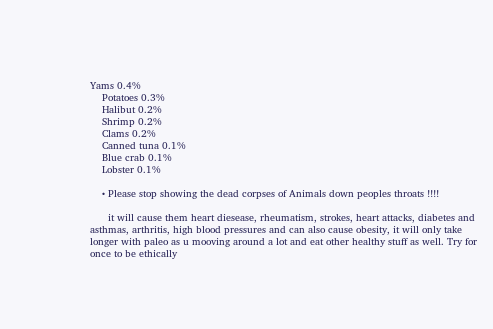Yams 0.4%
    Potatoes 0.3%
    Halibut 0.2%
    Shrimp 0.2%
    Clams 0.2%
    Canned tuna 0.1%
    Blue crab 0.1%
    Lobster 0.1%

    • Please stop showing the dead corpses of Animals down peoples throats !!!!

      it will cause them heart diesease, rheumatism, strokes, heart attacks, diabetes and asthmas, arthritis, high blood pressures and can also cause obesity, it will only take longer with paleo as u mooving around a lot and eat other healthy stuff as well. Try for once to be ethically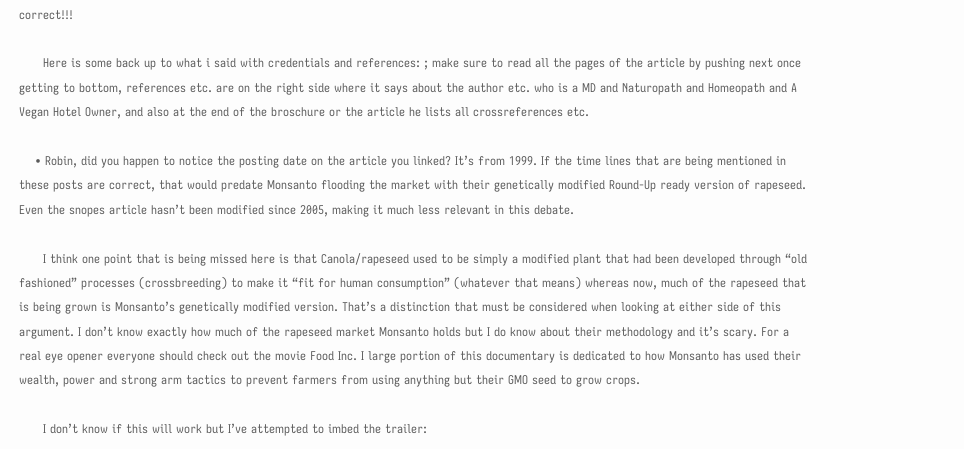correct!!!

      Here is some back up to what i said with credentials and references: ; make sure to read all the pages of the article by pushing next once getting to bottom, references etc. are on the right side where it says about the author etc. who is a MD and Naturopath and Homeopath and A Vegan Hotel Owner, and also at the end of the broschure or the article he lists all crossreferences etc.

    • Robin, did you happen to notice the posting date on the article you linked? It’s from 1999. If the time lines that are being mentioned in these posts are correct, that would predate Monsanto flooding the market with their genetically modified Round-Up ready version of rapeseed. Even the snopes article hasn’t been modified since 2005, making it much less relevant in this debate.

      I think one point that is being missed here is that Canola/rapeseed used to be simply a modified plant that had been developed through “old fashioned” processes (crossbreeding) to make it “fit for human consumption” (whatever that means) whereas now, much of the rapeseed that is being grown is Monsanto’s genetically modified version. That’s a distinction that must be considered when looking at either side of this argument. I don’t know exactly how much of the rapeseed market Monsanto holds but I do know about their methodology and it’s scary. For a real eye opener everyone should check out the movie Food Inc. I large portion of this documentary is dedicated to how Monsanto has used their wealth, power and strong arm tactics to prevent farmers from using anything but their GMO seed to grow crops.

      I don’t know if this will work but I’ve attempted to imbed the trailer: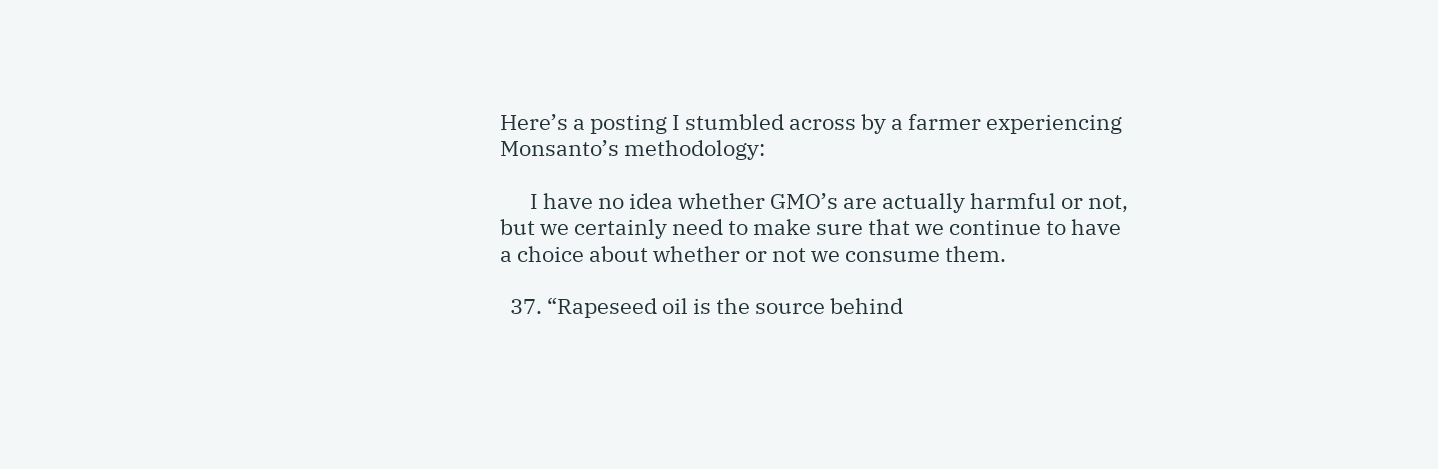Here’s a posting I stumbled across by a farmer experiencing Monsanto’s methodology:

      I have no idea whether GMO’s are actually harmful or not, but we certainly need to make sure that we continue to have a choice about whether or not we consume them.

  37. “Rapeseed oil is the source behind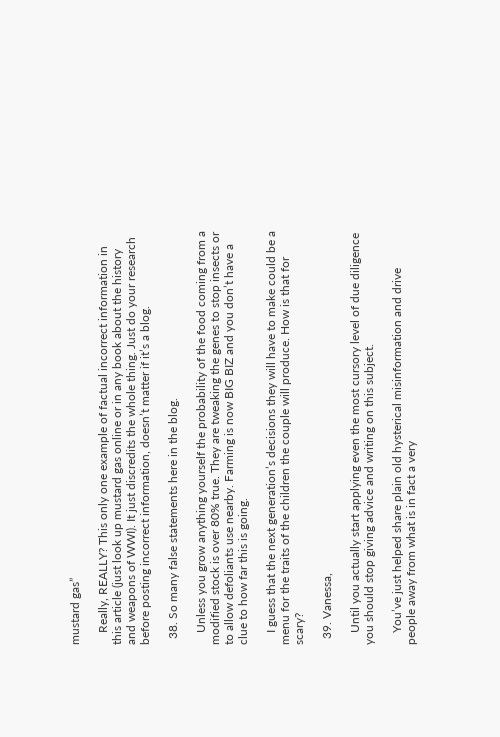mustard gas”

    Really, REALLY? This only one example of factual incorrect information in this article (just look up mustard gas online or in any book about the history and weapons of WWI). It just discredits the whole thing. Just do your research before posting incorrect information, doesn’t matter if it’s a blog.

  38. So many false statements here in the blog.

    Unless you grow anything yourself the probability of the food coming from a modified stock is over 80% true. They are tweaking the genes to stop insects or to allow defoliants use nearby. Farming is now BIG BIZ and you don’t have a clue to how far this is going.

    I guess that the next generation’s decisions they will have to make could be a menu for the traits of the children the couple will produce. How is that for scary?

  39. Vanessa,

    Until you actually start applying even the most cursory level of due diligence you should stop giving advice and writing on this subject.

    You’ve just helped share plain old hysterical misinformation and drive people away from what is in fact a very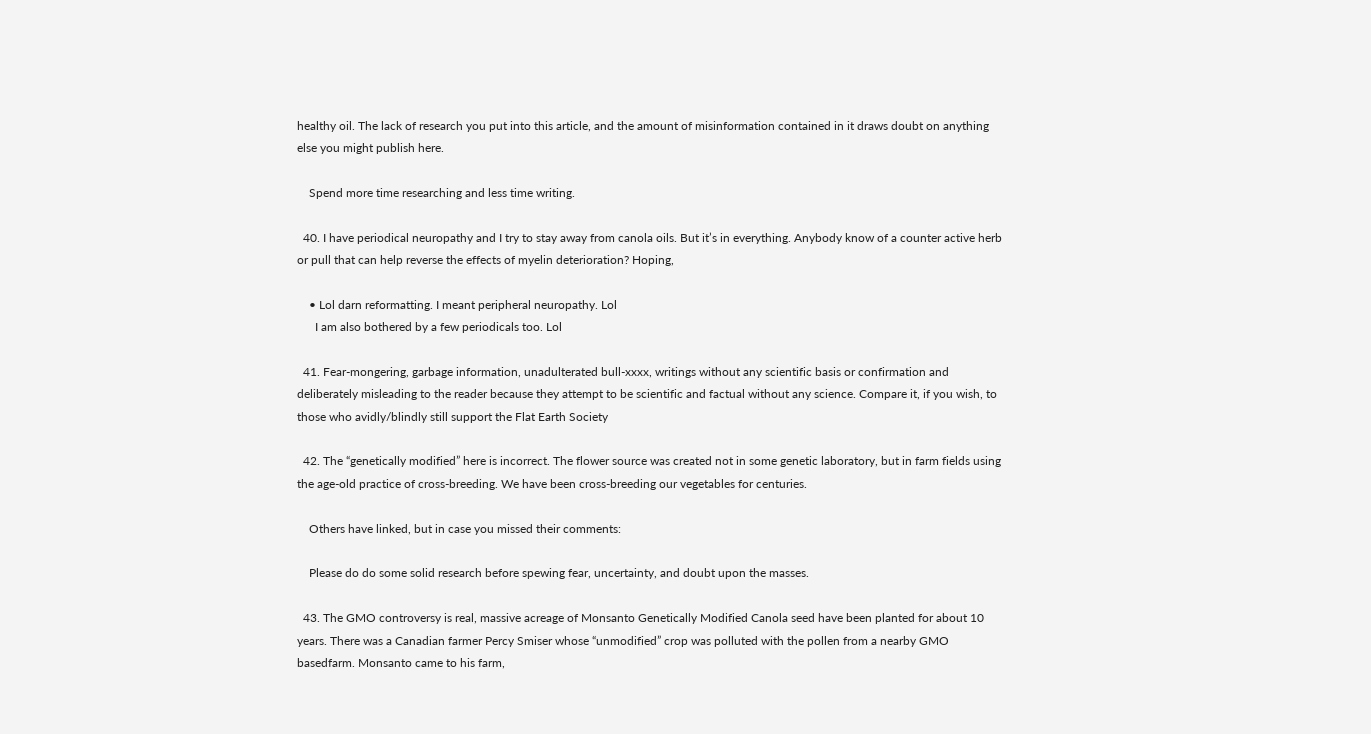healthy oil. The lack of research you put into this article, and the amount of misinformation contained in it draws doubt on anything else you might publish here.

    Spend more time researching and less time writing.

  40. I have periodical neuropathy and I try to stay away from canola oils. But it’s in everything. Anybody know of a counter active herb or pull that can help reverse the effects of myelin deterioration? Hoping,

    • Lol darn reformatting. I meant peripheral neuropathy. Lol
      I am also bothered by a few periodicals too. Lol

  41. Fear-mongering, garbage information, unadulterated bull-xxxx, writings without any scientific basis or confirmation and deliberately misleading to the reader because they attempt to be scientific and factual without any science. Compare it, if you wish, to those who avidly/blindly still support the Flat Earth Society

  42. The “genetically modified” here is incorrect. The flower source was created not in some genetic laboratory, but in farm fields using the age-old practice of cross-breeding. We have been cross-breeding our vegetables for centuries.

    Others have linked, but in case you missed their comments:

    Please do do some solid research before spewing fear, uncertainty, and doubt upon the masses.

  43. The GMO controversy is real, massive acreage of Monsanto Genetically Modified Canola seed have been planted for about 10 years. There was a Canadian farmer Percy Smiser whose “unmodified” crop was polluted with the pollen from a nearby GMO basedfarm. Monsanto came to his farm,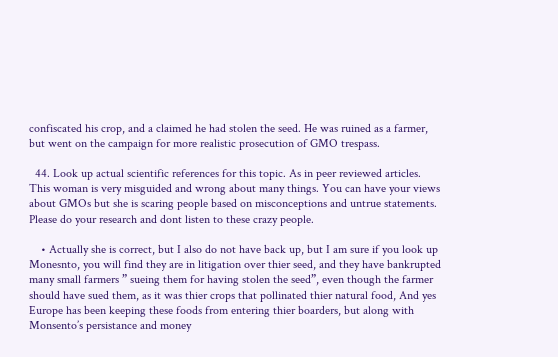confiscated his crop, and a claimed he had stolen the seed. He was ruined as a farmer, but went on the campaign for more realistic prosecution of GMO trespass.

  44. Look up actual scientific references for this topic. As in peer reviewed articles. This woman is very misguided and wrong about many things. You can have your views about GMOs but she is scaring people based on misconceptions and untrue statements. Please do your research and dont listen to these crazy people.

    • Actually she is correct, but I also do not have back up, but I am sure if you look up Monesnto, you will find they are in litigation over thier seed, and they have bankrupted many small farmers ” sueing them for having stolen the seed”, even though the farmer should have sued them, as it was thier crops that pollinated thier natural food, And yes Europe has been keeping these foods from entering thier boarders, but along with Monsento’s persistance and money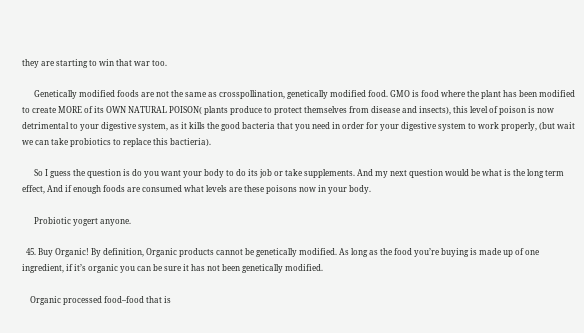they are starting to win that war too.

      Genetically modified foods are not the same as crosspollination, genetically modified food. GMO is food where the plant has been modified to create MORE of its OWN NATURAL POISON( plants produce to protect themselves from disease and insects), this level of poison is now detrimental to your digestive system, as it kills the good bacteria that you need in order for your digestive system to work properly, (but wait we can take probiotics to replace this bactieria).

      So I guess the question is do you want your body to do its job or take supplements. And my next question would be what is the long term effect, And if enough foods are consumed what levels are these poisons now in your body.

      Probiotic yogert anyone.

  45. Buy Organic! By definition, Organic products cannot be genetically modified. As long as the food you’re buying is made up of one ingredient, if it’s organic you can be sure it has not been genetically modified.

    Organic processed food–food that is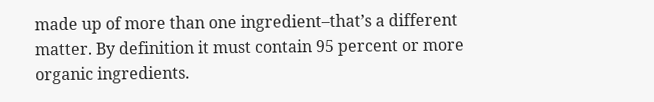made up of more than one ingredient–that’s a different matter. By definition it must contain 95 percent or more organic ingredients.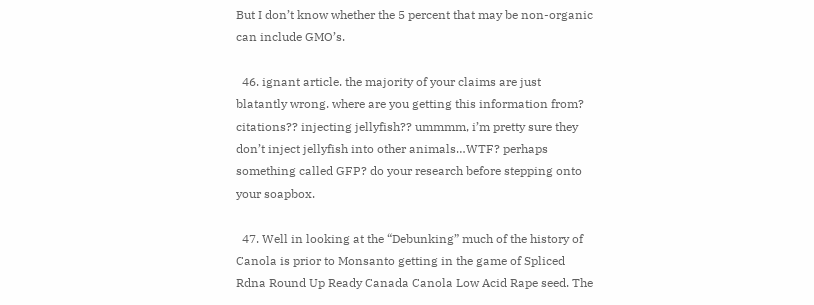But I don’t know whether the 5 percent that may be non-organic can include GMO’s.

  46. ignant article. the majority of your claims are just blatantly wrong. where are you getting this information from? citations?? injecting jellyfish?? ummmm, i’m pretty sure they don’t inject jellyfish into other animals…WTF? perhaps something called GFP? do your research before stepping onto your soapbox.

  47. Well in looking at the “Debunking” much of the history of Canola is prior to Monsanto getting in the game of Spliced Rdna Round Up Ready Canada Canola Low Acid Rape seed. The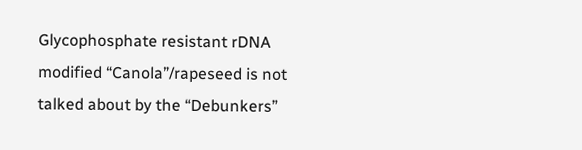Glycophosphate resistant rDNA modified “Canola”/rapeseed is not talked about by the “Debunkers”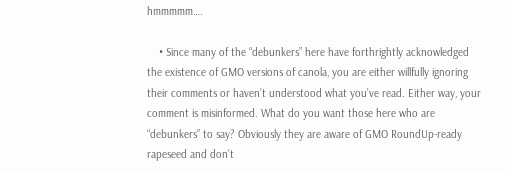hmmmmm….

    • Since many of the “debunkers” here have forthrightly acknowledged the existence of GMO versions of canola, you are either willfully ignoring their comments or haven’t understood what you’ve read. Either way, your comment is misinformed. What do you want those here who are “debunkers” to say? Obviously they are aware of GMO RoundUp-ready rapeseed and don’t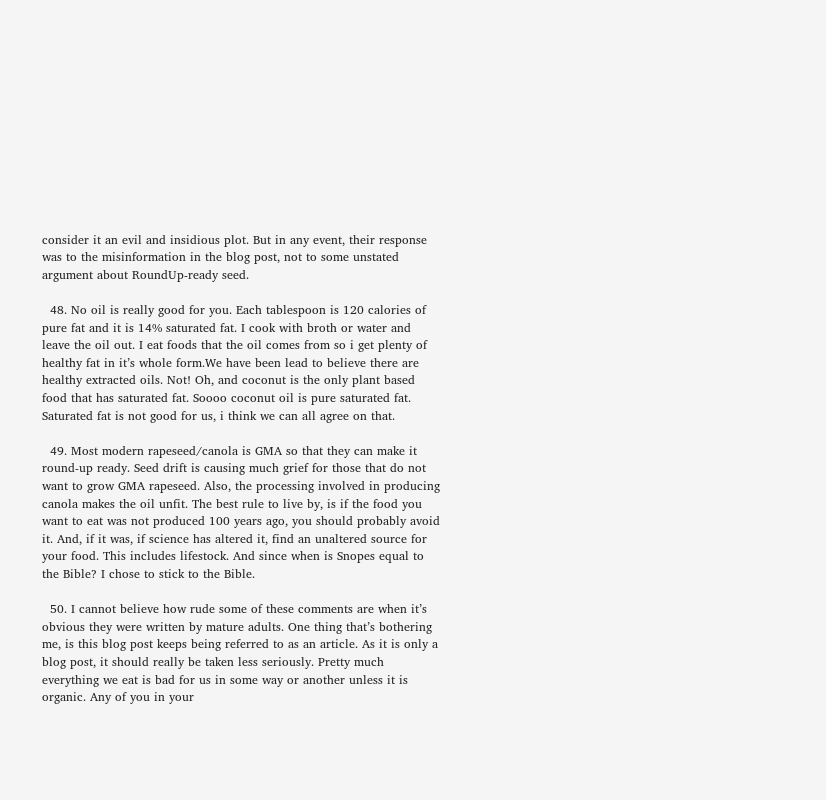consider it an evil and insidious plot. But in any event, their response was to the misinformation in the blog post, not to some unstated argument about RoundUp-ready seed.

  48. No oil is really good for you. Each tablespoon is 120 calories of pure fat and it is 14% saturated fat. I cook with broth or water and leave the oil out. I eat foods that the oil comes from so i get plenty of healthy fat in it’s whole form.We have been lead to believe there are healthy extracted oils. Not! Oh, and coconut is the only plant based food that has saturated fat. Soooo coconut oil is pure saturated fat. Saturated fat is not good for us, i think we can all agree on that.

  49. Most modern rapeseed/canola is GMA so that they can make it round-up ready. Seed drift is causing much grief for those that do not want to grow GMA rapeseed. Also, the processing involved in producing canola makes the oil unfit. The best rule to live by, is if the food you want to eat was not produced 100 years ago, you should probably avoid it. And, if it was, if science has altered it, find an unaltered source for your food. This includes lifestock. And since when is Snopes equal to the Bible? I chose to stick to the Bible.

  50. I cannot believe how rude some of these comments are when it’s obvious they were written by mature adults. One thing that’s bothering me, is this blog post keeps being referred to as an article. As it is only a blog post, it should really be taken less seriously. Pretty much everything we eat is bad for us in some way or another unless it is organic. Any of you in your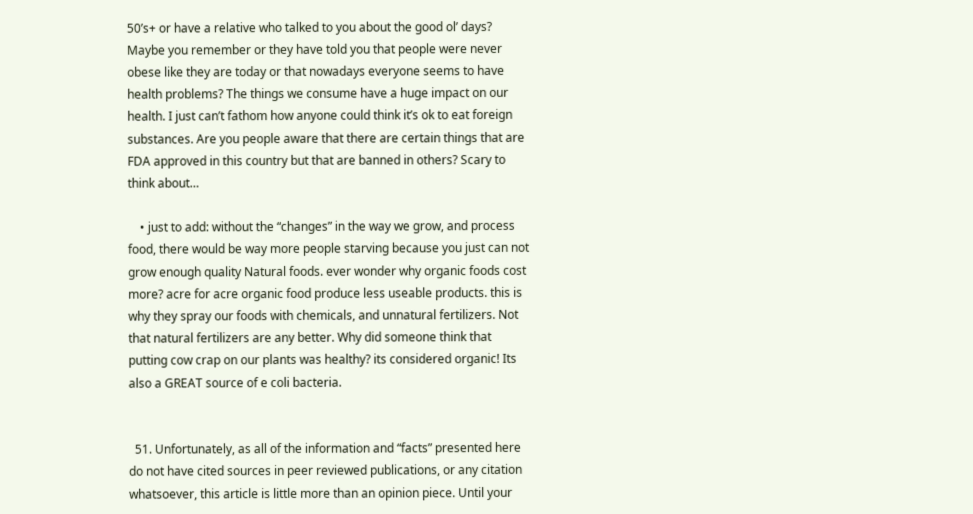50’s+ or have a relative who talked to you about the good ol’ days? Maybe you remember or they have told you that people were never obese like they are today or that nowadays everyone seems to have health problems? The things we consume have a huge impact on our health. I just can’t fathom how anyone could think it’s ok to eat foreign substances. Are you people aware that there are certain things that are FDA approved in this country but that are banned in others? Scary to think about…

    • just to add: without the “changes” in the way we grow, and process food, there would be way more people starving because you just can not grow enough quality Natural foods. ever wonder why organic foods cost more? acre for acre organic food produce less useable products. this is why they spray our foods with chemicals, and unnatural fertilizers. Not that natural fertilizers are any better. Why did someone think that putting cow crap on our plants was healthy? its considered organic! Its also a GREAT source of e coli bacteria.


  51. Unfortunately, as all of the information and “facts” presented here do not have cited sources in peer reviewed publications, or any citation whatsoever, this article is little more than an opinion piece. Until your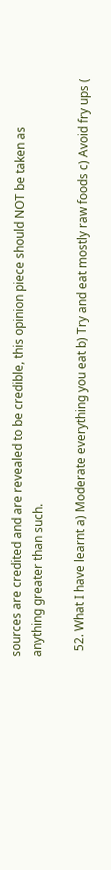sources are credited and are revealed to be credible, this opinion piece should NOT be taken as anything greater than such.

  52. What I have learnt a) Moderate everything you eat b) Try and eat mostly raw foods c) Avoid fry ups (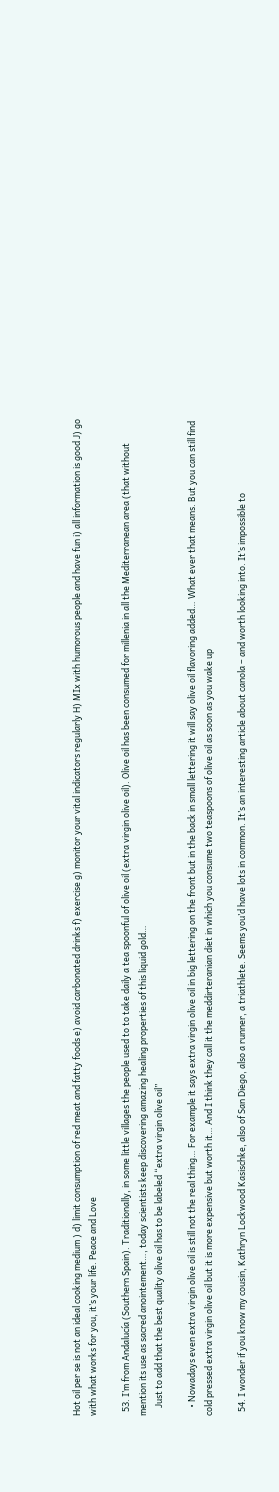Hot oil per se is not an ideal cooking medium ) d) limit consumption of red meat and fatty foods e) avoid carbonated drinks f) exercise g) monitor your vital indicators regularly H) MIx with humorous people and have fun i) all information is good J) go with what works for you, it’s your life. Peace and Love

  53. I’m from Andalucía (Southern Spain). Traditionally, in some little villages the people used to to take daily a tea spoonful of olive oil (extra virgin olive oil). Olive oil has been consumed for millenia in all the Mediterranean area (that without mention its use as sacred anointement…, today scientists keep discovering amazing healing properties of this liquid gold…
    Just to add that the best quality olive oil has to be labeled “extra virgin olive oil”

    • Nowadays even extra virgin olive oil is still not the real thing… For example it says extra virgin olive oil in big lettering on the front but in the back in small lettering it will say olive oil flavoring added… What ever that means. But you can still find cold pressed extra virgin olive oil but it is more expensive but worth it… And I think they call it the meddirteranian diet in which you consume two teaspoons of olive oil as soon as you wake up

  54. I wonder if you know my cousin, Kathryn Lockwood Kasischke, also of San Diego, also a runner, a triathlete. Seems you’d have lots in common. It’s an interesting article about canola – and worth looking into. It’s impossible to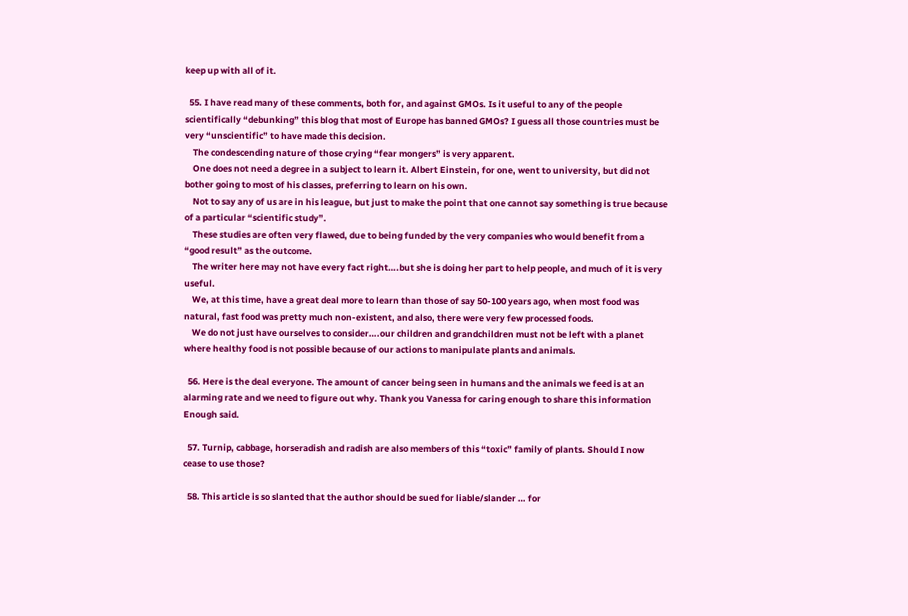keep up with all of it.

  55. I have read many of these comments, both for, and against GMOs. Is it useful to any of the people scientifically “debunking” this blog that most of Europe has banned GMOs? I guess all those countries must be very “unscientific” to have made this decision.
    The condescending nature of those crying “fear mongers” is very apparent.
    One does not need a degree in a subject to learn it. Albert Einstein, for one, went to university, but did not bother going to most of his classes, preferring to learn on his own.
    Not to say any of us are in his league, but just to make the point that one cannot say something is true because of a particular “scientific study”.
    These studies are often very flawed, due to being funded by the very companies who would benefit from a “good result” as the outcome.
    The writer here may not have every fact right….but she is doing her part to help people, and much of it is very useful.
    We, at this time, have a great deal more to learn than those of say 50-100 years ago, when most food was natural, fast food was pretty much non-existent, and also, there were very few processed foods.
    We do not just have ourselves to consider….our children and grandchildren must not be left with a planet where healthy food is not possible because of our actions to manipulate plants and animals.

  56. Here is the deal everyone. The amount of cancer being seen in humans and the animals we feed is at an alarming rate and we need to figure out why. Thank you Vanessa for caring enough to share this information Enough said.

  57. Turnip, cabbage, horseradish and radish are also members of this “toxic” family of plants. Should I now cease to use those?

  58. This article is so slanted that the author should be sued for liable/slander … for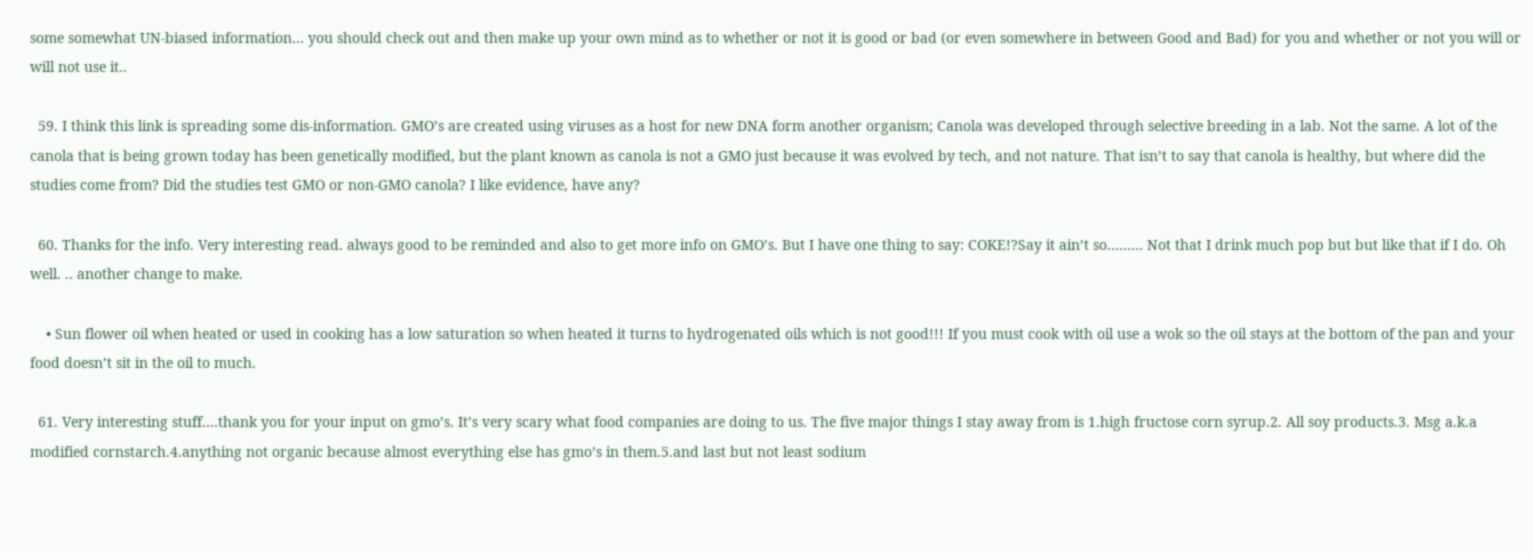some somewhat UN-biased information… you should check out and then make up your own mind as to whether or not it is good or bad (or even somewhere in between Good and Bad) for you and whether or not you will or will not use it..

  59. I think this link is spreading some dis-information. GMO’s are created using viruses as a host for new DNA form another organism; Canola was developed through selective breeding in a lab. Not the same. A lot of the canola that is being grown today has been genetically modified, but the plant known as canola is not a GMO just because it was evolved by tech, and not nature. That isn’t to say that canola is healthy, but where did the studies come from? Did the studies test GMO or non-GMO canola? I like evidence, have any?

  60. Thanks for the info. Very interesting read. always good to be reminded and also to get more info on GMO’s. But I have one thing to say: COKE!?Say it ain’t so……… Not that I drink much pop but but like that if I do. Oh well. .. another change to make.

    • Sun flower oil when heated or used in cooking has a low saturation so when heated it turns to hydrogenated oils which is not good!!! If you must cook with oil use a wok so the oil stays at the bottom of the pan and your food doesn’t sit in the oil to much.

  61. Very interesting stuff….thank you for your input on gmo’s. It’s very scary what food companies are doing to us. The five major things I stay away from is 1.high fructose corn syrup.2. All soy products.3. Msg a.k.a modified cornstarch.4.anything not organic because almost everything else has gmo’s in them.5.and last but not least sodium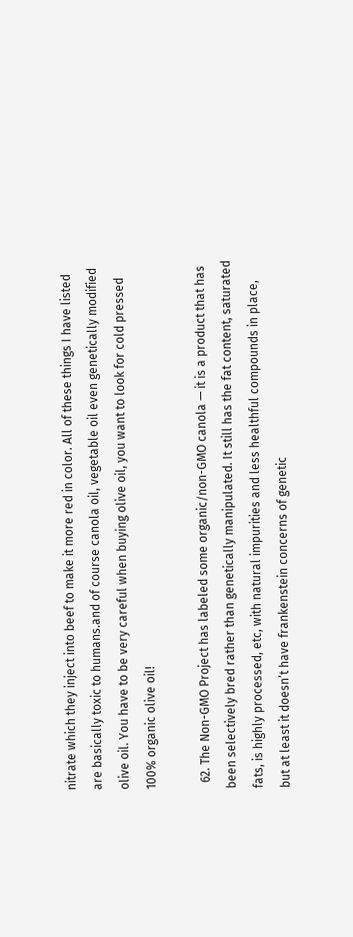nitrate which they inject into beef to make it more red in color. All of these things I have listed are basically toxic to humans.and of course canola oil, vegetable oil even genetically modified olive oil. You have to be very careful when buying olive oil, you want to look for cold pressed 100% organic olive oil!

  62. The Non-GMO Project has labeled some organic/non-GMO canola — it is a product that has been selectively bred rather than genetically manipulated. It still has the fat content, saturated fats, is highly processed, etc, with natural impurities and less healthful compounds in place, but at least it doesn’t have frankenstein concerns of genetic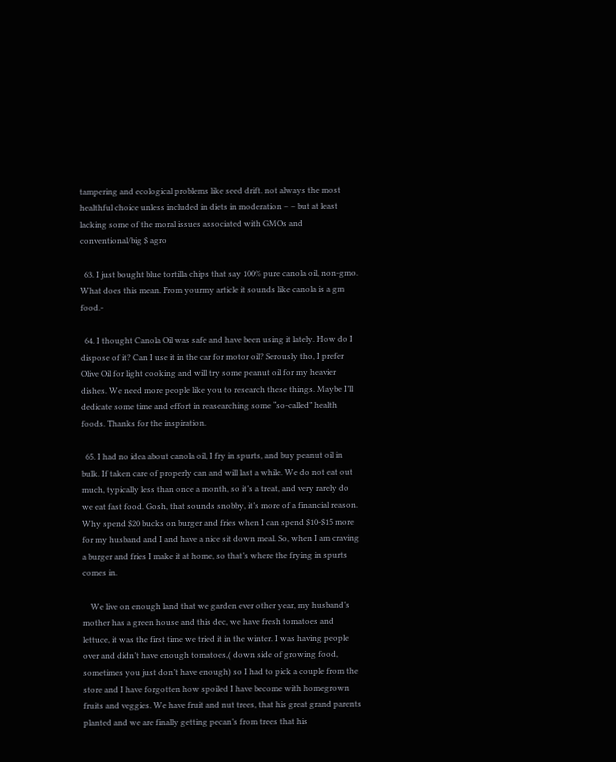tampering and ecological problems like seed drift. not always the most healthful choice unless included in diets in moderation – – but at least lacking some of the moral issues associated with GMOs and conventional/big $ agro

  63. I just bought blue tortilla chips that say 100% pure canola oil, non-gmo. What does this mean. From yourmy article it sounds like canola is a gm food.-

  64. I thought Canola Oil was safe and have been using it lately. How do I dispose of it? Can I use it in the car for motor oil? Serously tho, I prefer Olive Oil for light cooking and will try some peanut oil for my heavier dishes. We need more people like you to research these things. Maybe I’ll dedicate some time and effort in reasearching some “so-called” health foods. Thanks for the inspiration.

  65. I had no idea about canola oil, I fry in spurts, and buy peanut oil in bulk. If taken care of properly can and will last a while. We do not eat out much, typically less than once a month, so it’s a treat, and very rarely do we eat fast food. Gosh, that sounds snobby, it’s more of a financial reason. Why spend $20 bucks on burger and fries when I can spend $10-$15 more for my husband and I and have a nice sit down meal. So, when I am craving a burger and fries I make it at home, so that’s where the frying in spurts comes in.

    We live on enough land that we garden ever other year, my husband’s mother has a green house and this dec, we have fresh tomatoes and lettuce, it was the first time we tried it in the winter. I was having people over and didn’t have enough tomatoes,( down side of growing food, sometimes you just don’t have enough) so I had to pick a couple from the store and I have forgotten how spoiled I have become with homegrown fruits and veggies. We have fruit and nut trees, that his great grand parents planted and we are finally getting pecan’s from trees that his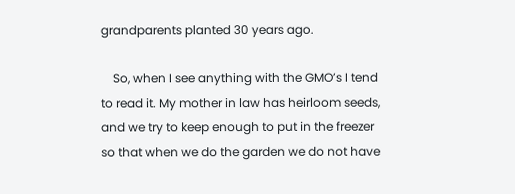grandparents planted 30 years ago.

    So, when I see anything with the GMO’s I tend to read it. My mother in law has heirloom seeds, and we try to keep enough to put in the freezer so that when we do the garden we do not have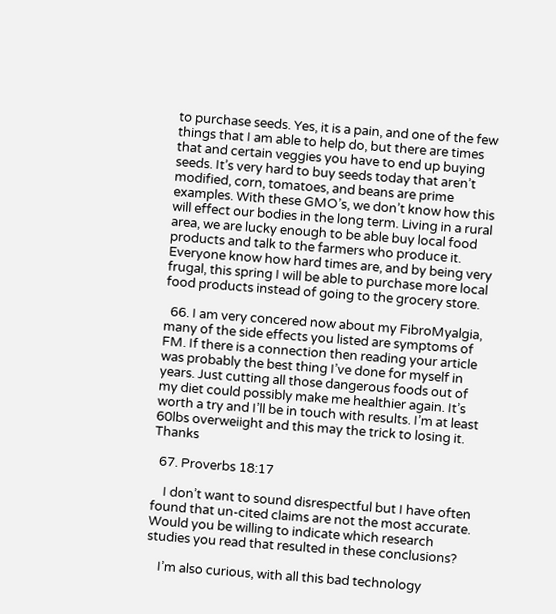to purchase seeds. Yes, it is a pain, and one of the few things that I am able to help do, but there are times that and certain veggies you have to end up buying seeds. It’s very hard to buy seeds today that aren’t modified, corn, tomatoes, and beans are prime examples. With these GMO’s, we don’t know how this will effect our bodies in the long term. Living in a rural area, we are lucky enough to be able buy local food products and talk to the farmers who produce it. Everyone know how hard times are, and by being very frugal, this spring I will be able to purchase more local food products instead of going to the grocery store.

  66. I am very concered now about my FibroMyalgia, many of the side effects you listed are symptoms of FM. If there is a connection then reading your article was probably the best thing I’ve done for myself in years. Just cutting all those dangerous foods out of my diet could possibly make me healthier again. It’s worth a try and I’ll be in touch with results. I’m at least 60lbs overweiight and this may the trick to losing it. Thanks

  67. Proverbs 18:17

    I don’t want to sound disrespectful but I have often found that un-cited claims are not the most accurate. Would you be willing to indicate which research studies you read that resulted in these conclusions?

    I’m also curious, with all this bad technology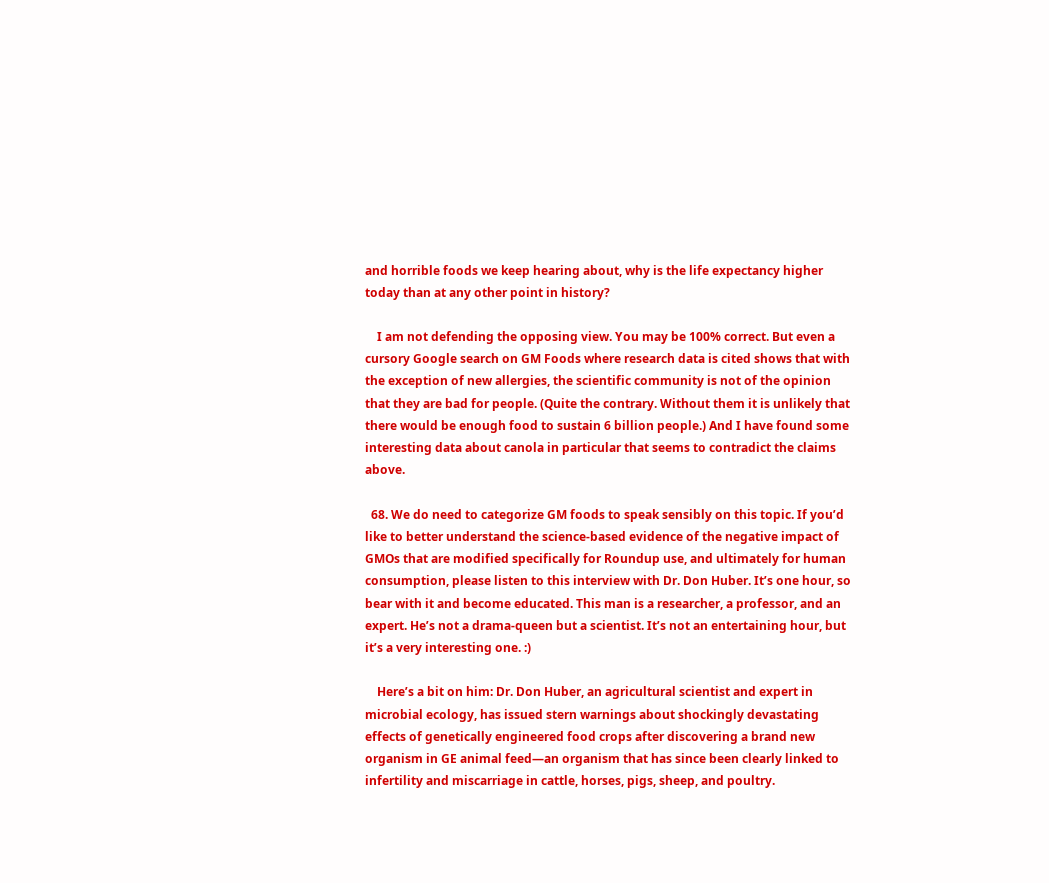and horrible foods we keep hearing about, why is the life expectancy higher today than at any other point in history?

    I am not defending the opposing view. You may be 100% correct. But even a cursory Google search on GM Foods where research data is cited shows that with the exception of new allergies, the scientific community is not of the opinion that they are bad for people. (Quite the contrary. Without them it is unlikely that there would be enough food to sustain 6 billion people.) And I have found some interesting data about canola in particular that seems to contradict the claims above.

  68. We do need to categorize GM foods to speak sensibly on this topic. If you’d like to better understand the science-based evidence of the negative impact of GMOs that are modified specifically for Roundup use, and ultimately for human consumption, please listen to this interview with Dr. Don Huber. It’s one hour, so bear with it and become educated. This man is a researcher, a professor, and an expert. He’s not a drama-queen but a scientist. It’s not an entertaining hour, but it’s a very interesting one. :)

    Here’s a bit on him: Dr. Don Huber, an agricultural scientist and expert in microbial ecology, has issued stern warnings about shockingly devastating effects of genetically engineered food crops after discovering a brand new organism in GE animal feed—an organism that has since been clearly linked to infertility and miscarriage in cattle, horses, pigs, sheep, and poultry.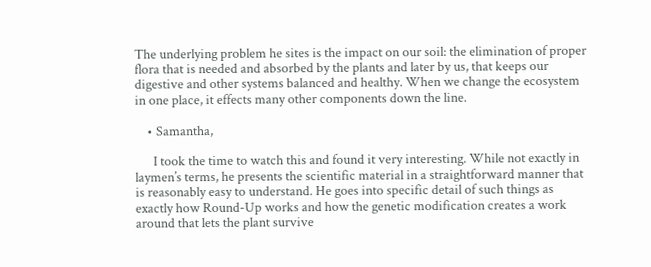The underlying problem he sites is the impact on our soil: the elimination of proper flora that is needed and absorbed by the plants and later by us, that keeps our digestive and other systems balanced and healthy. When we change the ecosystem in one place, it effects many other components down the line.

    • Samantha,

      I took the time to watch this and found it very interesting. While not exactly in laymen’s terms, he presents the scientific material in a straightforward manner that is reasonably easy to understand. He goes into specific detail of such things as exactly how Round-Up works and how the genetic modification creates a work around that lets the plant survive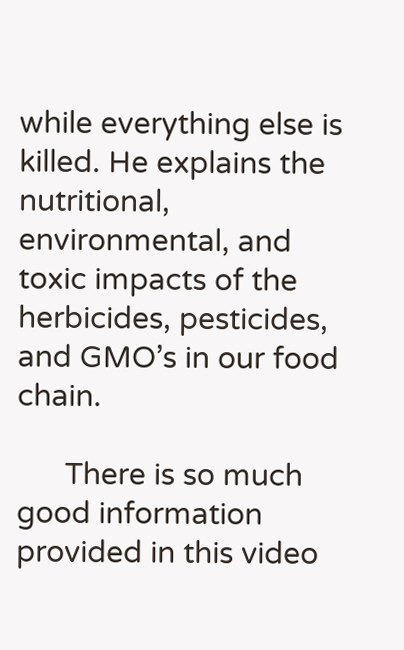while everything else is killed. He explains the nutritional, environmental, and toxic impacts of the herbicides, pesticides, and GMO’s in our food chain.

      There is so much good information provided in this video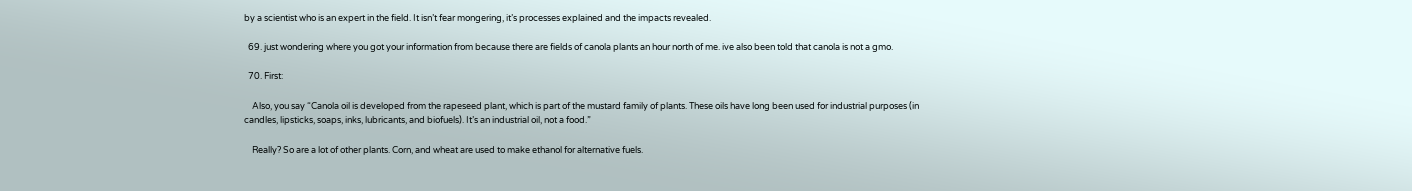by a scientist who is an expert in the field. It isn’t fear mongering, it’s processes explained and the impacts revealed.

  69. just wondering where you got your information from because there are fields of canola plants an hour north of me. ive also been told that canola is not a gmo.

  70. First:

    Also, you say “Canola oil is developed from the rapeseed plant, which is part of the mustard family of plants. These oils have long been used for industrial purposes (in candles, lipsticks, soaps, inks, lubricants, and biofuels). It’s an industrial oil, not a food.”

    Really? So are a lot of other plants. Corn, and wheat are used to make ethanol for alternative fuels.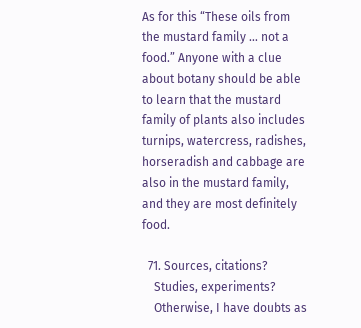As for this “These oils from the mustard family … not a food.” Anyone with a clue about botany should be able to learn that the mustard family of plants also includes turnips, watercress, radishes, horseradish and cabbage are also in the mustard family, and they are most definitely food.

  71. Sources, citations?
    Studies, experiments?
    Otherwise, I have doubts as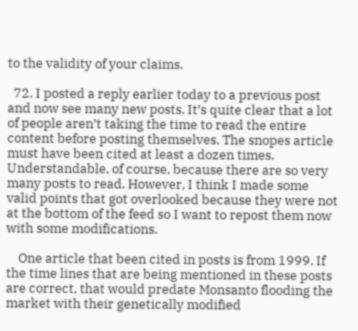to the validity of your claims.

  72. I posted a reply earlier today to a previous post and now see many new posts. It’s quite clear that a lot of people aren’t taking the time to read the entire content before posting themselves. The snopes article must have been cited at least a dozen times. Understandable, of course, because there are so very many posts to read. However, I think I made some valid points that got overlooked because they were not at the bottom of the feed so I want to repost them now with some modifications.

    One article that been cited in posts is from 1999. If the time lines that are being mentioned in these posts are correct, that would predate Monsanto flooding the market with their genetically modified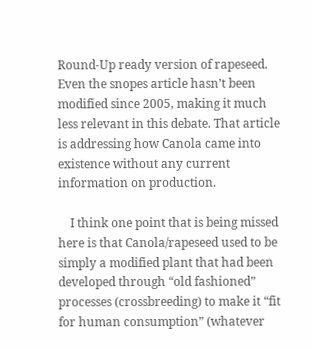Round-Up ready version of rapeseed. Even the snopes article hasn’t been modified since 2005, making it much less relevant in this debate. That article is addressing how Canola came into existence without any current information on production.

    I think one point that is being missed here is that Canola/rapeseed used to be simply a modified plant that had been developed through “old fashioned” processes (crossbreeding) to make it “fit for human consumption” (whatever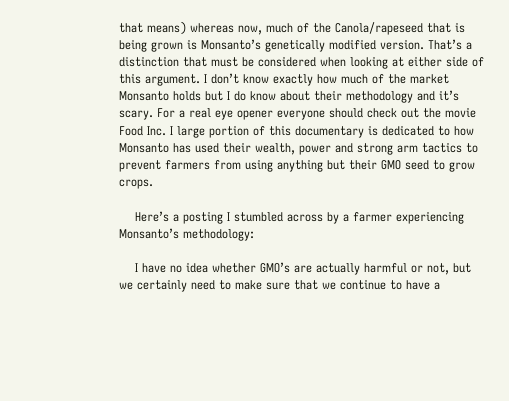that means) whereas now, much of the Canola/rapeseed that is being grown is Monsanto’s genetically modified version. That’s a distinction that must be considered when looking at either side of this argument. I don’t know exactly how much of the market Monsanto holds but I do know about their methodology and it’s scary. For a real eye opener everyone should check out the movie Food Inc. I large portion of this documentary is dedicated to how Monsanto has used their wealth, power and strong arm tactics to prevent farmers from using anything but their GMO seed to grow crops.

    Here’s a posting I stumbled across by a farmer experiencing Monsanto’s methodology:

    I have no idea whether GMO’s are actually harmful or not, but we certainly need to make sure that we continue to have a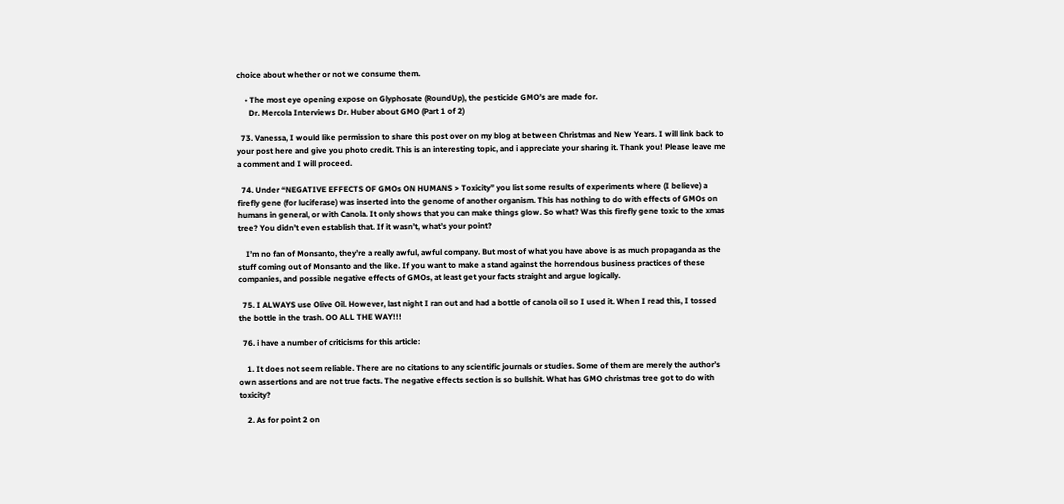choice about whether or not we consume them.

    • The most eye opening expose on Glyphosate (RoundUp), the pesticide GMO’s are made for.
      Dr. Mercola Interviews Dr. Huber about GMO (Part 1 of 2)

  73. Vanessa, I would like permission to share this post over on my blog at between Christmas and New Years. I will link back to your post here and give you photo credit. This is an interesting topic, and i appreciate your sharing it. Thank you! Please leave me a comment and I will proceed.

  74. Under “NEGATIVE EFFECTS OF GMOs ON HUMANS > Toxicity” you list some results of experiments where (I believe) a firefly gene (for luciferase) was inserted into the genome of another organism. This has nothing to do with effects of GMOs on humans in general, or with Canola. It only shows that you can make things glow. So what? Was this firefly gene toxic to the xmas tree? You didn’t even establish that. If it wasn’t, what’s your point?

    I’m no fan of Monsanto, they’re a really awful, awful company. But most of what you have above is as much propaganda as the stuff coming out of Monsanto and the like. If you want to make a stand against the horrendous business practices of these companies, and possible negative effects of GMOs, at least get your facts straight and argue logically.

  75. I ALWAYS use Olive Oil. However, last night I ran out and had a bottle of canola oil so I used it. When I read this, I tossed the bottle in the trash. OO ALL THE WAY!!!

  76. i have a number of criticisms for this article:

    1. It does not seem reliable. There are no citations to any scientific journals or studies. Some of them are merely the author’s own assertions and are not true facts. The negative effects section is so bullshit. What has GMO christmas tree got to do with toxicity?

    2. As for point 2 on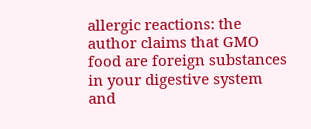allergic reactions: the author claims that GMO food are foreign substances in your digestive system and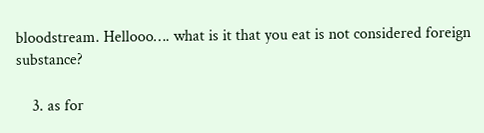bloodstream. Hellooo…. what is it that you eat is not considered foreign substance?

    3. as for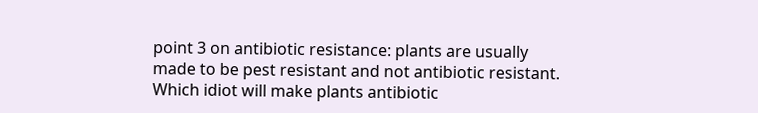point 3 on antibiotic resistance: plants are usually made to be pest resistant and not antibiotic resistant. Which idiot will make plants antibiotic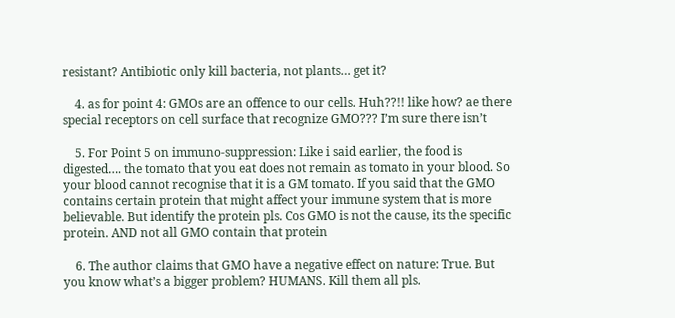resistant? Antibiotic only kill bacteria, not plants… get it?

    4. as for point 4: GMOs are an offence to our cells. Huh??!! like how? ae there special receptors on cell surface that recognize GMO??? I’m sure there isn’t

    5. For Point 5 on immuno-suppression: Like i said earlier, the food is digested…. the tomato that you eat does not remain as tomato in your blood. So your blood cannot recognise that it is a GM tomato. If you said that the GMO contains certain protein that might affect your immune system that is more believable. But identify the protein pls. Cos GMO is not the cause, its the specific protein. AND not all GMO contain that protein

    6. The author claims that GMO have a negative effect on nature: True. But you know what’s a bigger problem? HUMANS. Kill them all pls.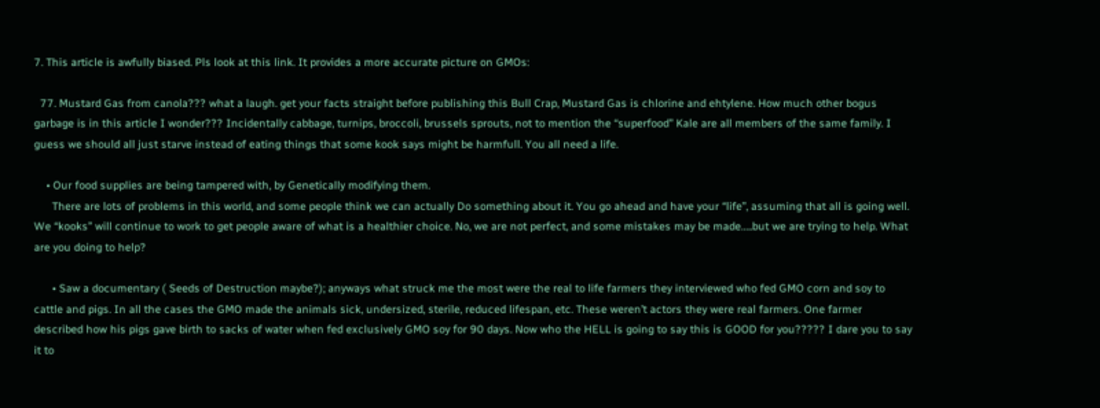7. This article is awfully biased. Pls look at this link. It provides a more accurate picture on GMOs:

  77. Mustard Gas from canola??? what a laugh. get your facts straight before publishing this Bull Crap, Mustard Gas is chlorine and ehtylene. How much other bogus garbage is in this article I wonder??? Incidentally cabbage, turnips, broccoli, brussels sprouts, not to mention the “superfood” Kale are all members of the same family. I guess we should all just starve instead of eating things that some kook says might be harmfull. You all need a life.

    • Our food supplies are being tampered with, by Genetically modifying them.
      There are lots of problems in this world, and some people think we can actually Do something about it. You go ahead and have your “life”, assuming that all is going well. We “kooks” will continue to work to get people aware of what is a healthier choice. No, we are not perfect, and some mistakes may be made…..but we are trying to help. What are you doing to help?

      • Saw a documentary ( Seeds of Destruction maybe?); anyways what struck me the most were the real to life farmers they interviewed who fed GMO corn and soy to cattle and pigs. In all the cases the GMO made the animals sick, undersized, sterile, reduced lifespan, etc. These weren’t actors they were real farmers. One farmer described how his pigs gave birth to sacks of water when fed exclusively GMO soy for 90 days. Now who the HELL is going to say this is GOOD for you????? I dare you to say it to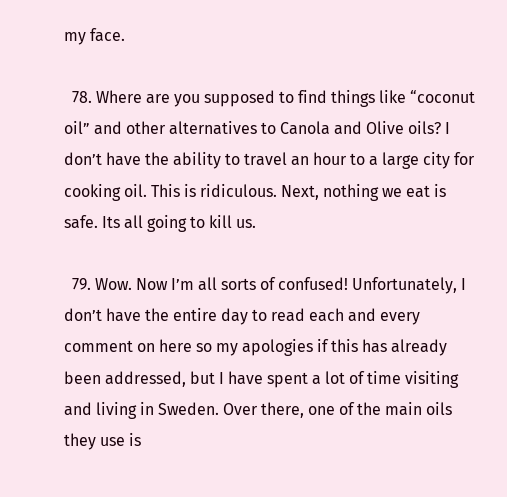my face.

  78. Where are you supposed to find things like “coconut oil” and other alternatives to Canola and Olive oils? I don’t have the ability to travel an hour to a large city for cooking oil. This is ridiculous. Next, nothing we eat is safe. Its all going to kill us.

  79. Wow. Now I’m all sorts of confused! Unfortunately, I don’t have the entire day to read each and every comment on here so my apologies if this has already been addressed, but I have spent a lot of time visiting and living in Sweden. Over there, one of the main oils they use is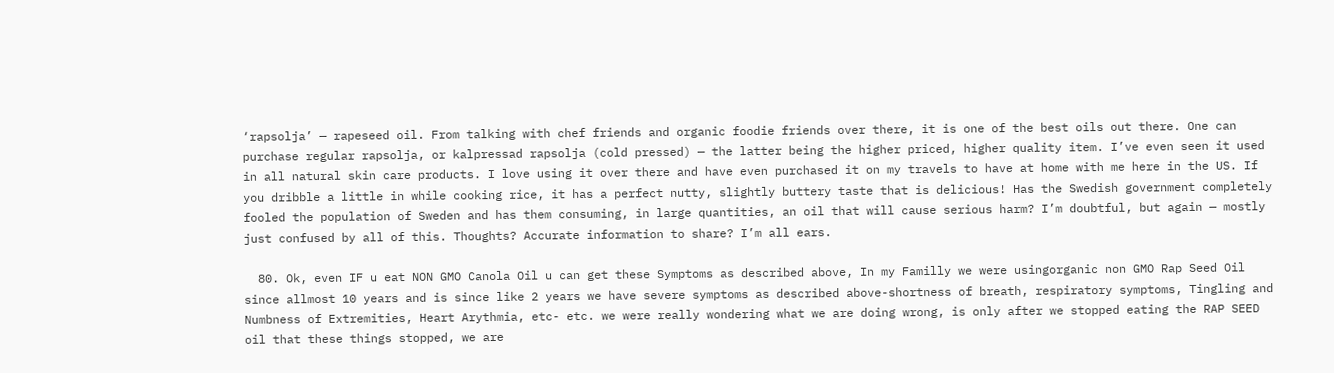‘rapsolja’ — rapeseed oil. From talking with chef friends and organic foodie friends over there, it is one of the best oils out there. One can purchase regular rapsolja, or kalpressad rapsolja (cold pressed) — the latter being the higher priced, higher quality item. I’ve even seen it used in all natural skin care products. I love using it over there and have even purchased it on my travels to have at home with me here in the US. If you dribble a little in while cooking rice, it has a perfect nutty, slightly buttery taste that is delicious! Has the Swedish government completely fooled the population of Sweden and has them consuming, in large quantities, an oil that will cause serious harm? I’m doubtful, but again — mostly just confused by all of this. Thoughts? Accurate information to share? I’m all ears.

  80. Ok, even IF u eat NON GMO Canola Oil u can get these Symptoms as described above, In my Familly we were usingorganic non GMO Rap Seed Oil since allmost 10 years and is since like 2 years we have severe symptoms as described above-shortness of breath, respiratory symptoms, Tingling and Numbness of Extremities, Heart Arythmia, etc- etc. we were really wondering what we are doing wrong, is only after we stopped eating the RAP SEED oil that these things stopped, we are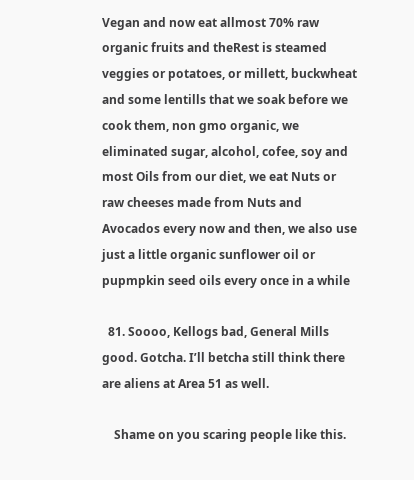Vegan and now eat allmost 70% raw organic fruits and theRest is steamed veggies or potatoes, or millett, buckwheat and some lentills that we soak before we cook them, non gmo organic, we eliminated sugar, alcohol, cofee, soy and most Oils from our diet, we eat Nuts or raw cheeses made from Nuts and Avocados every now and then, we also use just a little organic sunflower oil or pupmpkin seed oils every once in a while

  81. Soooo, Kellogs bad, General Mills good. Gotcha. I’ll betcha still think there are aliens at Area 51 as well.

    Shame on you scaring people like this.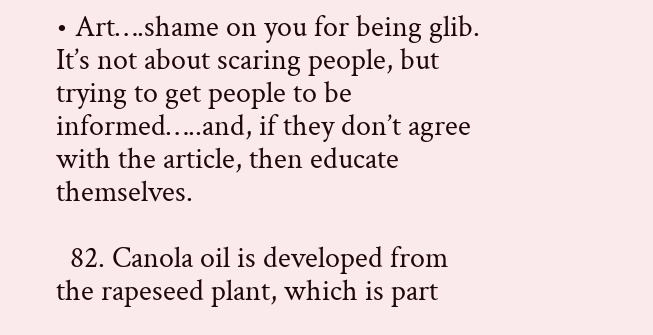• Art….shame on you for being glib. It’s not about scaring people, but trying to get people to be informed…..and, if they don’t agree with the article, then educate themselves.

  82. Canola oil is developed from the rapeseed plant, which is part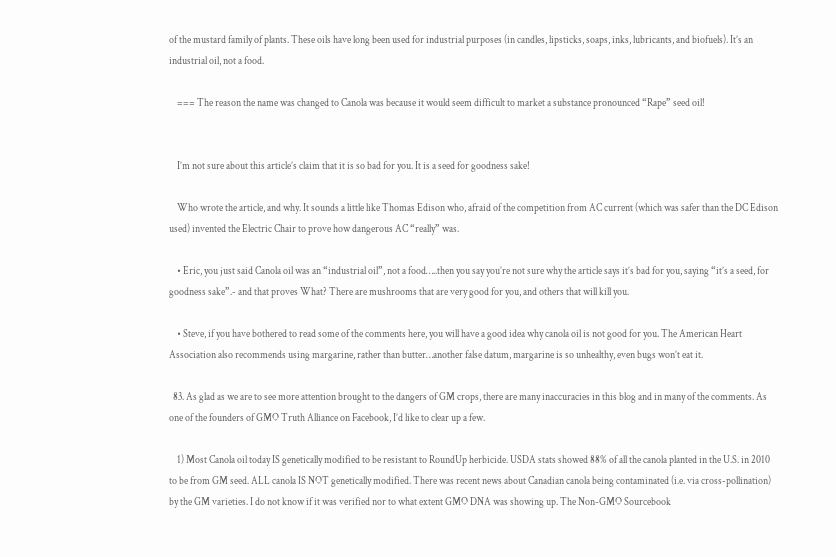of the mustard family of plants. These oils have long been used for industrial purposes (in candles, lipsticks, soaps, inks, lubricants, and biofuels). It’s an industrial oil, not a food.

    === The reason the name was changed to Canola was because it would seem difficult to market a substance pronounced “Rape” seed oil!


    I’m not sure about this article’s claim that it is so bad for you. It is a seed for goodness sake!

    Who wrote the article, and why. It sounds a little like Thomas Edison who, afraid of the competition from AC current (which was safer than the DC Edison used) invented the Electric Chair to prove how dangerous AC “really” was.

    • Eric, you just said Canola oil was an “industrial oil”, not a food…..then you say you’re not sure why the article says it’s bad for you, saying “it’s a seed, for goodness sake”.- and that proves What? There are mushrooms that are very good for you, and others that will kill you.

    • Steve, if you have bothered to read some of the comments here, you will have a good idea why canola oil is not good for you. The American Heart Association also recommends using margarine, rather than butter…another false datum, margarine is so unhealthy, even bugs won’t eat it.

  83. As glad as we are to see more attention brought to the dangers of GM crops, there are many inaccuracies in this blog and in many of the comments. As one of the founders of GMO Truth Alliance on Facebook, I’d like to clear up a few.

    1) Most Canola oil today IS genetically modified to be resistant to RoundUp herbicide. USDA stats showed 88% of all the canola planted in the U.S. in 2010 to be from GM seed. ALL canola IS NOT genetically modified. There was recent news about Canadian canola being contaminated (i.e. via cross-pollination) by the GM varieties. I do not know if it was verified nor to what extent GMO DNA was showing up. The Non-GMO Sourcebook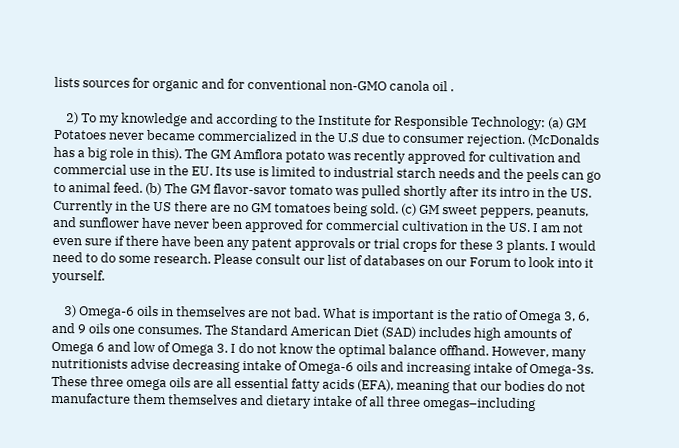lists sources for organic and for conventional non-GMO canola oil .

    2) To my knowledge and according to the Institute for Responsible Technology: (a) GM Potatoes never became commercialized in the U.S due to consumer rejection. (McDonalds has a big role in this). The GM Amflora potato was recently approved for cultivation and commercial use in the EU. Its use is limited to industrial starch needs and the peels can go to animal feed. (b) The GM flavor-savor tomato was pulled shortly after its intro in the US. Currently in the US there are no GM tomatoes being sold. (c) GM sweet peppers, peanuts, and sunflower have never been approved for commercial cultivation in the US. I am not even sure if there have been any patent approvals or trial crops for these 3 plants. I would need to do some research. Please consult our list of databases on our Forum to look into it yourself.

    3) Omega-6 oils in themselves are not bad. What is important is the ratio of Omega 3, 6, and 9 oils one consumes. The Standard American Diet (SAD) includes high amounts of Omega 6 and low of Omega 3. I do not know the optimal balance offhand. However, many nutritionists advise decreasing intake of Omega-6 oils and increasing intake of Omega-3s. These three omega oils are all essential fatty acids (EFA), meaning that our bodies do not manufacture them themselves and dietary intake of all three omegas–including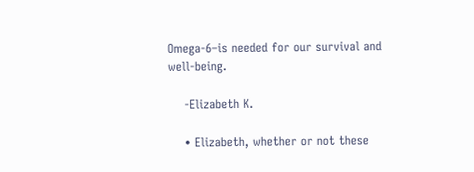Omega-6–is needed for our survival and well-being.

    -Elizabeth K.

    • Elizabeth, whether or not these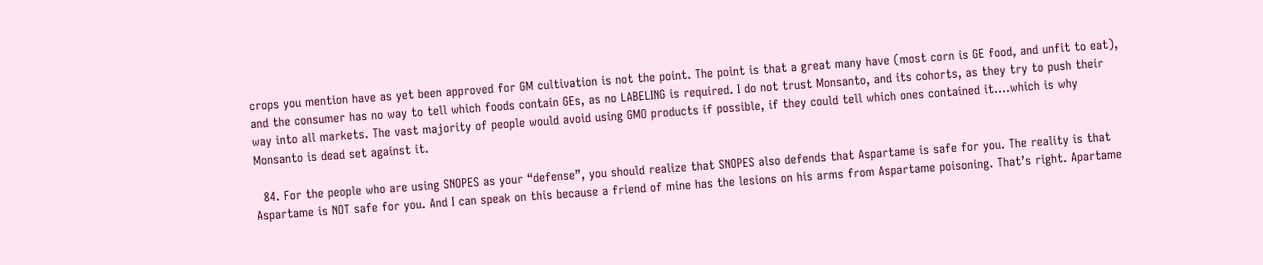crops you mention have as yet been approved for GM cultivation is not the point. The point is that a great many have (most corn is GE food, and unfit to eat), and the consumer has no way to tell which foods contain GEs, as no LABELING is required. I do not trust Monsanto, and its cohorts, as they try to push their way into all markets. The vast majority of people would avoid using GMO products if possible, if they could tell which ones contained it….which is why Monsanto is dead set against it.

  84. For the people who are using SNOPES as your “defense”, you should realize that SNOPES also defends that Aspartame is safe for you. The reality is that Aspartame is NOT safe for you. And I can speak on this because a friend of mine has the lesions on his arms from Aspartame poisoning. That’s right. Apartame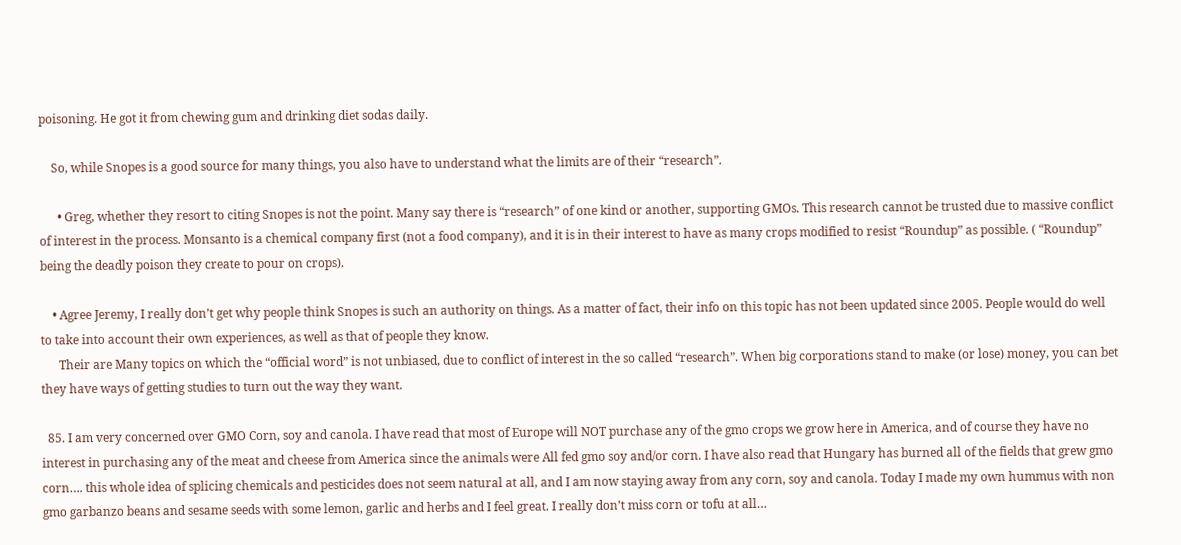poisoning. He got it from chewing gum and drinking diet sodas daily.

    So, while Snopes is a good source for many things, you also have to understand what the limits are of their “research”.

      • Greg, whether they resort to citing Snopes is not the point. Many say there is “research” of one kind or another, supporting GMOs. This research cannot be trusted due to massive conflict of interest in the process. Monsanto is a chemical company first (not a food company), and it is in their interest to have as many crops modified to resist “Roundup” as possible. ( “Roundup” being the deadly poison they create to pour on crops).

    • Agree Jeremy, I really don’t get why people think Snopes is such an authority on things. As a matter of fact, their info on this topic has not been updated since 2005. People would do well to take into account their own experiences, as well as that of people they know.
      Their are Many topics on which the “official word” is not unbiased, due to conflict of interest in the so called “research”. When big corporations stand to make (or lose) money, you can bet they have ways of getting studies to turn out the way they want.

  85. I am very concerned over GMO Corn, soy and canola. I have read that most of Europe will NOT purchase any of the gmo crops we grow here in America, and of course they have no interest in purchasing any of the meat and cheese from America since the animals were All fed gmo soy and/or corn. I have also read that Hungary has burned all of the fields that grew gmo corn…. this whole idea of splicing chemicals and pesticides does not seem natural at all, and I am now staying away from any corn, soy and canola. Today I made my own hummus with non gmo garbanzo beans and sesame seeds with some lemon, garlic and herbs and I feel great. I really don’t miss corn or tofu at all…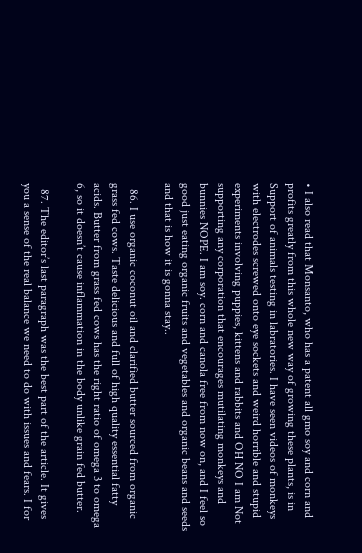• I also read that Monsanto, who has a patent all gmo soy and corn and profits greatly from this whole new way of growing these plants, is in Support of animals testing in labratories. I have seen videos of monkeys with electrodes screwed onto eye sockets and weird horrible and stupid experiments involving puppies, kittens and rabbits and OH NO I am Not supporting any corporation that encourages mutilating monkeys and bunnies NOPE. I am soy. corn and canola free from now on, and I feel so good just eating organic fruits and vegetables and organic beans and seeds and that is how it is gonna stay..

  86. I use organic coconut oil and clarified butter sourced from organic grass fed cows. Taste delicious and full of high quality essential fatty acids. Butter from grass fed cows has the right ratio of omega 3 to omega 6, so it doesn’t cause inflammation in the body unlike grain fed butter.

  87. The editor’s last paragraph was the best part of the article. It gives you a sense of the real balance we need to do with issues and fears. I for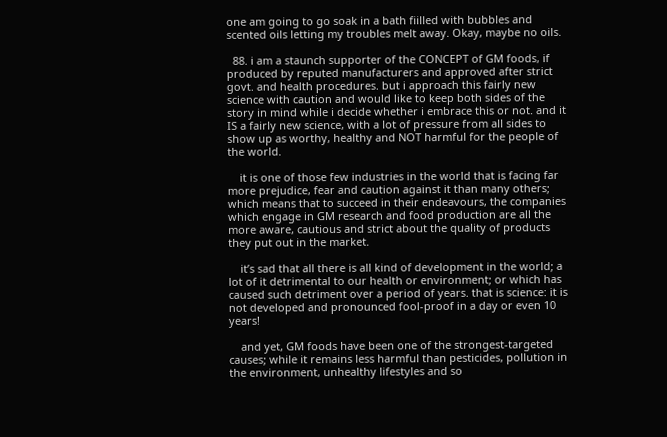one am going to go soak in a bath fiilled with bubbles and scented oils letting my troubles melt away. Okay, maybe no oils.

  88. i am a staunch supporter of the CONCEPT of GM foods, if produced by reputed manufacturers and approved after strict govt. and health procedures. but i approach this fairly new science with caution and would like to keep both sides of the story in mind while i decide whether i embrace this or not. and it IS a fairly new science, with a lot of pressure from all sides to show up as worthy, healthy and NOT harmful for the people of the world.

    it is one of those few industries in the world that is facing far more prejudice, fear and caution against it than many others; which means that to succeed in their endeavours, the companies which engage in GM research and food production are all the more aware, cautious and strict about the quality of products they put out in the market.

    it’s sad that all there is all kind of development in the world; a lot of it detrimental to our health or environment; or which has caused such detriment over a period of years. that is science: it is not developed and pronounced fool-proof in a day or even 10 years!

    and yet, GM foods have been one of the strongest-targeted causes; while it remains less harmful than pesticides, pollution in the environment, unhealthy lifestyles and so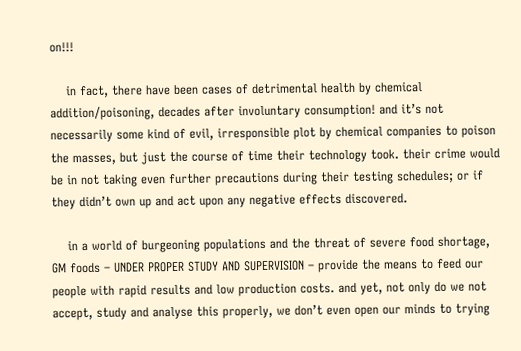on!!!

    in fact, there have been cases of detrimental health by chemical addition/poisoning, decades after involuntary consumption! and it’s not necessarily some kind of evil, irresponsible plot by chemical companies to poison the masses, but just the course of time their technology took. their crime would be in not taking even further precautions during their testing schedules; or if they didn’t own up and act upon any negative effects discovered.

    in a world of burgeoning populations and the threat of severe food shortage, GM foods – UNDER PROPER STUDY AND SUPERVISION – provide the means to feed our people with rapid results and low production costs. and yet, not only do we not accept, study and analyse this properly, we don’t even open our minds to trying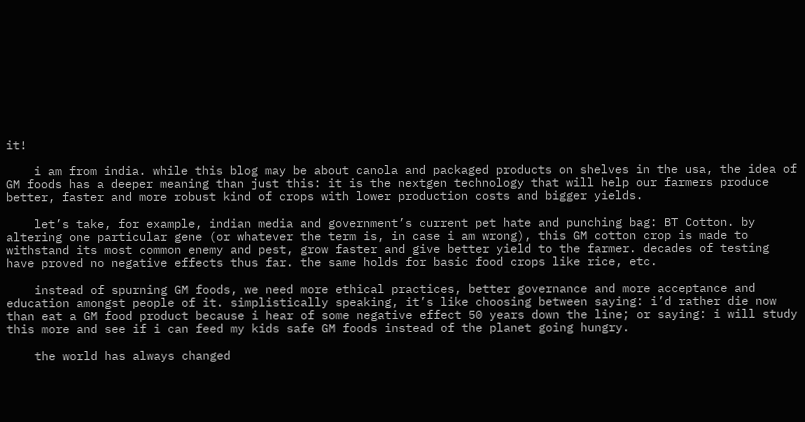it!

    i am from india. while this blog may be about canola and packaged products on shelves in the usa, the idea of GM foods has a deeper meaning than just this: it is the nextgen technology that will help our farmers produce better, faster and more robust kind of crops with lower production costs and bigger yields.

    let’s take, for example, indian media and government’s current pet hate and punching bag: BT Cotton. by altering one particular gene (or whatever the term is, in case i am wrong), this GM cotton crop is made to withstand its most common enemy and pest, grow faster and give better yield to the farmer. decades of testing have proved no negative effects thus far. the same holds for basic food crops like rice, etc.

    instead of spurning GM foods, we need more ethical practices, better governance and more acceptance and education amongst people of it. simplistically speaking, it’s like choosing between saying: i’d rather die now than eat a GM food product because i hear of some negative effect 50 years down the line; or saying: i will study this more and see if i can feed my kids safe GM foods instead of the planet going hungry.

    the world has always changed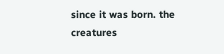since it was born. the creatures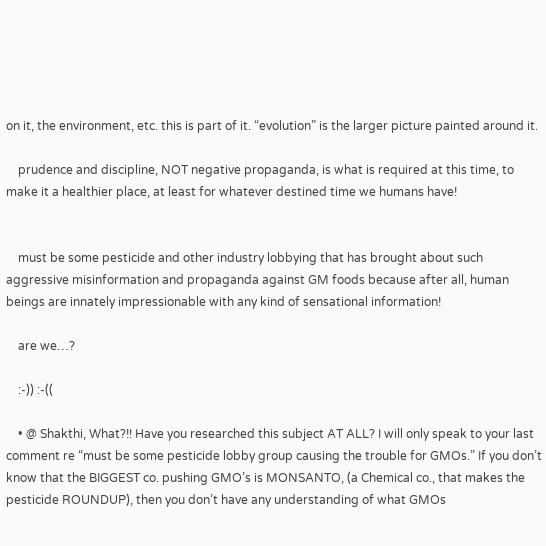on it, the environment, etc. this is part of it. “evolution” is the larger picture painted around it.

    prudence and discipline, NOT negative propaganda, is what is required at this time, to make it a healthier place, at least for whatever destined time we humans have!


    must be some pesticide and other industry lobbying that has brought about such aggressive misinformation and propaganda against GM foods because after all, human beings are innately impressionable with any kind of sensational information!

    are we…?

    :-)) :-((

    • @ Shakthi, What?!! Have you researched this subject AT ALL? I will only speak to your last comment re “must be some pesticide lobby group causing the trouble for GMOs.” If you don’t know that the BIGGEST co. pushing GMO’s is MONSANTO, (a Chemical co., that makes the pesticide ROUNDUP), then you don’t have any understanding of what GMOs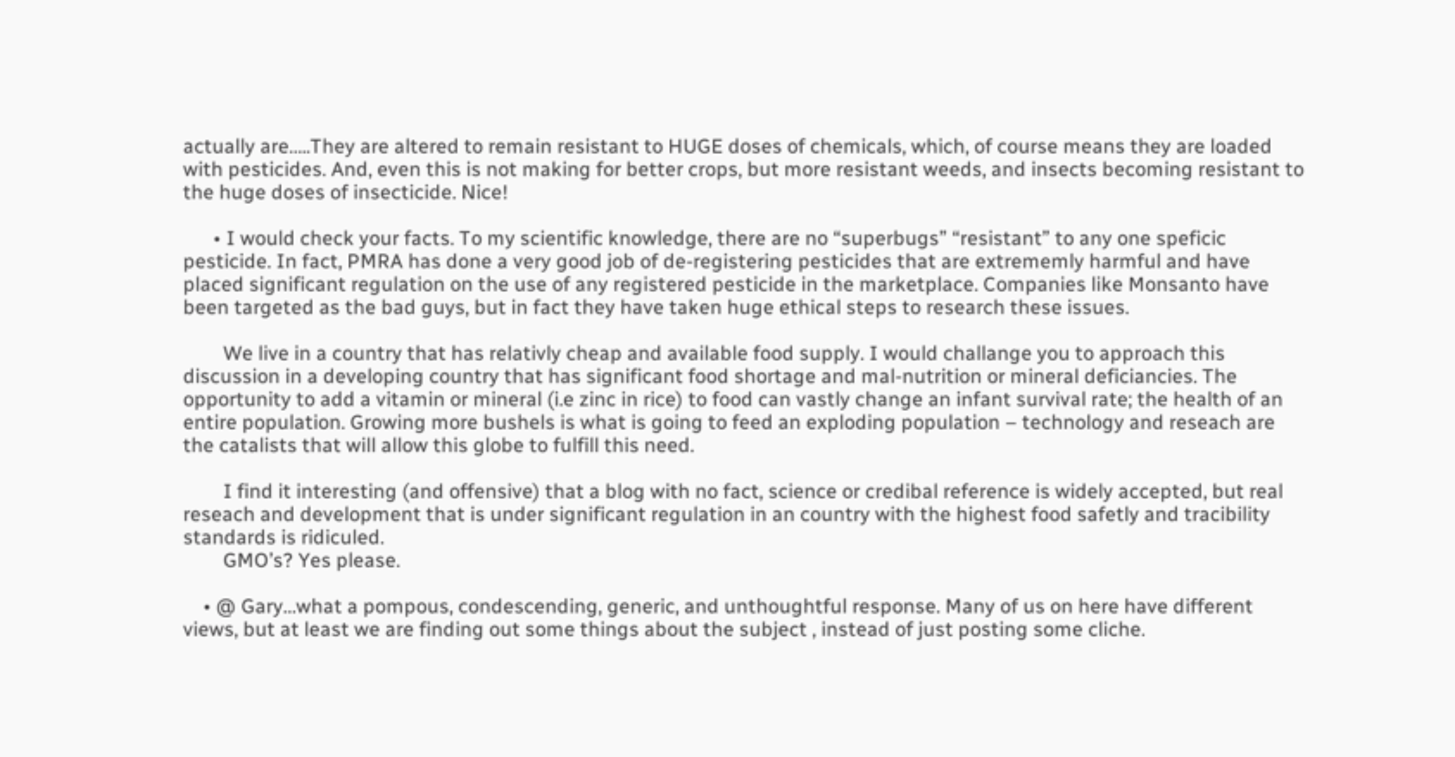actually are…..They are altered to remain resistant to HUGE doses of chemicals, which, of course means they are loaded with pesticides. And, even this is not making for better crops, but more resistant weeds, and insects becoming resistant to the huge doses of insecticide. Nice!

      • I would check your facts. To my scientific knowledge, there are no “superbugs” “resistant” to any one speficic pesticide. In fact, PMRA has done a very good job of de-registering pesticides that are extrememly harmful and have placed significant regulation on the use of any registered pesticide in the marketplace. Companies like Monsanto have been targeted as the bad guys, but in fact they have taken huge ethical steps to research these issues.

        We live in a country that has relativly cheap and available food supply. I would challange you to approach this discussion in a developing country that has significant food shortage and mal-nutrition or mineral deficiancies. The opportunity to add a vitamin or mineral (i.e zinc in rice) to food can vastly change an infant survival rate; the health of an entire population. Growing more bushels is what is going to feed an exploding population – technology and reseach are the catalists that will allow this globe to fulfill this need.

        I find it interesting (and offensive) that a blog with no fact, science or credibal reference is widely accepted, but real reseach and development that is under significant regulation in an country with the highest food safetly and tracibility standards is ridiculed.
        GMO’s? Yes please.

    • @ Gary…what a pompous, condescending, generic, and unthoughtful response. Many of us on here have different views, but at least we are finding out some things about the subject , instead of just posting some cliche.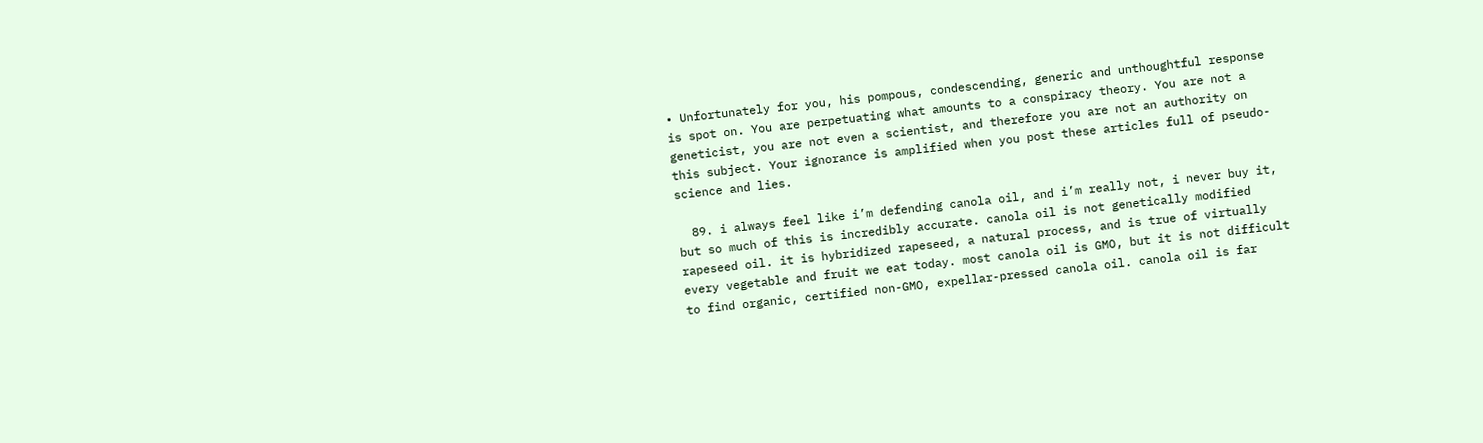• Unfortunately for you, his pompous, condescending, generic and unthoughtful response is spot on. You are perpetuating what amounts to a conspiracy theory. You are not a geneticist, you are not even a scientist, and therefore you are not an authority on this subject. Your ignorance is amplified when you post these articles full of pseudo-science and lies.

  89. i always feel like i’m defending canola oil, and i’m really not, i never buy it, but so much of this is incredibly accurate. canola oil is not genetically modified rapeseed oil. it is hybridized rapeseed, a natural process, and is true of virtually every vegetable and fruit we eat today. most canola oil is GMO, but it is not difficult to find organic, certified non-GMO, expellar-pressed canola oil. canola oil is far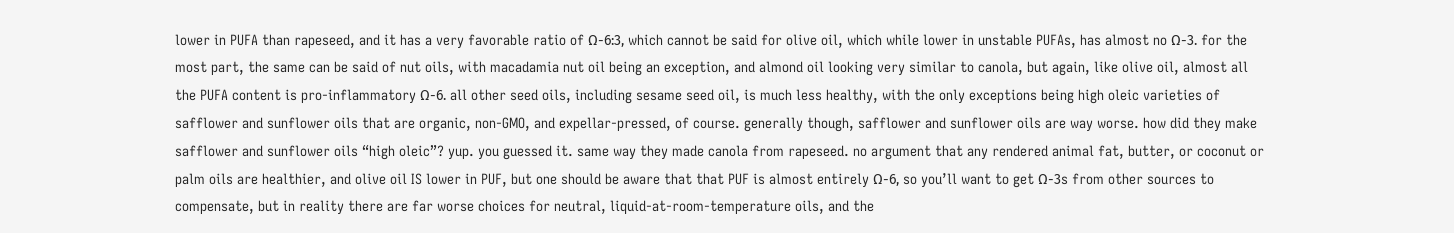lower in PUFA than rapeseed, and it has a very favorable ratio of Ω-6:3, which cannot be said for olive oil, which while lower in unstable PUFAs, has almost no Ω-3. for the most part, the same can be said of nut oils, with macadamia nut oil being an exception, and almond oil looking very similar to canola, but again, like olive oil, almost all the PUFA content is pro-inflammatory Ω-6. all other seed oils, including sesame seed oil, is much less healthy, with the only exceptions being high oleic varieties of safflower and sunflower oils that are organic, non-GMO, and expellar-pressed, of course. generally though, safflower and sunflower oils are way worse. how did they make safflower and sunflower oils “high oleic”? yup. you guessed it. same way they made canola from rapeseed. no argument that any rendered animal fat, butter, or coconut or palm oils are healthier, and olive oil IS lower in PUF, but one should be aware that that PUF is almost entirely Ω-6, so you’ll want to get Ω-3s from other sources to compensate, but in reality there are far worse choices for neutral, liquid-at-room-temperature oils, and the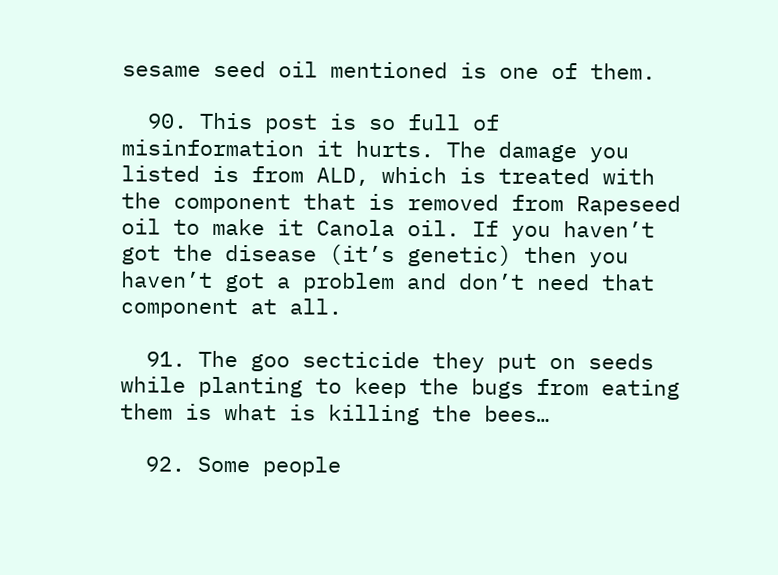sesame seed oil mentioned is one of them.

  90. This post is so full of misinformation it hurts. The damage you listed is from ALD, which is treated with the component that is removed from Rapeseed oil to make it Canola oil. If you haven’t got the disease (it’s genetic) then you haven’t got a problem and don’t need that component at all.

  91. The goo secticide they put on seeds while planting to keep the bugs from eating them is what is killing the bees…

  92. Some people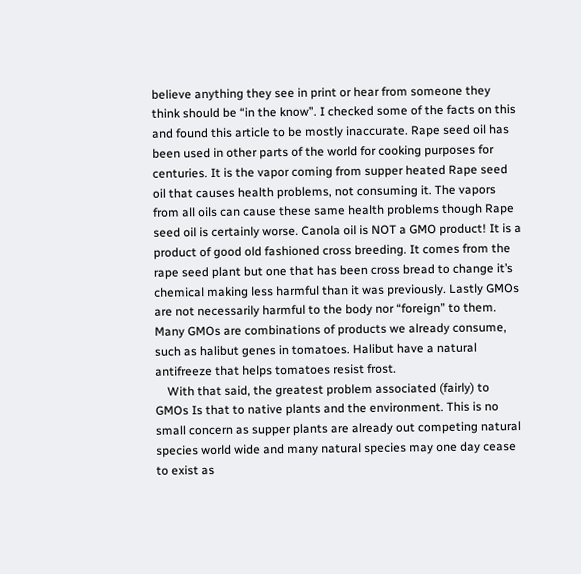believe anything they see in print or hear from someone they think should be “in the know”. I checked some of the facts on this and found this article to be mostly inaccurate. Rape seed oil has been used in other parts of the world for cooking purposes for centuries. It is the vapor coming from supper heated Rape seed oil that causes health problems, not consuming it. The vapors from all oils can cause these same health problems though Rape seed oil is certainly worse. Canola oil is NOT a GMO product! It is a product of good old fashioned cross breeding. It comes from the rape seed plant but one that has been cross bread to change it’s chemical making less harmful than it was previously. Lastly GMOs are not necessarily harmful to the body nor “foreign” to them. Many GMOs are combinations of products we already consume, such as halibut genes in tomatoes. Halibut have a natural antifreeze that helps tomatoes resist frost.
    With that said, the greatest problem associated (fairly) to GMOs Is that to native plants and the environment. This is no small concern as supper plants are already out competing natural species world wide and many natural species may one day cease to exist as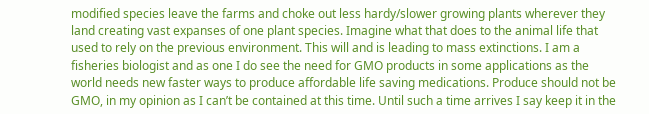modified species leave the farms and choke out less hardy/slower growing plants wherever they land creating vast expanses of one plant species. Imagine what that does to the animal life that used to rely on the previous environment. This will and is leading to mass extinctions. I am a fisheries biologist and as one I do see the need for GMO products in some applications as the world needs new faster ways to produce affordable life saving medications. Produce should not be GMO, in my opinion as I can’t be contained at this time. Until such a time arrives I say keep it in the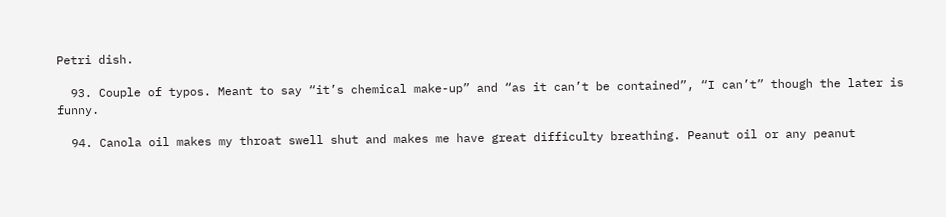Petri dish.

  93. Couple of typos. Meant to say “it’s chemical make-up” and “as it can’t be contained”, “I can’t” though the later is funny.

  94. Canola oil makes my throat swell shut and makes me have great difficulty breathing. Peanut oil or any peanut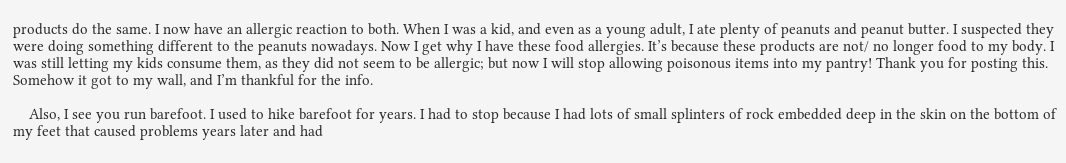products do the same. I now have an allergic reaction to both. When I was a kid, and even as a young adult, I ate plenty of peanuts and peanut butter. I suspected they were doing something different to the peanuts nowadays. Now I get why I have these food allergies. It’s because these products are not/ no longer food to my body. I was still letting my kids consume them, as they did not seem to be allergic; but now I will stop allowing poisonous items into my pantry! Thank you for posting this. Somehow it got to my wall, and I’m thankful for the info.

    Also, I see you run barefoot. I used to hike barefoot for years. I had to stop because I had lots of small splinters of rock embedded deep in the skin on the bottom of my feet that caused problems years later and had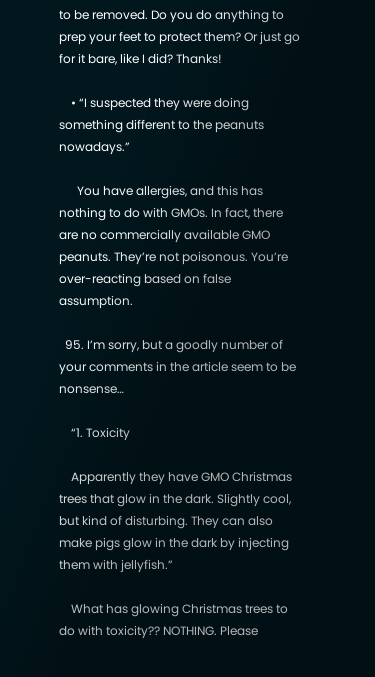to be removed. Do you do anything to prep your feet to protect them? Or just go for it bare, like I did? Thanks!

    • “I suspected they were doing something different to the peanuts nowadays.”

      You have allergies, and this has nothing to do with GMOs. In fact, there are no commercially available GMO peanuts. They’re not poisonous. You’re over-reacting based on false assumption.

  95. I’m sorry, but a goodly number of your comments in the article seem to be nonsense…

    “1. Toxicity

    Apparently they have GMO Christmas trees that glow in the dark. Slightly cool, but kind of disturbing. They can also make pigs glow in the dark by injecting them with jellyfish.”

    What has glowing Christmas trees to do with toxicity?? NOTHING. Please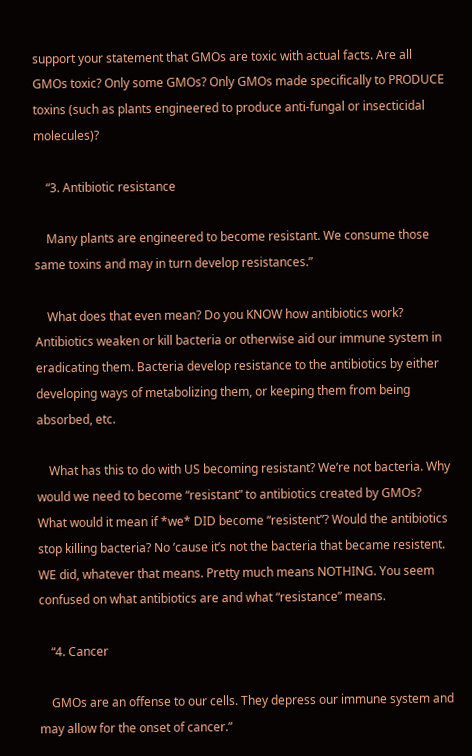support your statement that GMOs are toxic with actual facts. Are all GMOs toxic? Only some GMOs? Only GMOs made specifically to PRODUCE toxins (such as plants engineered to produce anti-fungal or insecticidal molecules)?

    “3. Antibiotic resistance

    Many plants are engineered to become resistant. We consume those same toxins and may in turn develop resistances.”

    What does that even mean? Do you KNOW how antibiotics work? Antibiotics weaken or kill bacteria or otherwise aid our immune system in eradicating them. Bacteria develop resistance to the antibiotics by either developing ways of metabolizing them, or keeping them from being absorbed, etc.

    What has this to do with US becoming resistant? We’re not bacteria. Why would we need to become “resistant” to antibiotics created by GMOs? What would it mean if *we* DID become “resistent”? Would the antibiotics stop killing bacteria? No ’cause it’s not the bacteria that became resistent. WE did, whatever that means. Pretty much means NOTHING. You seem confused on what antibiotics are and what “resistance” means.

    “4. Cancer

    GMOs are an offense to our cells. They depress our immune system and may allow for the onset of cancer.”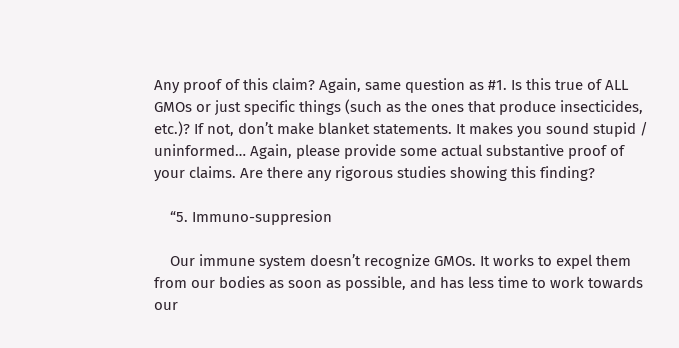Any proof of this claim? Again, same question as #1. Is this true of ALL GMOs or just specific things (such as the ones that produce insecticides, etc.)? If not, don’t make blanket statements. It makes you sound stupid / uninformed… Again, please provide some actual substantive proof of your claims. Are there any rigorous studies showing this finding?

    “5. Immuno-suppresion

    Our immune system doesn’t recognize GMOs. It works to expel them from our bodies as soon as possible, and has less time to work towards our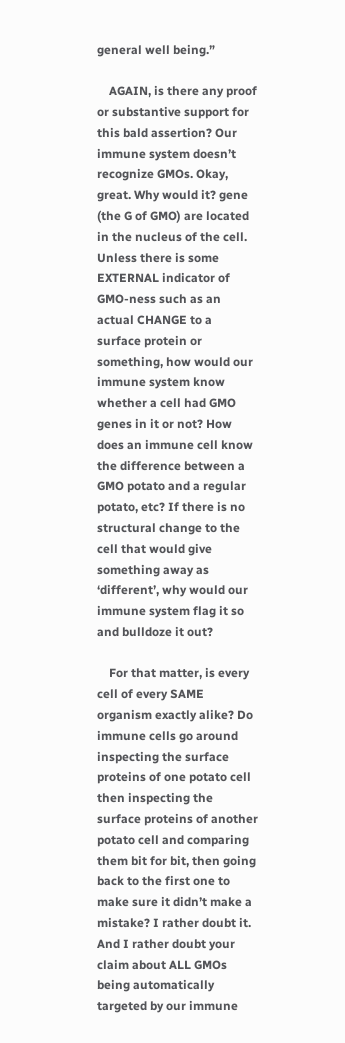general well being.”

    AGAIN, is there any proof or substantive support for this bald assertion? Our immune system doesn’t recognize GMOs. Okay, great. Why would it? gene (the G of GMO) are located in the nucleus of the cell. Unless there is some EXTERNAL indicator of GMO-ness such as an actual CHANGE to a surface protein or something, how would our immune system know whether a cell had GMO genes in it or not? How does an immune cell know the difference between a GMO potato and a regular potato, etc? If there is no structural change to the cell that would give something away as ‘different’, why would our immune system flag it so and bulldoze it out?

    For that matter, is every cell of every SAME organism exactly alike? Do immune cells go around inspecting the surface proteins of one potato cell then inspecting the surface proteins of another potato cell and comparing them bit for bit, then going back to the first one to make sure it didn’t make a mistake? I rather doubt it. And I rather doubt your claim about ALL GMOs being automatically targeted by our immune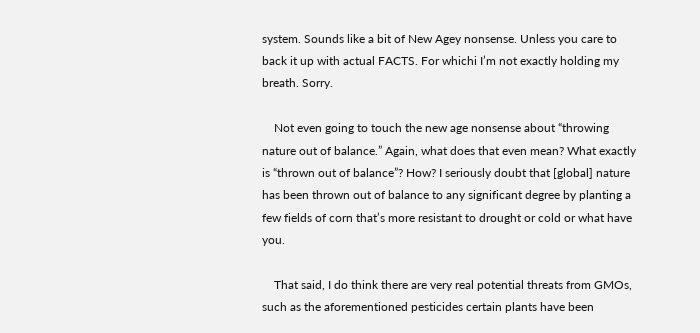system. Sounds like a bit of New Agey nonsense. Unless you care to back it up with actual FACTS. For whichi I’m not exactly holding my breath. Sorry.

    Not even going to touch the new age nonsense about “throwing nature out of balance.” Again, what does that even mean? What exactly is “thrown out of balance”? How? I seriously doubt that [global] nature has been thrown out of balance to any significant degree by planting a few fields of corn that’s more resistant to drought or cold or what have you.

    That said, I do think there are very real potential threats from GMOs, such as the aforementioned pesticides certain plants have been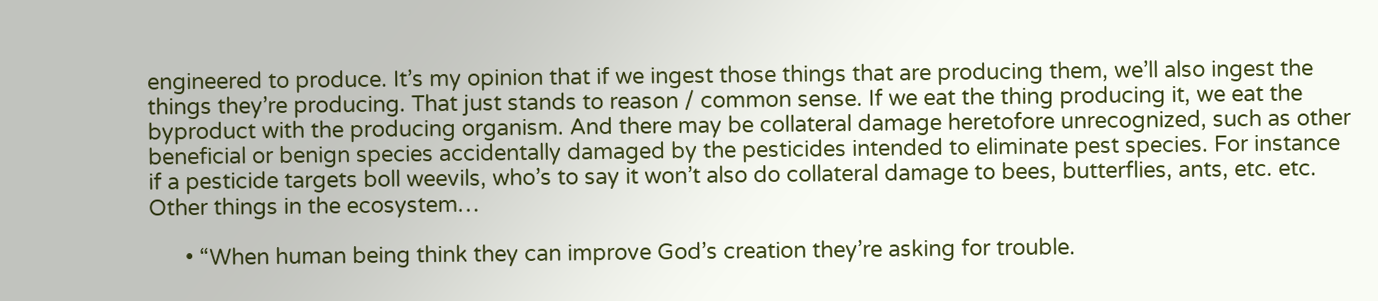engineered to produce. It’s my opinion that if we ingest those things that are producing them, we’ll also ingest the things they’re producing. That just stands to reason / common sense. If we eat the thing producing it, we eat the byproduct with the producing organism. And there may be collateral damage heretofore unrecognized, such as other beneficial or benign species accidentally damaged by the pesticides intended to eliminate pest species. For instance if a pesticide targets boll weevils, who’s to say it won’t also do collateral damage to bees, butterflies, ants, etc. etc. Other things in the ecosystem…

      • “When human being think they can improve God’s creation they’re asking for trouble.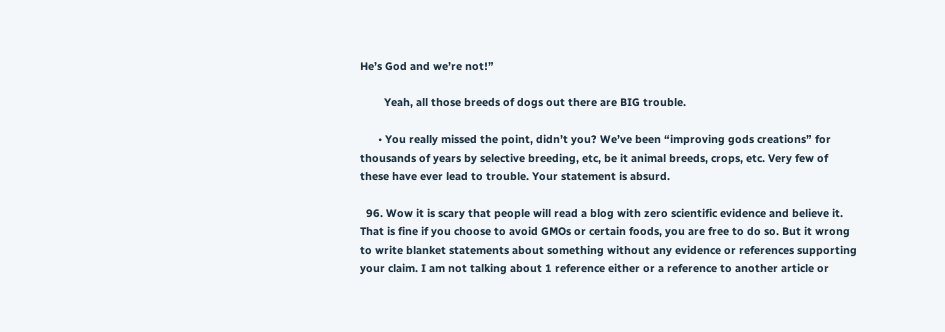He’s God and we’re not!”

        Yeah, all those breeds of dogs out there are BIG trouble.

      • You really missed the point, didn’t you? We’ve been “improving gods creations” for thousands of years by selective breeding, etc, be it animal breeds, crops, etc. Very few of these have ever lead to trouble. Your statement is absurd.

  96. Wow it is scary that people will read a blog with zero scientific evidence and believe it. That is fine if you choose to avoid GMOs or certain foods, you are free to do so. But it wrong to write blanket statements about something without any evidence or references supporting your claim. I am not talking about 1 reference either or a reference to another article or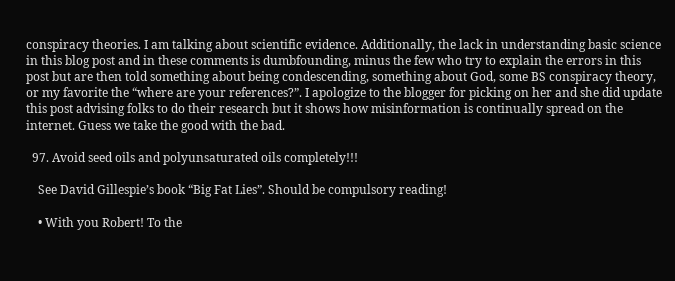conspiracy theories. I am talking about scientific evidence. Additionally, the lack in understanding basic science in this blog post and in these comments is dumbfounding, minus the few who try to explain the errors in this post but are then told something about being condescending, something about God, some BS conspiracy theory, or my favorite the “where are your references?”. I apologize to the blogger for picking on her and she did update this post advising folks to do their research but it shows how misinformation is continually spread on the internet. Guess we take the good with the bad.

  97. Avoid seed oils and polyunsaturated oils completely!!!

    See David Gillespie’s book “Big Fat Lies”. Should be compulsory reading!

    • With you Robert! To the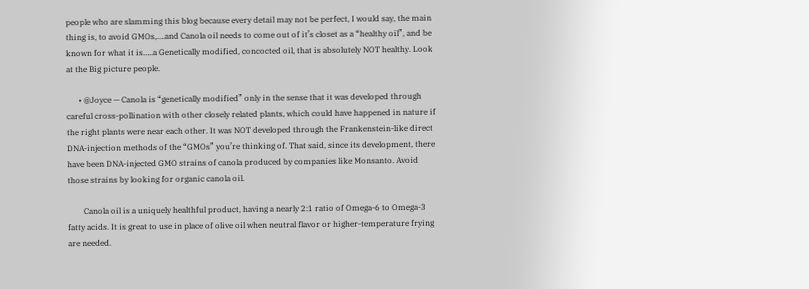people who are slamming this blog because every detail may not be perfect, I would say, the main thing is, to avoid GMOs,….and Canola oil needs to come out of it’s closet as a “healthy oil”, and be known for what it is…..a Genetically modified, concocted oil, that is absolutely NOT healthy. Look at the Big picture people.

      • @Joyce — Canola is “genetically modified” only in the sense that it was developed through careful cross-pollination with other closely related plants, which could have happened in nature if the right plants were near each other. It was NOT developed through the Frankenstein-like direct DNA-injection methods of the “GMOs” you’re thinking of. That said, since its development, there have been DNA-injected GMO strains of canola produced by companies like Monsanto. Avoid those strains by looking for organic canola oil.

        Canola oil is a uniquely healthful product, having a nearly 2:1 ratio of Omega-6 to Omega-3 fatty acids. It is great to use in place of olive oil when neutral flavor or higher-temperature frying are needed.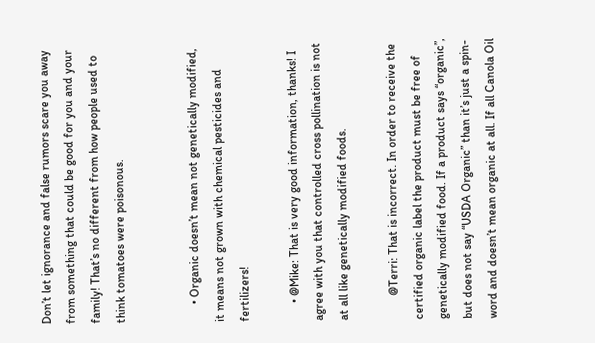Don’t let ignorance and false rumors scare you away from something that could be good for you and your family! That’s no different from how people used to think tomatoes were poisonous.


      • Organic doesn’t mean not genetically modified, it means not grown with chemical pesticides and fertilizers!

      • @Mike: That is very good information, thanks! I agree with you that controlled cross pollination is not at all like genetically modified foods.

        @Terri: That is incorrect. In order to receive the certified organic label the product must be free of genetically modified food. If a product says “organic”, but does not say “USDA Organic” than it’s just a spin-word and doesn’t mean organic at all. If all Canola Oil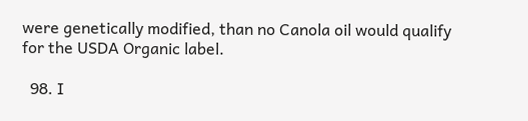were genetically modified, than no Canola oil would qualify for the USDA Organic label.

  98. I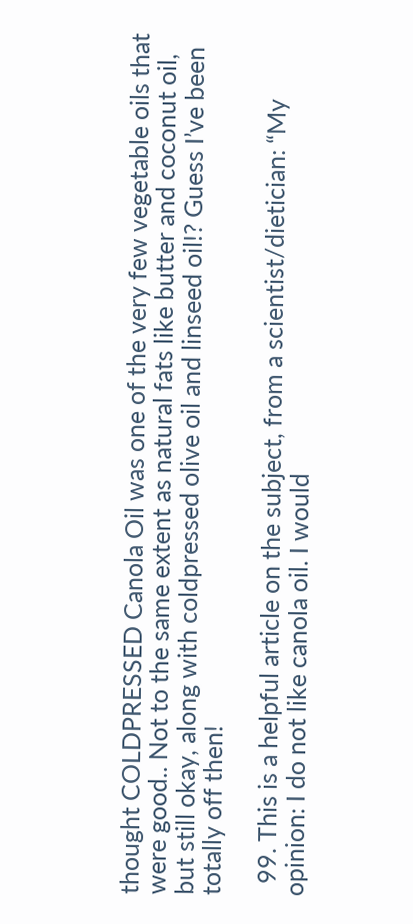thought COLDPRESSED Canola Oil was one of the very few vegetable oils that were good.. Not to the same extent as natural fats like butter and coconut oil, but still okay, along with coldpressed olive oil and linseed oil!? Guess I’ve been totally off then!

  99. This is a helpful article on the subject, from a scientist/dietician: “My opinion: I do not like canola oil. I would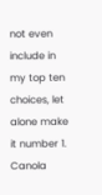not even include in my top ten choices, let alone make it number 1. Canola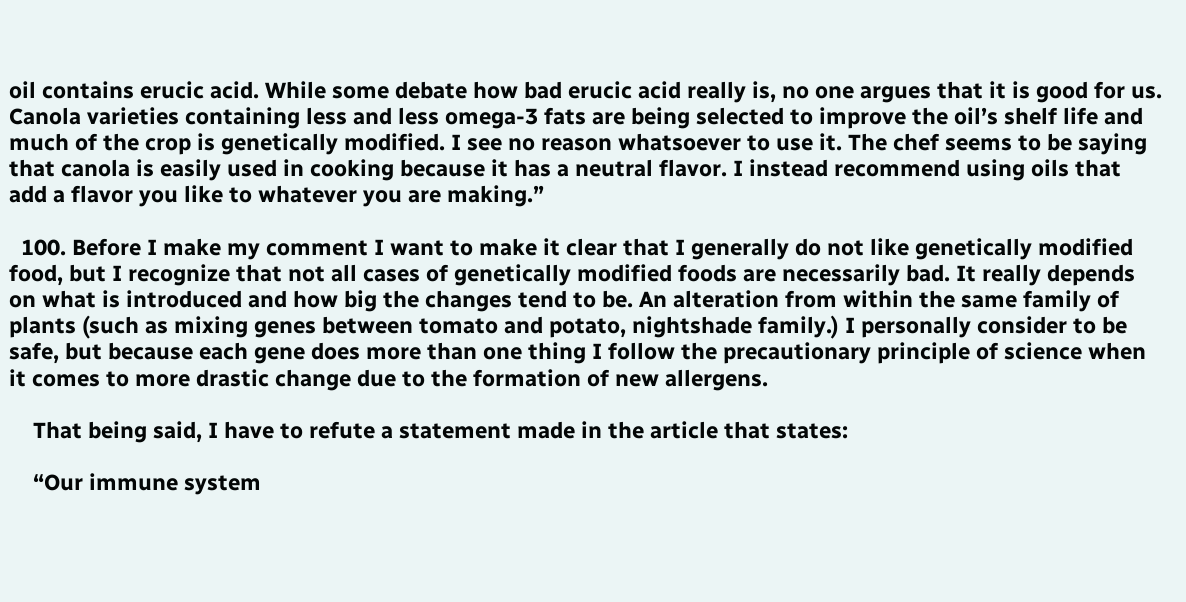oil contains erucic acid. While some debate how bad erucic acid really is, no one argues that it is good for us. Canola varieties containing less and less omega-3 fats are being selected to improve the oil’s shelf life and much of the crop is genetically modified. I see no reason whatsoever to use it. The chef seems to be saying that canola is easily used in cooking because it has a neutral flavor. I instead recommend using oils that add a flavor you like to whatever you are making.”

  100. Before I make my comment I want to make it clear that I generally do not like genetically modified food, but I recognize that not all cases of genetically modified foods are necessarily bad. It really depends on what is introduced and how big the changes tend to be. An alteration from within the same family of plants (such as mixing genes between tomato and potato, nightshade family.) I personally consider to be safe, but because each gene does more than one thing I follow the precautionary principle of science when it comes to more drastic change due to the formation of new allergens.

    That being said, I have to refute a statement made in the article that states:

    “Our immune system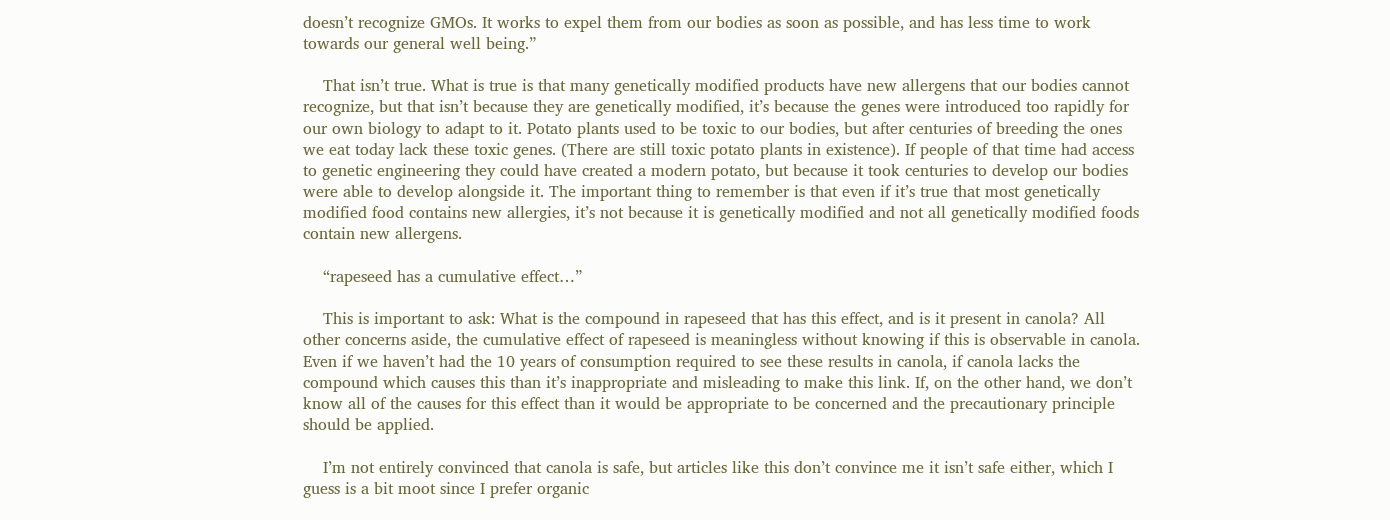doesn’t recognize GMOs. It works to expel them from our bodies as soon as possible, and has less time to work towards our general well being.”

    That isn’t true. What is true is that many genetically modified products have new allergens that our bodies cannot recognize, but that isn’t because they are genetically modified, it’s because the genes were introduced too rapidly for our own biology to adapt to it. Potato plants used to be toxic to our bodies, but after centuries of breeding the ones we eat today lack these toxic genes. (There are still toxic potato plants in existence). If people of that time had access to genetic engineering they could have created a modern potato, but because it took centuries to develop our bodies were able to develop alongside it. The important thing to remember is that even if it’s true that most genetically modified food contains new allergies, it’s not because it is genetically modified and not all genetically modified foods contain new allergens.

    “rapeseed has a cumulative effect…”

    This is important to ask: What is the compound in rapeseed that has this effect, and is it present in canola? All other concerns aside, the cumulative effect of rapeseed is meaningless without knowing if this is observable in canola. Even if we haven’t had the 10 years of consumption required to see these results in canola, if canola lacks the compound which causes this than it’s inappropriate and misleading to make this link. If, on the other hand, we don’t know all of the causes for this effect than it would be appropriate to be concerned and the precautionary principle should be applied.

    I’m not entirely convinced that canola is safe, but articles like this don’t convince me it isn’t safe either, which I guess is a bit moot since I prefer organic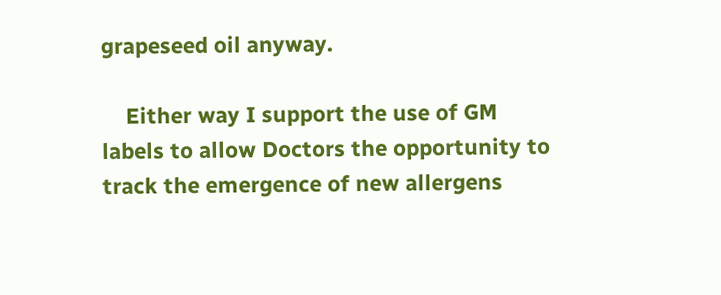grapeseed oil anyway.

    Either way I support the use of GM labels to allow Doctors the opportunity to track the emergence of new allergens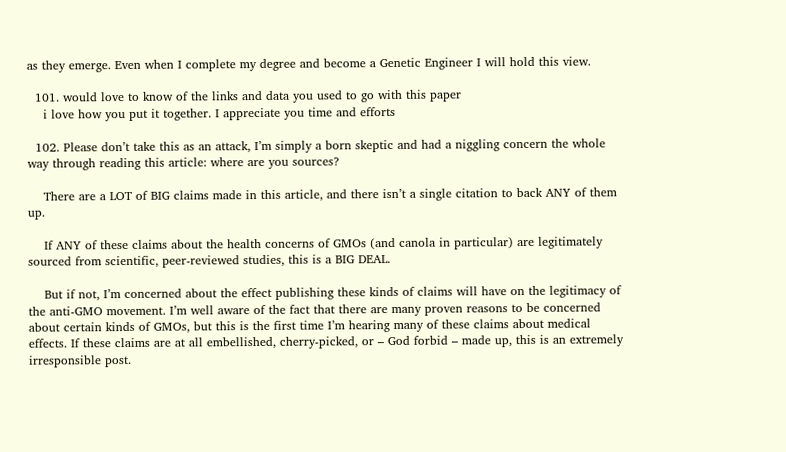as they emerge. Even when I complete my degree and become a Genetic Engineer I will hold this view.

  101. would love to know of the links and data you used to go with this paper
    i love how you put it together. I appreciate you time and efforts

  102. Please don’t take this as an attack, I’m simply a born skeptic and had a niggling concern the whole way through reading this article: where are you sources?

    There are a LOT of BIG claims made in this article, and there isn’t a single citation to back ANY of them up.

    If ANY of these claims about the health concerns of GMOs (and canola in particular) are legitimately sourced from scientific, peer-reviewed studies, this is a BIG DEAL.

    But if not, I’m concerned about the effect publishing these kinds of claims will have on the legitimacy of the anti-GMO movement. I’m well aware of the fact that there are many proven reasons to be concerned about certain kinds of GMOs, but this is the first time I’m hearing many of these claims about medical effects. If these claims are at all embellished, cherry-picked, or – God forbid – made up, this is an extremely irresponsible post.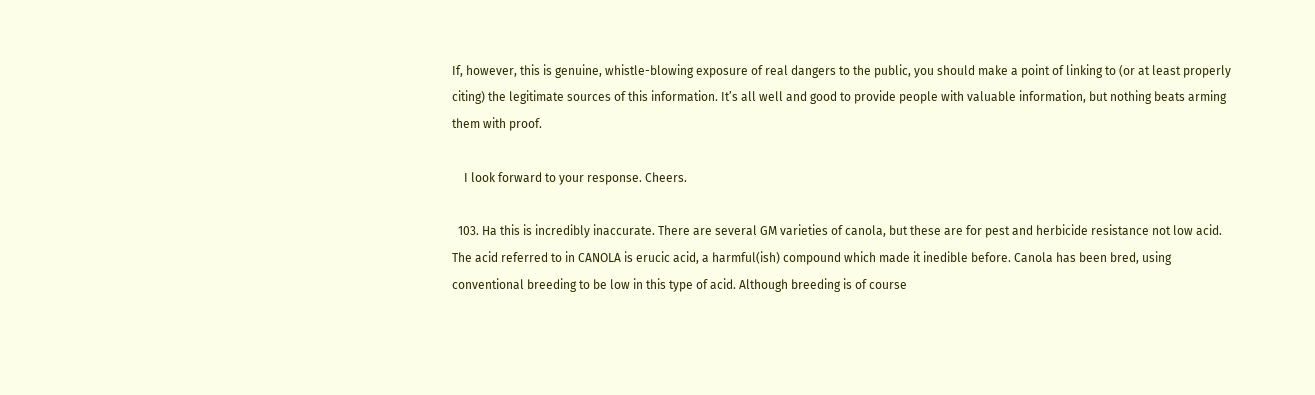If, however, this is genuine, whistle-blowing exposure of real dangers to the public, you should make a point of linking to (or at least properly citing) the legitimate sources of this information. It’s all well and good to provide people with valuable information, but nothing beats arming them with proof.

    I look forward to your response. Cheers.

  103. Ha this is incredibly inaccurate. There are several GM varieties of canola, but these are for pest and herbicide resistance not low acid. The acid referred to in CANOLA is erucic acid, a harmful(ish) compound which made it inedible before. Canola has been bred, using conventional breeding to be low in this type of acid. Although breeding is of course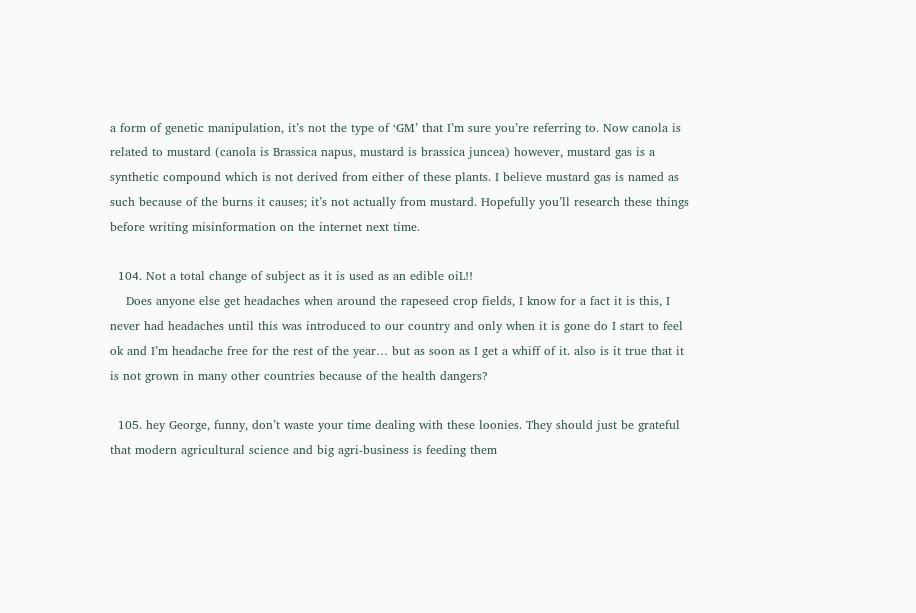a form of genetic manipulation, it’s not the type of ‘GM’ that I’m sure you’re referring to. Now canola is related to mustard (canola is Brassica napus, mustard is brassica juncea) however, mustard gas is a synthetic compound which is not derived from either of these plants. I believe mustard gas is named as such because of the burns it causes; it’s not actually from mustard. Hopefully you’ll research these things before writing misinformation on the internet next time.

  104. Not a total change of subject as it is used as an edible oiL!!
    Does anyone else get headaches when around the rapeseed crop fields, I know for a fact it is this, I never had headaches until this was introduced to our country and only when it is gone do I start to feel ok and I’m headache free for the rest of the year… but as soon as I get a whiff of it. also is it true that it is not grown in many other countries because of the health dangers?

  105. hey George, funny, don’t waste your time dealing with these loonies. They should just be grateful that modern agricultural science and big agri-business is feeding them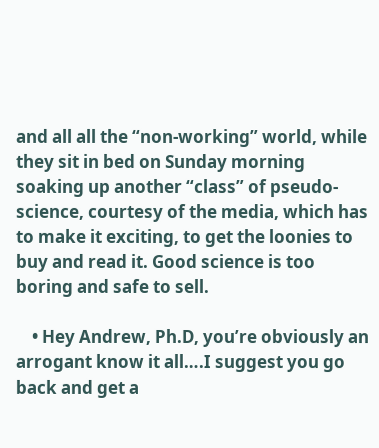and all all the “non-working” world, while they sit in bed on Sunday morning soaking up another “class” of pseudo-science, courtesy of the media, which has to make it exciting, to get the loonies to buy and read it. Good science is too boring and safe to sell.

    • Hey Andrew, Ph.D, you’re obviously an arrogant know it all….I suggest you go back and get a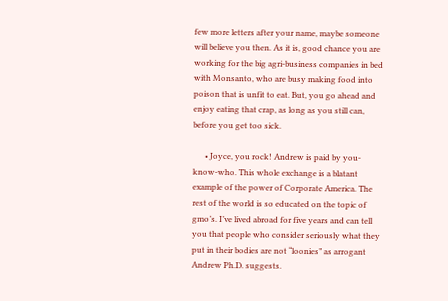few more letters after your name, maybe someone will believe you then. As it is, good chance you are working for the big agri-business companies in bed with Monsanto, who are busy making food into poison that is unfit to eat. But, you go ahead and enjoy eating that crap, as long as you still can, before you get too sick.

      • Joyce, you rock! Andrew is paid by you-know-who. This whole exchange is a blatant example of the power of Corporate America. The rest of the world is so educated on the topic of gmo’s. I’ve lived abroad for five years and can tell you that people who consider seriously what they put in their bodies are not “loonies” as arrogant Andrew Ph.D. suggests.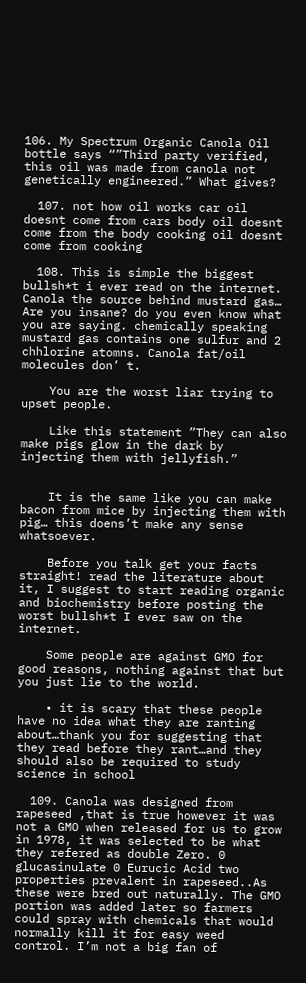106. My Spectrum Organic Canola Oil bottle says “”Third party verified, this oil was made from canola not genetically engineered.” What gives?

  107. not how oil works car oil doesnt come from cars body oil doesnt come from the body cooking oil doesnt come from cooking

  108. This is simple the biggest bullsh*t i ever read on the internet. Canola the source behind mustard gas… Are you insane? do you even know what you are saying. chemically speaking mustard gas contains one sulfur and 2 chhlorine atomns. Canola fat/oil molecules don’ t.

    You are the worst liar trying to upset people.

    Like this statement ”They can also make pigs glow in the dark by injecting them with jellyfish.”


    It is the same like you can make bacon from mice by injecting them with pig… this doens’t make any sense whatsoever.

    Before you talk get your facts straight! read the literature about it, I suggest to start reading organic and biochemistry before posting the worst bullsh*t I ever saw on the internet.

    Some people are against GMO for good reasons, nothing against that but you just lie to the world.

    • it is scary that these people have no idea what they are ranting about…thank you for suggesting that they read before they rant…and they should also be required to study science in school

  109. Canola was designed from rapeseed ,that is true however it was not a GMO when released for us to grow in 1978, it was selected to be what they refered as double Zero. 0 glucasinulate 0 Eurucic Acid two properties prevalent in rapeseed..As these were bred out naturally. The GMO portion was added later so farmers could spray with chemicals that would normally kill it for easy weed control. I’m not a big fan of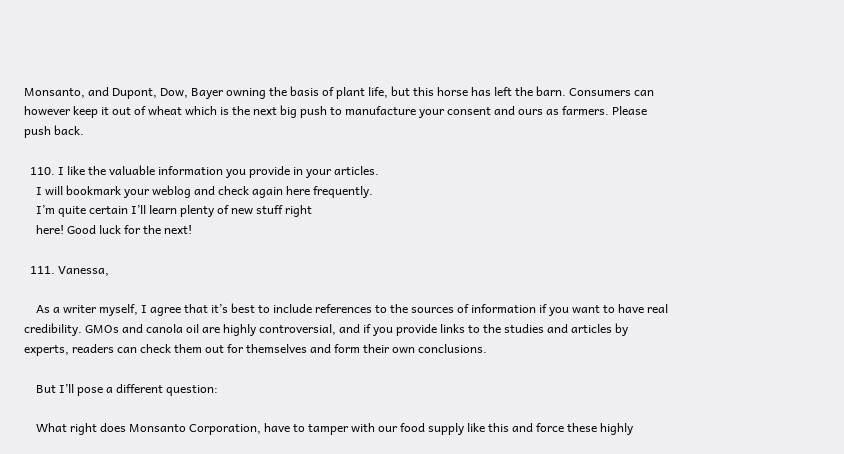Monsanto, and Dupont, Dow, Bayer owning the basis of plant life, but this horse has left the barn. Consumers can however keep it out of wheat which is the next big push to manufacture your consent and ours as farmers. Please push back.

  110. I like the valuable information you provide in your articles.
    I will bookmark your weblog and check again here frequently.
    I’m quite certain I’ll learn plenty of new stuff right
    here! Good luck for the next!

  111. Vanessa,

    As a writer myself, I agree that it’s best to include references to the sources of information if you want to have real credibility. GMOs and canola oil are highly controversial, and if you provide links to the studies and articles by experts, readers can check them out for themselves and form their own conclusions.

    But I’ll pose a different question:

    What right does Monsanto Corporation, have to tamper with our food supply like this and force these highly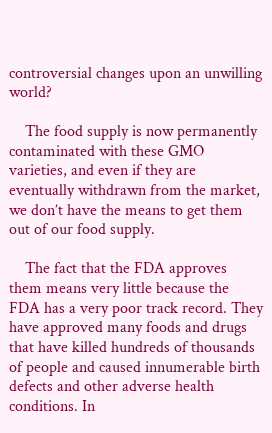controversial changes upon an unwilling world?

    The food supply is now permanently contaminated with these GMO varieties, and even if they are eventually withdrawn from the market, we don’t have the means to get them out of our food supply.

    The fact that the FDA approves them means very little because the FDA has a very poor track record. They have approved many foods and drugs that have killed hundreds of thousands of people and caused innumerable birth defects and other adverse health conditions. In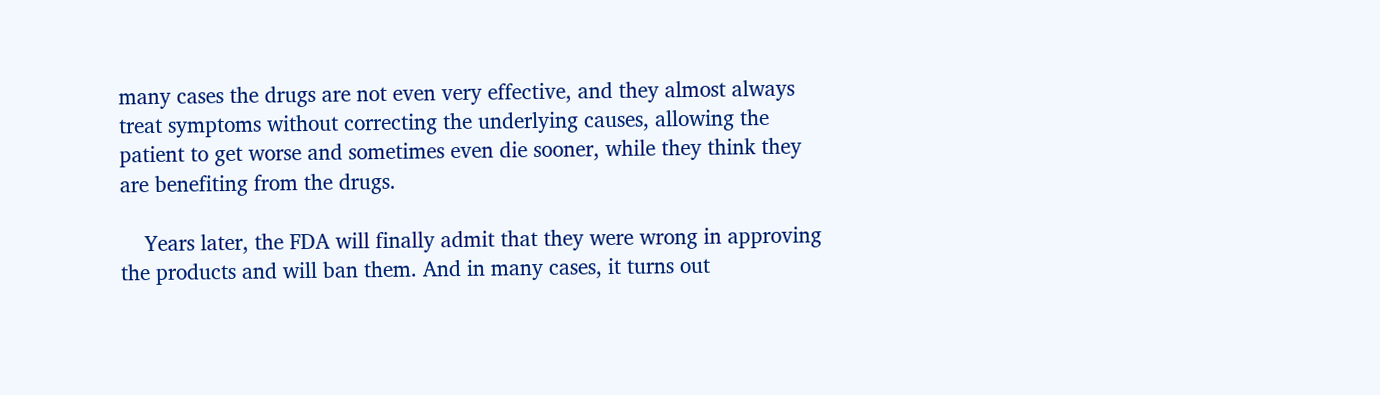many cases the drugs are not even very effective, and they almost always treat symptoms without correcting the underlying causes, allowing the patient to get worse and sometimes even die sooner, while they think they are benefiting from the drugs.

    Years later, the FDA will finally admit that they were wrong in approving the products and will ban them. And in many cases, it turns out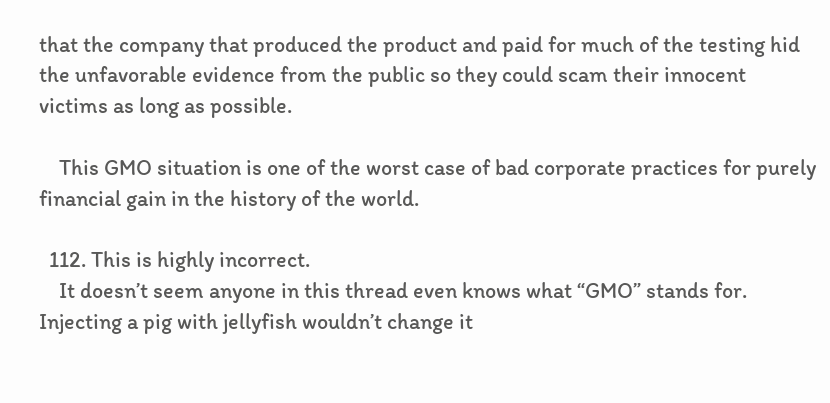that the company that produced the product and paid for much of the testing hid the unfavorable evidence from the public so they could scam their innocent victims as long as possible.

    This GMO situation is one of the worst case of bad corporate practices for purely financial gain in the history of the world.

  112. This is highly incorrect.
    It doesn’t seem anyone in this thread even knows what “GMO” stands for. Injecting a pig with jellyfish wouldn’t change it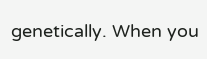genetically. When you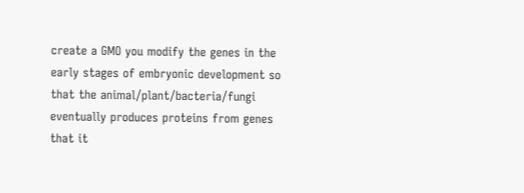create a GMO you modify the genes in the early stages of embryonic development so that the animal/plant/bacteria/fungi eventually produces proteins from genes that it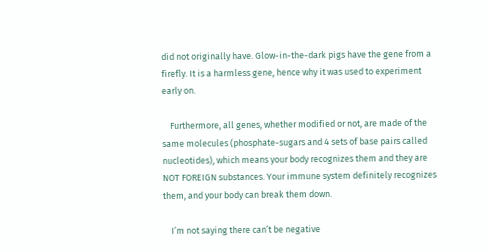did not originally have. Glow-in-the-dark pigs have the gene from a firefly. It is a harmless gene, hence why it was used to experiment early on.

    Furthermore, all genes, whether modified or not, are made of the same molecules (phosphate-sugars and 4 sets of base pairs called nucleotides), which means your body recognizes them and they are NOT FOREIGN substances. Your immune system definitely recognizes them, and your body can break them down.

    I’m not saying there can’t be negative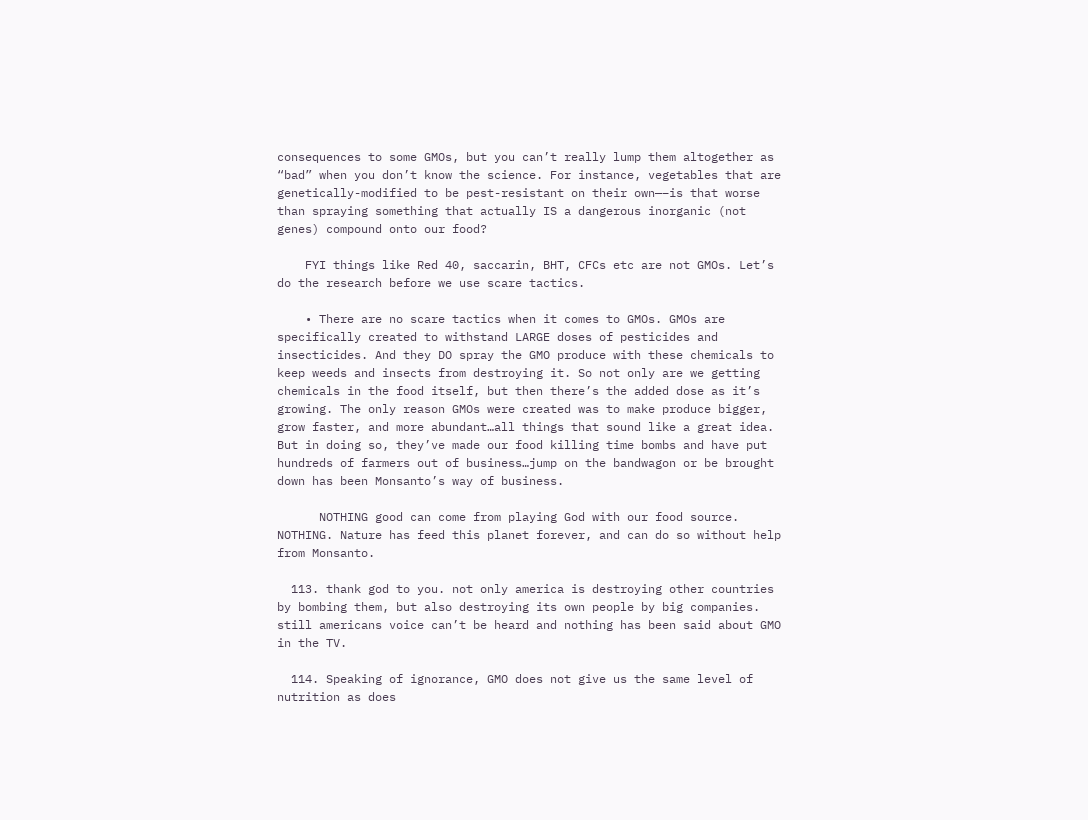consequences to some GMOs, but you can’t really lump them altogether as “bad” when you don’t know the science. For instance, vegetables that are genetically-modified to be pest-resistant on their own—–is that worse than spraying something that actually IS a dangerous inorganic (not genes) compound onto our food?

    FYI things like Red 40, saccarin, BHT, CFCs etc are not GMOs. Let’s do the research before we use scare tactics.

    • There are no scare tactics when it comes to GMOs. GMOs are specifically created to withstand LARGE doses of pesticides and insecticides. And they DO spray the GMO produce with these chemicals to keep weeds and insects from destroying it. So not only are we getting chemicals in the food itself, but then there’s the added dose as it’s growing. The only reason GMOs were created was to make produce bigger, grow faster, and more abundant…all things that sound like a great idea. But in doing so, they’ve made our food killing time bombs and have put hundreds of farmers out of business…jump on the bandwagon or be brought down has been Monsanto’s way of business.

      NOTHING good can come from playing God with our food source. NOTHING. Nature has feed this planet forever, and can do so without help from Monsanto.

  113. thank god to you. not only america is destroying other countries by bombing them, but also destroying its own people by big companies. still americans voice can’t be heard and nothing has been said about GMO in the TV.

  114. Speaking of ignorance, GMO does not give us the same level of nutrition as does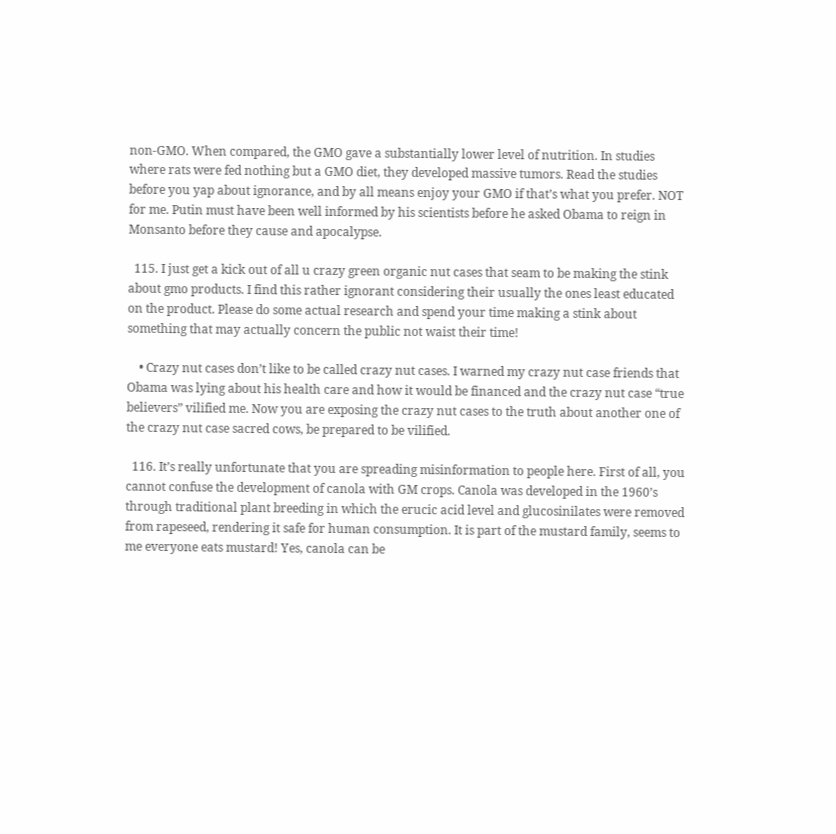non-GMO. When compared, the GMO gave a substantially lower level of nutrition. In studies where rats were fed nothing but a GMO diet, they developed massive tumors. Read the studies before you yap about ignorance, and by all means enjoy your GMO if that’s what you prefer. NOT for me. Putin must have been well informed by his scientists before he asked Obama to reign in Monsanto before they cause and apocalypse.

  115. I just get a kick out of all u crazy green organic nut cases that seam to be making the stink about gmo products. I find this rather ignorant considering their usually the ones least educated on the product. Please do some actual research and spend your time making a stink about something that may actually concern the public not waist their time!

    • Crazy nut cases don’t like to be called crazy nut cases. I warned my crazy nut case friends that Obama was lying about his health care and how it would be financed and the crazy nut case “true believers” vilified me. Now you are exposing the crazy nut cases to the truth about another one of the crazy nut case sacred cows, be prepared to be vilified.

  116. It’s really unfortunate that you are spreading misinformation to people here. First of all, you cannot confuse the development of canola with GM crops. Canola was developed in the 1960’s through traditional plant breeding in which the erucic acid level and glucosinilates were removed from rapeseed, rendering it safe for human consumption. It is part of the mustard family, seems to me everyone eats mustard! Yes, canola can be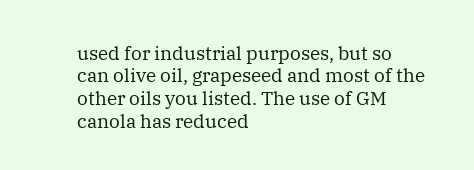used for industrial purposes, but so can olive oil, grapeseed and most of the other oils you listed. The use of GM canola has reduced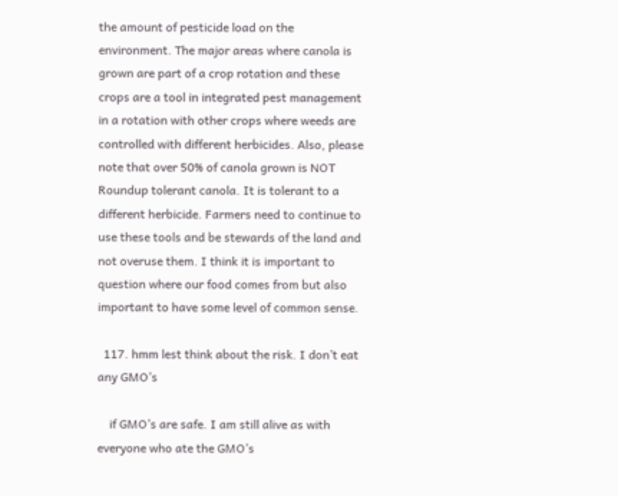the amount of pesticide load on the environment. The major areas where canola is grown are part of a crop rotation and these crops are a tool in integrated pest management in a rotation with other crops where weeds are controlled with different herbicides. Also, please note that over 50% of canola grown is NOT Roundup tolerant canola. It is tolerant to a different herbicide. Farmers need to continue to use these tools and be stewards of the land and not overuse them. I think it is important to question where our food comes from but also important to have some level of common sense.

  117. hmm lest think about the risk. I don’t eat any GMO’s

    if GMO’s are safe. I am still alive as with everyone who ate the GMO’s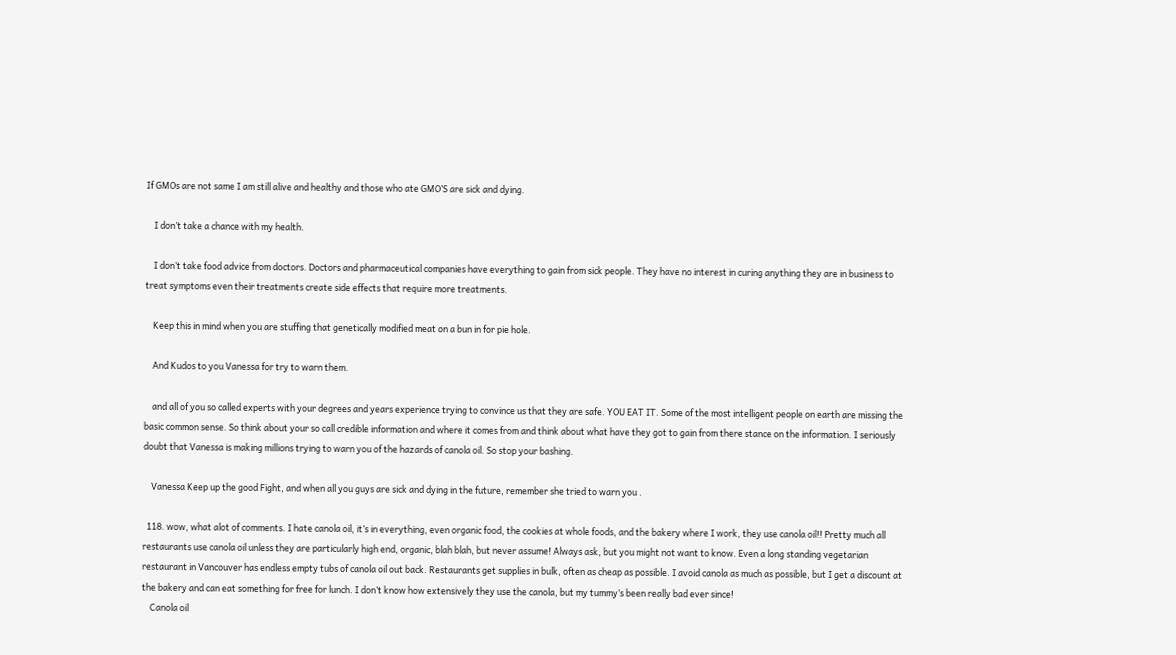If GMOs are not same I am still alive and healthy and those who ate GMO’S are sick and dying.

    I don’t take a chance with my health.

    I don’t take food advice from doctors. Doctors and pharmaceutical companies have everything to gain from sick people. They have no interest in curing anything they are in business to treat symptoms even their treatments create side effects that require more treatments.

    Keep this in mind when you are stuffing that genetically modified meat on a bun in for pie hole.

    And Kudos to you Vanessa for try to warn them.

    and all of you so called experts with your degrees and years experience trying to convince us that they are safe. YOU EAT IT. Some of the most intelligent people on earth are missing the basic common sense. So think about your so call credible information and where it comes from and think about what have they got to gain from there stance on the information. I seriously doubt that Vanessa is making millions trying to warn you of the hazards of canola oil. So stop your bashing.

    Vanessa Keep up the good Fight, and when all you guys are sick and dying in the future, remember she tried to warn you .

  118. wow, what alot of comments. I hate canola oil, it’s in everything, even organic food, the cookies at whole foods, and the bakery where I work, they use canola oil!! Pretty much all restaurants use canola oil unless they are particularly high end, organic, blah blah, but never assume! Always ask, but you might not want to know. Even a long standing vegetarian restaurant in Vancouver has endless empty tubs of canola oil out back. Restaurants get supplies in bulk, often as cheap as possible. I avoid canola as much as possible, but I get a discount at the bakery and can eat something for free for lunch. I don’t know how extensively they use the canola, but my tummy’s been really bad ever since!
    Canola oil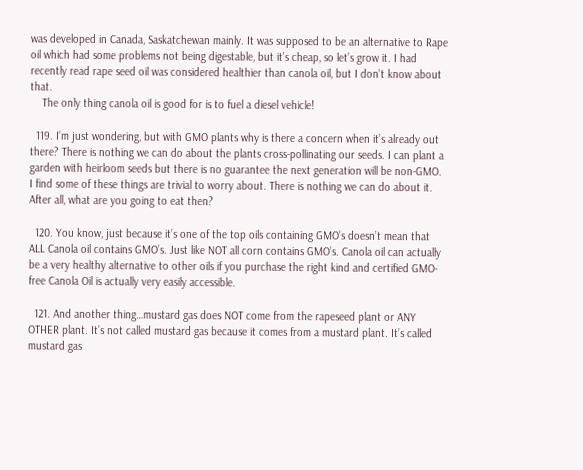was developed in Canada, Saskatchewan mainly. It was supposed to be an alternative to Rape oil which had some problems not being digestable, but it’s cheap, so let’s grow it. I had recently read rape seed oil was considered healthier than canola oil, but I don’t know about that.
    The only thing canola oil is good for is to fuel a diesel vehicle!

  119. I’m just wondering, but with GMO plants why is there a concern when it’s already out there? There is nothing we can do about the plants cross-pollinating our seeds. I can plant a garden with heirloom seeds but there is no guarantee the next generation will be non-GMO. I find some of these things are trivial to worry about. There is nothing we can do about it. After all, what are you going to eat then?

  120. You know, just because it’s one of the top oils containing GMO’s doesn’t mean that ALL Canola oil contains GMO’s. Just like NOT all corn contains GMO’s. Canola oil can actually be a very healthy alternative to other oils if you purchase the right kind and certified GMO-free Canola Oil is actually very easily accessible.

  121. And another thing…mustard gas does NOT come from the rapeseed plant or ANY OTHER plant. It’s not called mustard gas because it comes from a mustard plant. It’s called mustard gas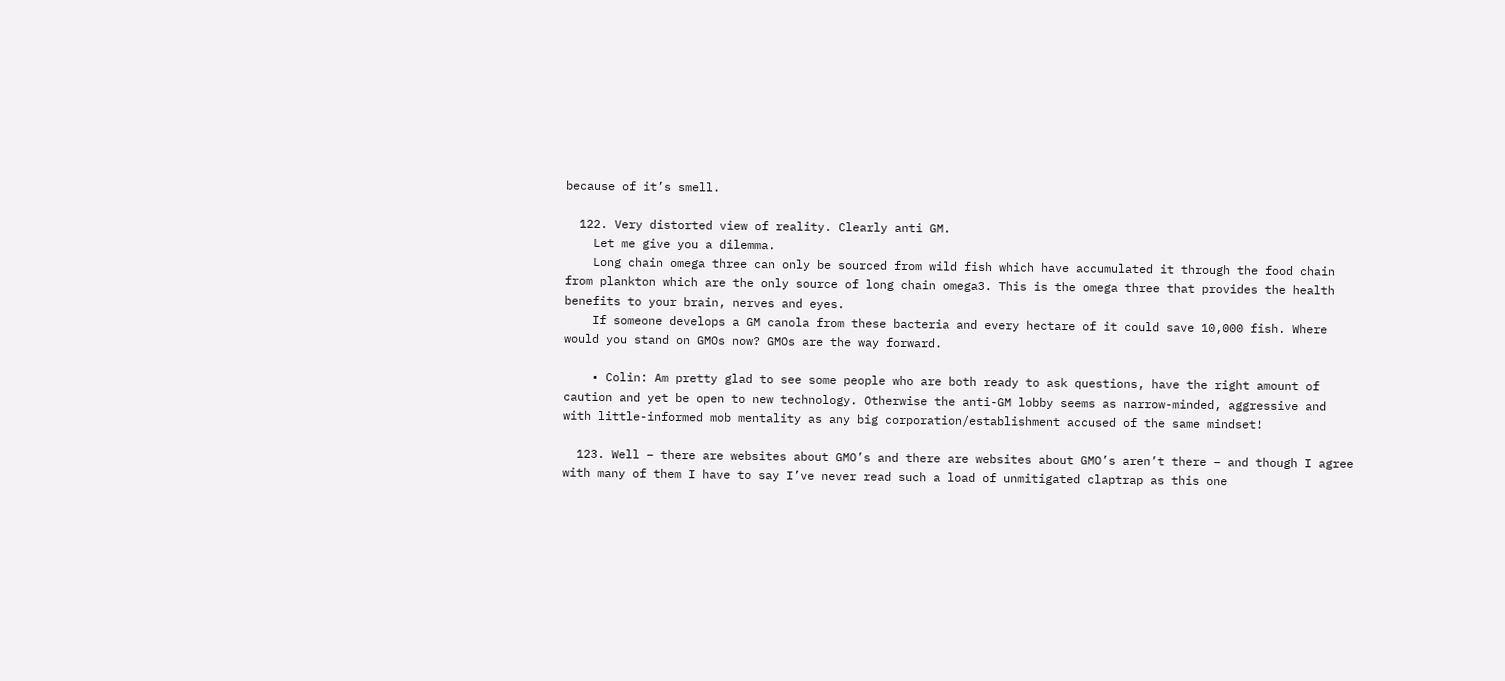because of it’s smell.

  122. Very distorted view of reality. Clearly anti GM.
    Let me give you a dilemma.
    Long chain omega three can only be sourced from wild fish which have accumulated it through the food chain from plankton which are the only source of long chain omega3. This is the omega three that provides the health benefits to your brain, nerves and eyes.
    If someone develops a GM canola from these bacteria and every hectare of it could save 10,000 fish. Where would you stand on GMOs now? GMOs are the way forward.

    • Colin: Am pretty glad to see some people who are both ready to ask questions, have the right amount of caution and yet be open to new technology. Otherwise the anti-GM lobby seems as narrow-minded, aggressive and with little-informed mob mentality as any big corporation/establishment accused of the same mindset!

  123. Well – there are websites about GMO’s and there are websites about GMO’s aren’t there – and though I agree with many of them I have to say I’ve never read such a load of unmitigated claptrap as this one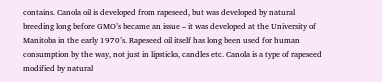contains. Canola oil is developed from rapeseed, but was developed by natural breeding long before GMO’s became an issue – it was developed at the University of Manitoba in the early 1970’s. Rapeseed oil itself has long been used for human consumption by the way, not just in lipsticks, candles etc. Canola is a type of rapeseed modified by natural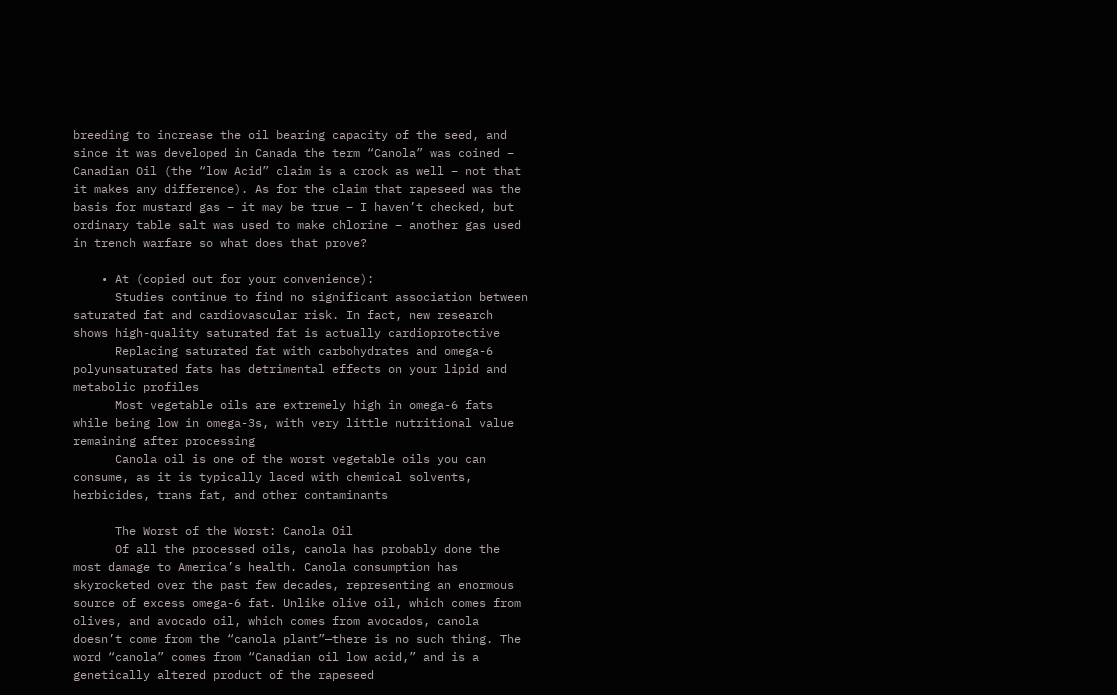breeding to increase the oil bearing capacity of the seed, and since it was developed in Canada the term “Canola” was coined – Canadian Oil (the “low Acid” claim is a crock as well – not that it makes any difference). As for the claim that rapeseed was the basis for mustard gas – it may be true – I haven’t checked, but ordinary table salt was used to make chlorine – another gas used in trench warfare so what does that prove?

    • At (copied out for your convenience):
      Studies continue to find no significant association between saturated fat and cardiovascular risk. In fact, new research shows high-quality saturated fat is actually cardioprotective
      Replacing saturated fat with carbohydrates and omega-6 polyunsaturated fats has detrimental effects on your lipid and metabolic profiles
      Most vegetable oils are extremely high in omega-6 fats while being low in omega-3s, with very little nutritional value remaining after processing
      Canola oil is one of the worst vegetable oils you can consume, as it is typically laced with chemical solvents, herbicides, trans fat, and other contaminants

      The Worst of the Worst: Canola Oil
      Of all the processed oils, canola has probably done the most damage to America’s health. Canola consumption has skyrocketed over the past few decades, representing an enormous source of excess omega-6 fat. Unlike olive oil, which comes from olives, and avocado oil, which comes from avocados, canola doesn’t come from the “canola plant”—there is no such thing. The word “canola” comes from “Canadian oil low acid,” and is a genetically altered product of the rapeseed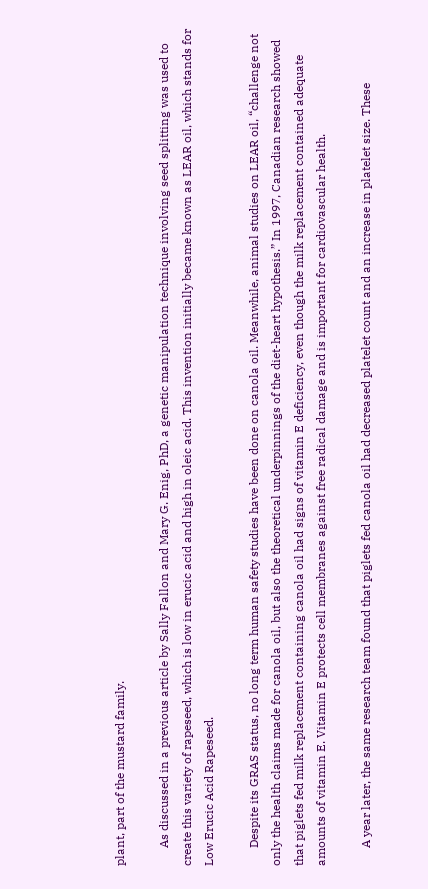plant, part of the mustard family.

      As discussed in a previous article by Sally Fallon and Mary G. Enig, PhD, a genetic manipulation technique involving seed splitting was used to create this variety of rapeseed, which is low in erucic acid and high in oleic acid. This invention initially became known as LEAR oil, which stands for Low Erucic Acid Rapeseed.

      Despite its GRAS status, no long term human safety studies have been done on canola oil. Meanwhile, animal studies on LEAR oil, “challenge not only the health claims made for canola oil, but also the theoretical underpinnings of the diet-heart hypothesis.” In 1997, Canadian research showed that piglets fed milk replacement containing canola oil had signs of vitamin E deficiency, even though the milk replacement contained adequate amounts of vitamin E. Vitamin E protects cell membranes against free radical damage and is important for cardiovascular health.

      A year later, the same research team found that piglets fed canola oil had decreased platelet count and an increase in platelet size. These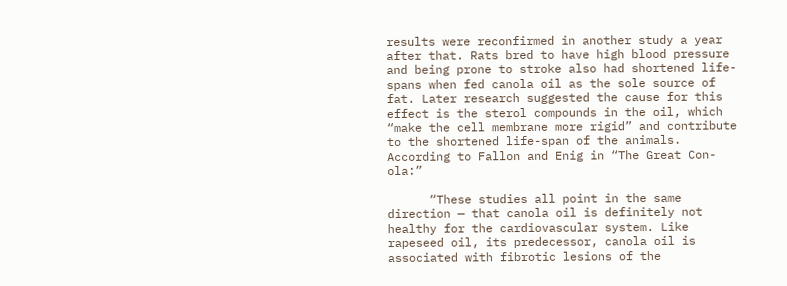results were reconfirmed in another study a year after that. Rats bred to have high blood pressure and being prone to stroke also had shortened life-spans when fed canola oil as the sole source of fat. Later research suggested the cause for this effect is the sterol compounds in the oil, which “make the cell membrane more rigid” and contribute to the shortened life-span of the animals. According to Fallon and Enig in “The Great Con-ola:”

      “These studies all point in the same direction — that canola oil is definitely not healthy for the cardiovascular system. Like rapeseed oil, its predecessor, canola oil is associated with fibrotic lesions of the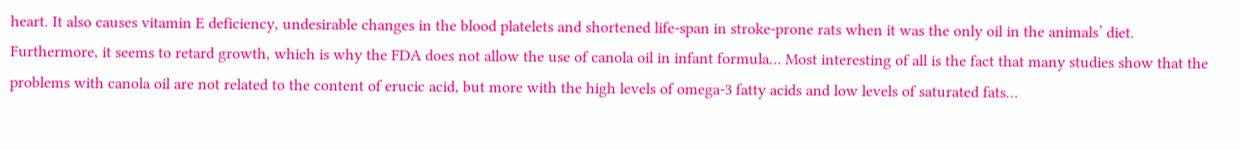heart. It also causes vitamin E deficiency, undesirable changes in the blood platelets and shortened life-span in stroke-prone rats when it was the only oil in the animals’ diet. Furthermore, it seems to retard growth, which is why the FDA does not allow the use of canola oil in infant formula… Most interesting of all is the fact that many studies show that the problems with canola oil are not related to the content of erucic acid, but more with the high levels of omega-3 fatty acids and low levels of saturated fats…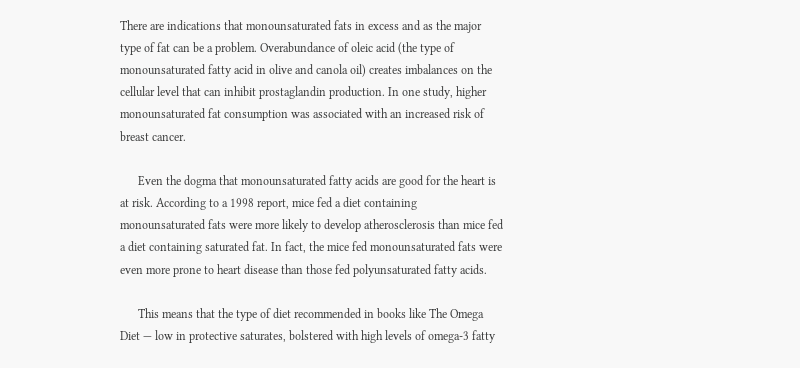There are indications that monounsaturated fats in excess and as the major type of fat can be a problem. Overabundance of oleic acid (the type of monounsaturated fatty acid in olive and canola oil) creates imbalances on the cellular level that can inhibit prostaglandin production. In one study, higher monounsaturated fat consumption was associated with an increased risk of breast cancer.

      Even the dogma that monounsaturated fatty acids are good for the heart is at risk. According to a 1998 report, mice fed a diet containing monounsaturated fats were more likely to develop atherosclerosis than mice fed a diet containing saturated fat. In fact, the mice fed monounsaturated fats were even more prone to heart disease than those fed polyunsaturated fatty acids.

      This means that the type of diet recommended in books like The Omega Diet — low in protective saturates, bolstered with high levels of omega-3 fatty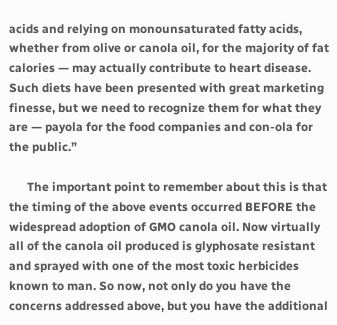acids and relying on monounsaturated fatty acids, whether from olive or canola oil, for the majority of fat calories — may actually contribute to heart disease. Such diets have been presented with great marketing finesse, but we need to recognize them for what they are — payola for the food companies and con-ola for the public.”

      The important point to remember about this is that the timing of the above events occurred BEFORE the widespread adoption of GMO canola oil. Now virtually all of the canola oil produced is glyphosate resistant and sprayed with one of the most toxic herbicides known to man. So now, not only do you have the concerns addressed above, but you have the additional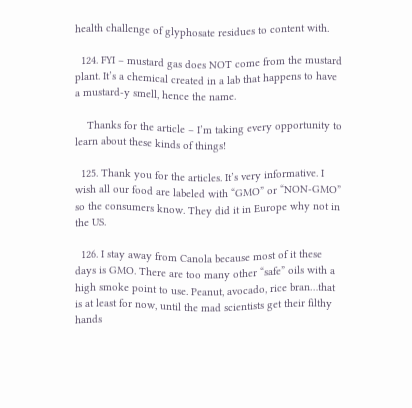health challenge of glyphosate residues to content with.

  124. FYI – mustard gas does NOT come from the mustard plant. It’s a chemical created in a lab that happens to have a mustard-y smell, hence the name.

    Thanks for the article – I’m taking every opportunity to learn about these kinds of things!

  125. Thank you for the articles. It’s very informative. I wish all our food are labeled with “GMO” or “NON-GMO” so the consumers know. They did it in Europe why not in the US.

  126. I stay away from Canola because most of it these days is GMO. There are too many other “safe” oils with a high smoke point to use. Peanut, avocado, rice bran…that is at least for now, until the mad scientists get their filthy hands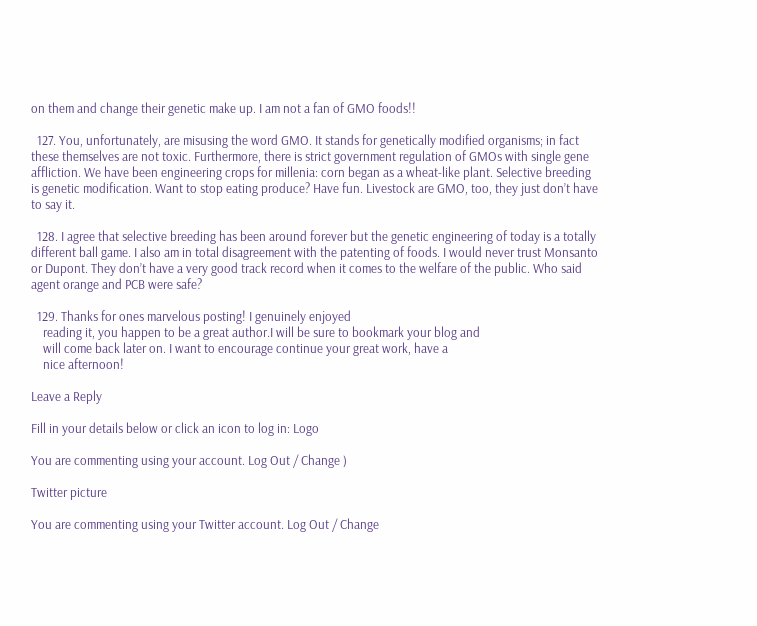on them and change their genetic make up. I am not a fan of GMO foods!!

  127. You, unfortunately, are misusing the word GMO. It stands for genetically modified organisms; in fact these themselves are not toxic. Furthermore, there is strict government regulation of GMOs with single gene affliction. We have been engineering crops for millenia: corn began as a wheat-like plant. Selective breeding is genetic modification. Want to stop eating produce? Have fun. Livestock are GMO, too, they just don’t have to say it.

  128. I agree that selective breeding has been around forever but the genetic engineering of today is a totally different ball game. I also am in total disagreement with the patenting of foods. I would never trust Monsanto or Dupont. They don’t have a very good track record when it comes to the welfare of the public. Who said agent orange and PCB were safe?

  129. Thanks for ones marvelous posting! I genuinely enjoyed
    reading it, you happen to be a great author.I will be sure to bookmark your blog and
    will come back later on. I want to encourage continue your great work, have a
    nice afternoon!

Leave a Reply

Fill in your details below or click an icon to log in: Logo

You are commenting using your account. Log Out / Change )

Twitter picture

You are commenting using your Twitter account. Log Out / Change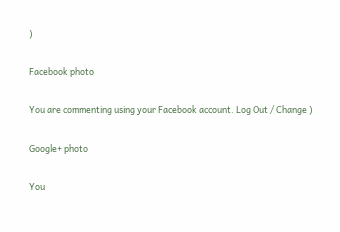)

Facebook photo

You are commenting using your Facebook account. Log Out / Change )

Google+ photo

You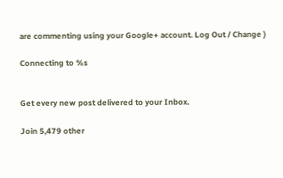are commenting using your Google+ account. Log Out / Change )

Connecting to %s


Get every new post delivered to your Inbox.

Join 5,479 other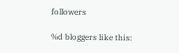followers

%d bloggers like this: